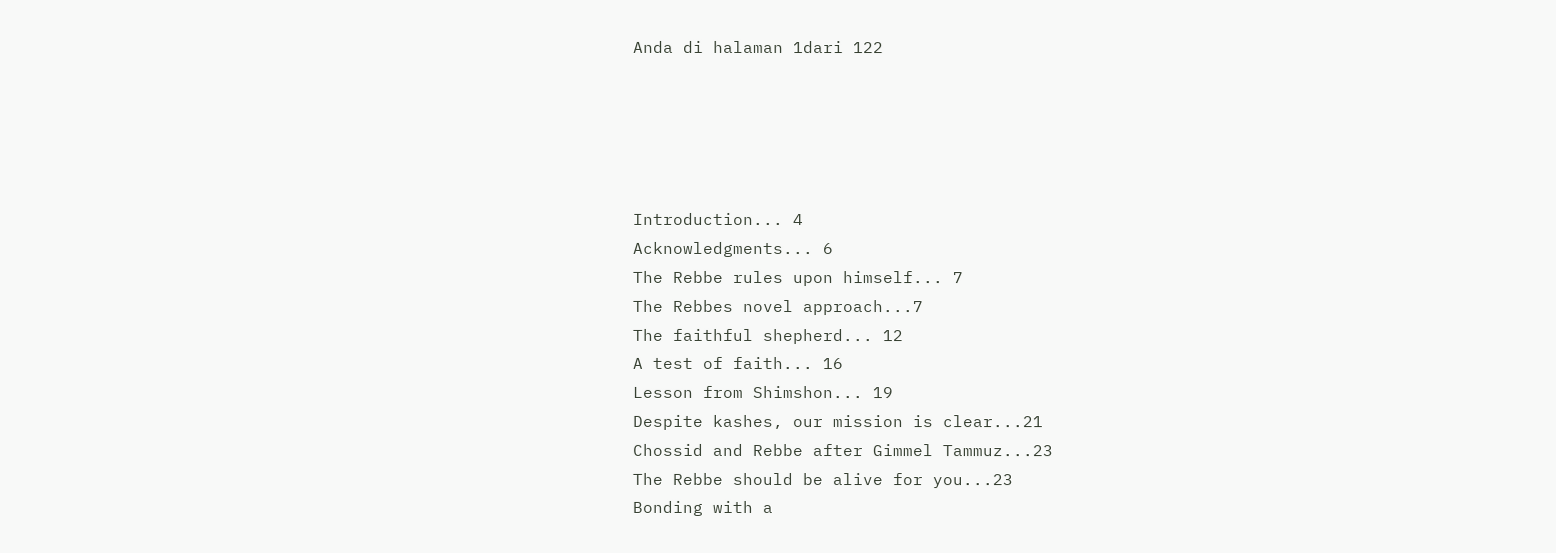Anda di halaman 1dari 122





Introduction... 4
Acknowledgments... 6
The Rebbe rules upon himself... 7
The Rebbes novel approach...7
The faithful shepherd... 12
A test of faith... 16
Lesson from Shimshon... 19
Despite kashes, our mission is clear...21
Chossid and Rebbe after Gimmel Tammuz...23
The Rebbe should be alive for you...23
Bonding with a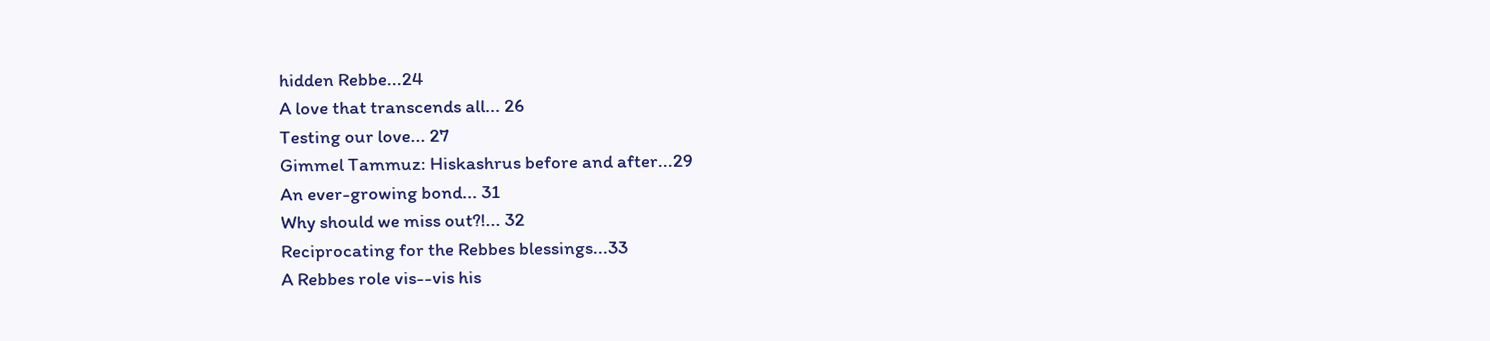hidden Rebbe...24
A love that transcends all... 26
Testing our love... 27
Gimmel Tammuz: Hiskashrus before and after...29
An ever-growing bond... 31
Why should we miss out?!... 32
Reciprocating for the Rebbes blessings...33
A Rebbes role vis--vis his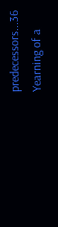predecessors...36
Yearning of a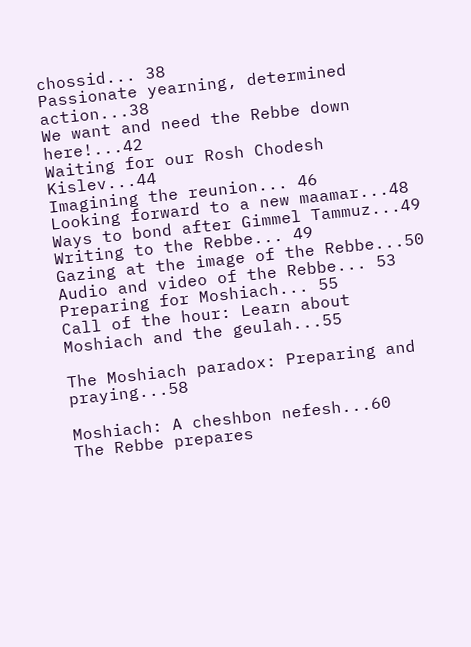chossid... 38
Passionate yearning, determined action...38
We want and need the Rebbe down here!...42
Waiting for our Rosh Chodesh Kislev...44
Imagining the reunion... 46
Looking forward to a new maamar...48
Ways to bond after Gimmel Tammuz...49
Writing to the Rebbe... 49
Gazing at the image of the Rebbe...50
Audio and video of the Rebbe... 53
Preparing for Moshiach... 55
Call of the hour: Learn about Moshiach and the geulah...55

The Moshiach paradox: Preparing and praying...58

Moshiach: A cheshbon nefesh...60
The Rebbe prepares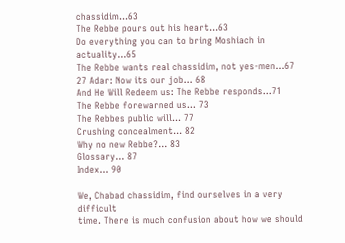chassidim...63
The Rebbe pours out his heart...63
Do everything you can to bring Moshiach in actuality...65
The Rebbe wants real chassidim, not yes-men...67
27 Adar: Now its our job... 68
And He Will Redeem us: The Rebbe responds...71
The Rebbe forewarned us... 73
The Rebbes public will... 77
Crushing concealment... 82
Why no new Rebbe?... 83
Glossary... 87
Index... 90

We, Chabad chassidim, find ourselves in a very difficult
time. There is much confusion about how we should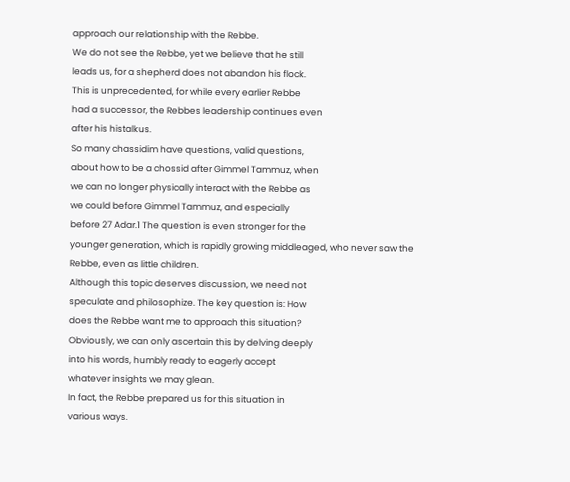approach our relationship with the Rebbe.
We do not see the Rebbe, yet we believe that he still
leads us, for a shepherd does not abandon his flock.
This is unprecedented, for while every earlier Rebbe
had a successor, the Rebbes leadership continues even
after his histalkus.
So many chassidim have questions, valid questions,
about how to be a chossid after Gimmel Tammuz, when
we can no longer physically interact with the Rebbe as
we could before Gimmel Tammuz, and especially
before 27 Adar.1 The question is even stronger for the
younger generation, which is rapidly growing middleaged, who never saw the Rebbe, even as little children.
Although this topic deserves discussion, we need not
speculate and philosophize. The key question is: How
does the Rebbe want me to approach this situation?
Obviously, we can only ascertain this by delving deeply
into his words, humbly ready to eagerly accept
whatever insights we may glean.
In fact, the Rebbe prepared us for this situation in
various ways.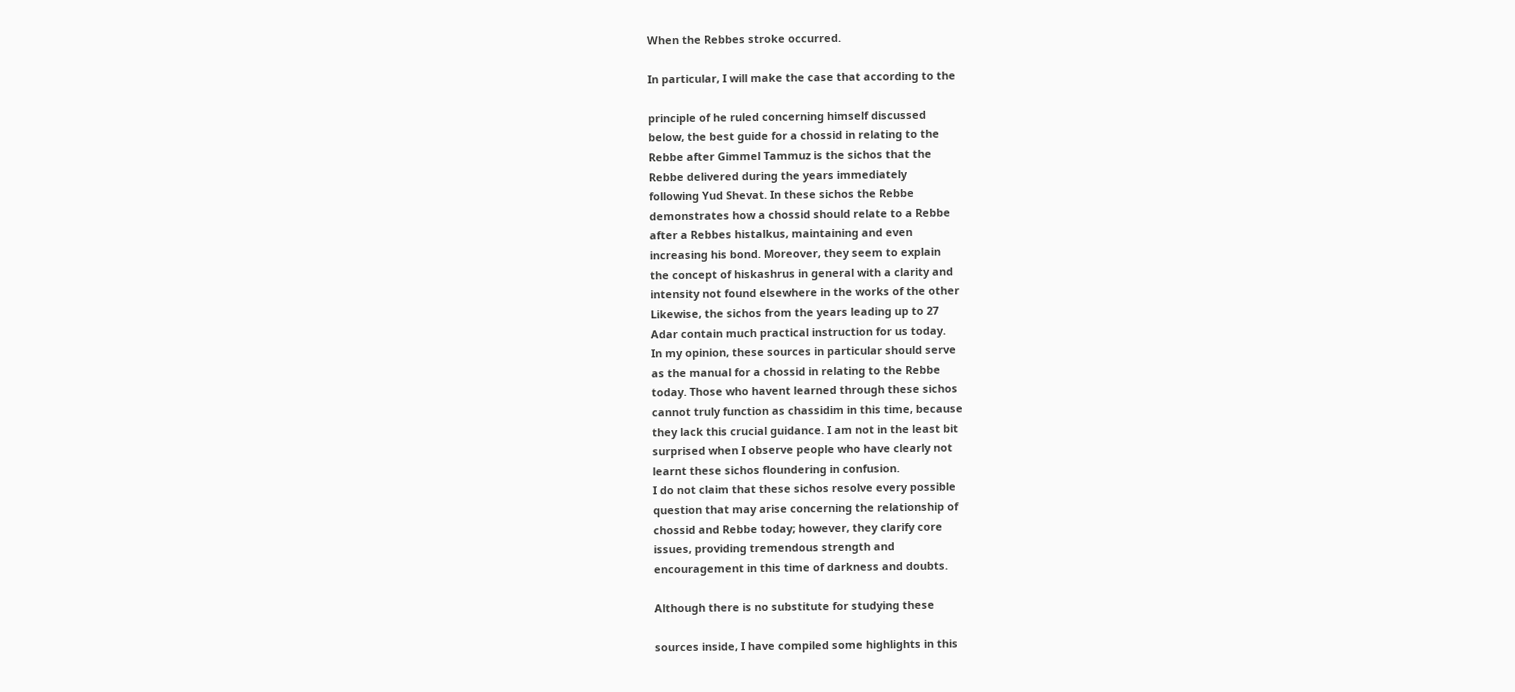When the Rebbes stroke occurred.

In particular, I will make the case that according to the

principle of he ruled concerning himself discussed
below, the best guide for a chossid in relating to the
Rebbe after Gimmel Tammuz is the sichos that the
Rebbe delivered during the years immediately
following Yud Shevat. In these sichos the Rebbe
demonstrates how a chossid should relate to a Rebbe
after a Rebbes histalkus, maintaining and even
increasing his bond. Moreover, they seem to explain
the concept of hiskashrus in general with a clarity and
intensity not found elsewhere in the works of the other
Likewise, the sichos from the years leading up to 27
Adar contain much practical instruction for us today.
In my opinion, these sources in particular should serve
as the manual for a chossid in relating to the Rebbe
today. Those who havent learned through these sichos
cannot truly function as chassidim in this time, because
they lack this crucial guidance. I am not in the least bit
surprised when I observe people who have clearly not
learnt these sichos floundering in confusion.
I do not claim that these sichos resolve every possible
question that may arise concerning the relationship of
chossid and Rebbe today; however, they clarify core
issues, providing tremendous strength and
encouragement in this time of darkness and doubts.

Although there is no substitute for studying these

sources inside, I have compiled some highlights in this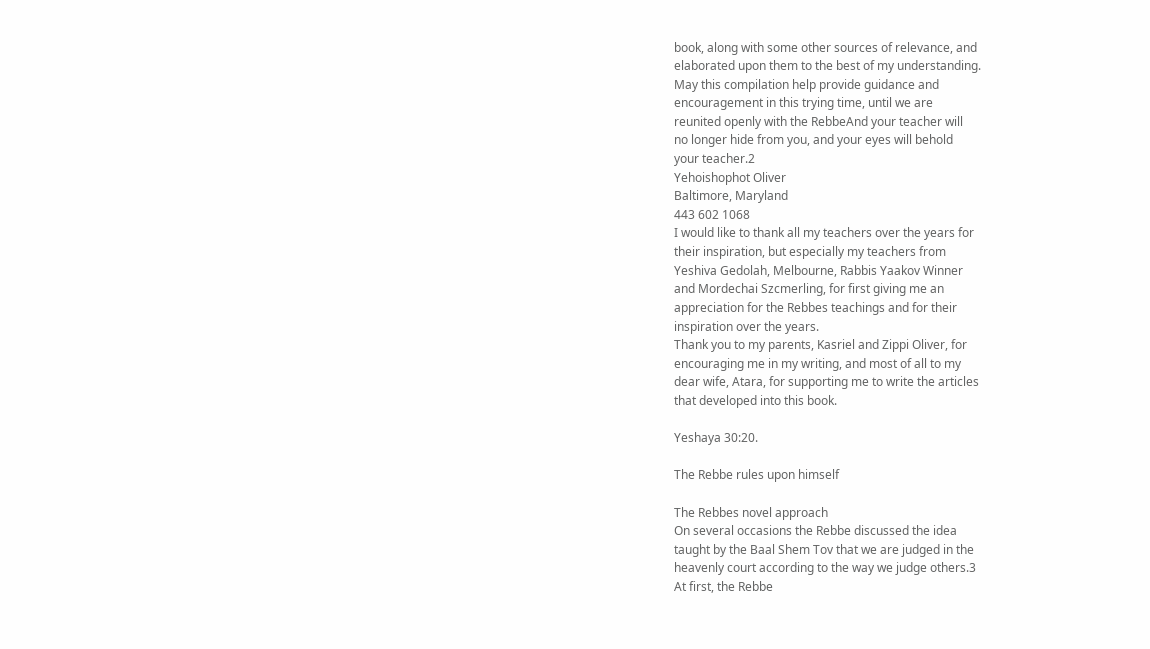book, along with some other sources of relevance, and
elaborated upon them to the best of my understanding.
May this compilation help provide guidance and
encouragement in this trying time, until we are
reunited openly with the RebbeAnd your teacher will
no longer hide from you, and your eyes will behold
your teacher.2
Yehoishophot Oliver
Baltimore, Maryland
443 602 1068
I would like to thank all my teachers over the years for
their inspiration, but especially my teachers from
Yeshiva Gedolah, Melbourne, Rabbis Yaakov Winner
and Mordechai Szcmerling, for first giving me an
appreciation for the Rebbes teachings and for their
inspiration over the years.
Thank you to my parents, Kasriel and Zippi Oliver, for
encouraging me in my writing, and most of all to my
dear wife, Atara, for supporting me to write the articles
that developed into this book.

Yeshaya 30:20.

The Rebbe rules upon himself

The Rebbes novel approach
On several occasions the Rebbe discussed the idea
taught by the Baal Shem Tov that we are judged in the
heavenly court according to the way we judge others.3
At first, the Rebbe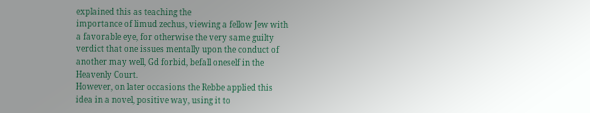explained this as teaching the
importance of limud zechus, viewing a fellow Jew with
a favorable eye, for otherwise the very same guilty
verdict that one issues mentally upon the conduct of
another may well, Gd forbid, befall oneself in the
Heavenly Court.
However, on later occasions the Rebbe applied this
idea in a novel, positive way, using it to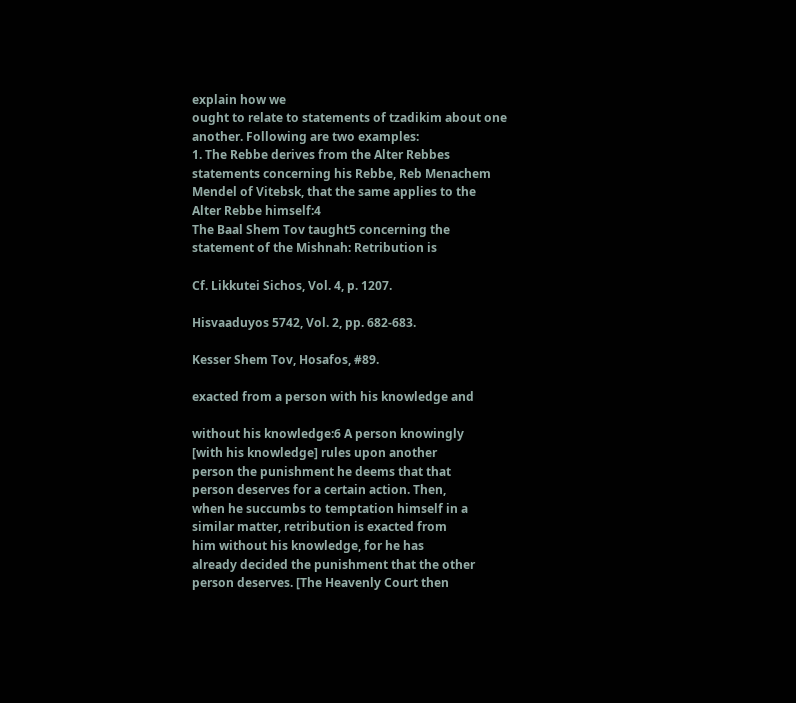explain how we
ought to relate to statements of tzadikim about one
another. Following are two examples:
1. The Rebbe derives from the Alter Rebbes
statements concerning his Rebbe, Reb Menachem
Mendel of Vitebsk, that the same applies to the
Alter Rebbe himself:4
The Baal Shem Tov taught5 concerning the
statement of the Mishnah: Retribution is

Cf. Likkutei Sichos, Vol. 4, p. 1207.

Hisvaaduyos 5742, Vol. 2, pp. 682-683.

Kesser Shem Tov, Hosafos, #89.

exacted from a person with his knowledge and

without his knowledge:6 A person knowingly
[with his knowledge] rules upon another
person the punishment he deems that that
person deserves for a certain action. Then,
when he succumbs to temptation himself in a
similar matter, retribution is exacted from
him without his knowledge, for he has
already decided the punishment that the other
person deserves. [The Heavenly Court then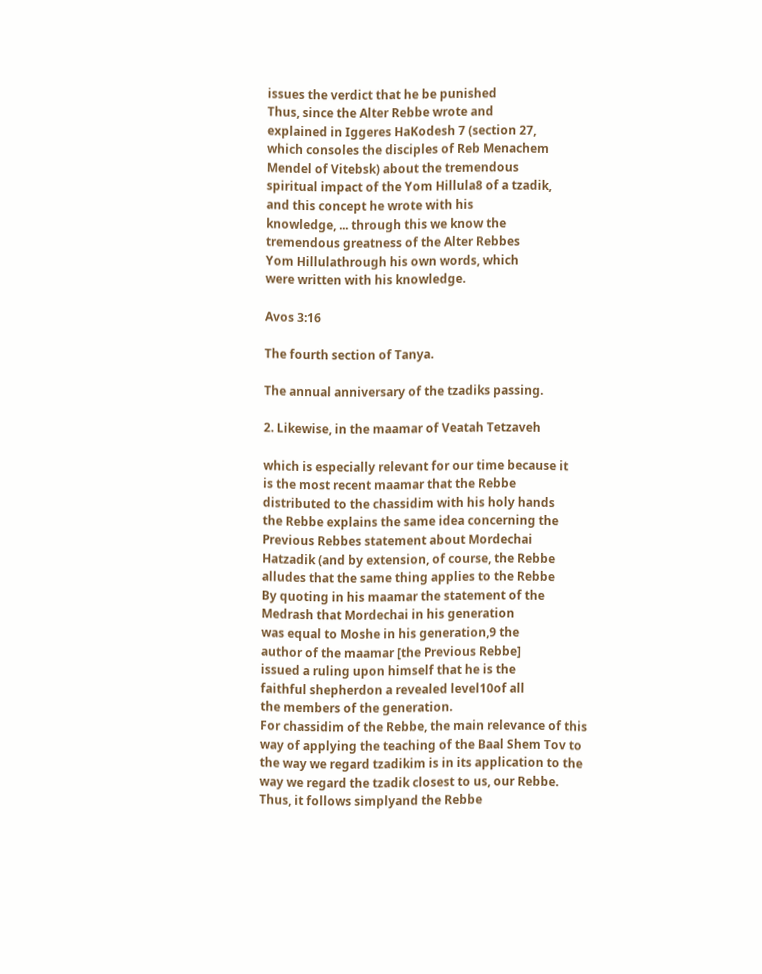issues the verdict that he be punished
Thus, since the Alter Rebbe wrote and
explained in Iggeres HaKodesh 7 (section 27,
which consoles the disciples of Reb Menachem
Mendel of Vitebsk) about the tremendous
spiritual impact of the Yom Hillula8 of a tzadik,
and this concept he wrote with his
knowledge, ... through this we know the
tremendous greatness of the Alter Rebbes
Yom Hillulathrough his own words, which
were written with his knowledge.

Avos 3:16

The fourth section of Tanya.

The annual anniversary of the tzadiks passing.

2. Likewise, in the maamar of Veatah Tetzaveh

which is especially relevant for our time because it
is the most recent maamar that the Rebbe
distributed to the chassidim with his holy hands
the Rebbe explains the same idea concerning the
Previous Rebbes statement about Mordechai
Hatzadik (and by extension, of course, the Rebbe
alludes that the same thing applies to the Rebbe
By quoting in his maamar the statement of the
Medrash that Mordechai in his generation
was equal to Moshe in his generation,9 the
author of the maamar [the Previous Rebbe]
issued a ruling upon himself that he is the
faithful shepherdon a revealed level10of all
the members of the generation.
For chassidim of the Rebbe, the main relevance of this
way of applying the teaching of the Baal Shem Tov to
the way we regard tzadikim is in its application to the
way we regard the tzadik closest to us, our Rebbe.
Thus, it follows simplyand the Rebbe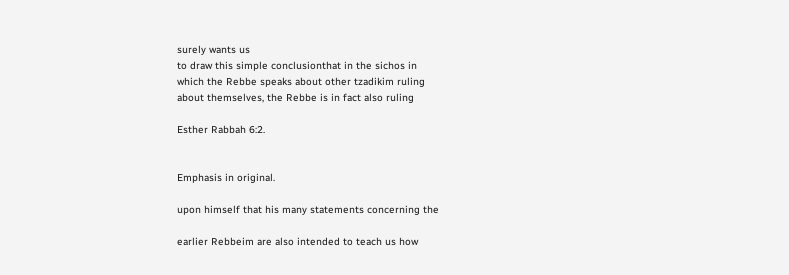surely wants us
to draw this simple conclusionthat in the sichos in
which the Rebbe speaks about other tzadikim ruling
about themselves, the Rebbe is in fact also ruling

Esther Rabbah 6:2.


Emphasis in original.

upon himself that his many statements concerning the

earlier Rebbeim are also intended to teach us how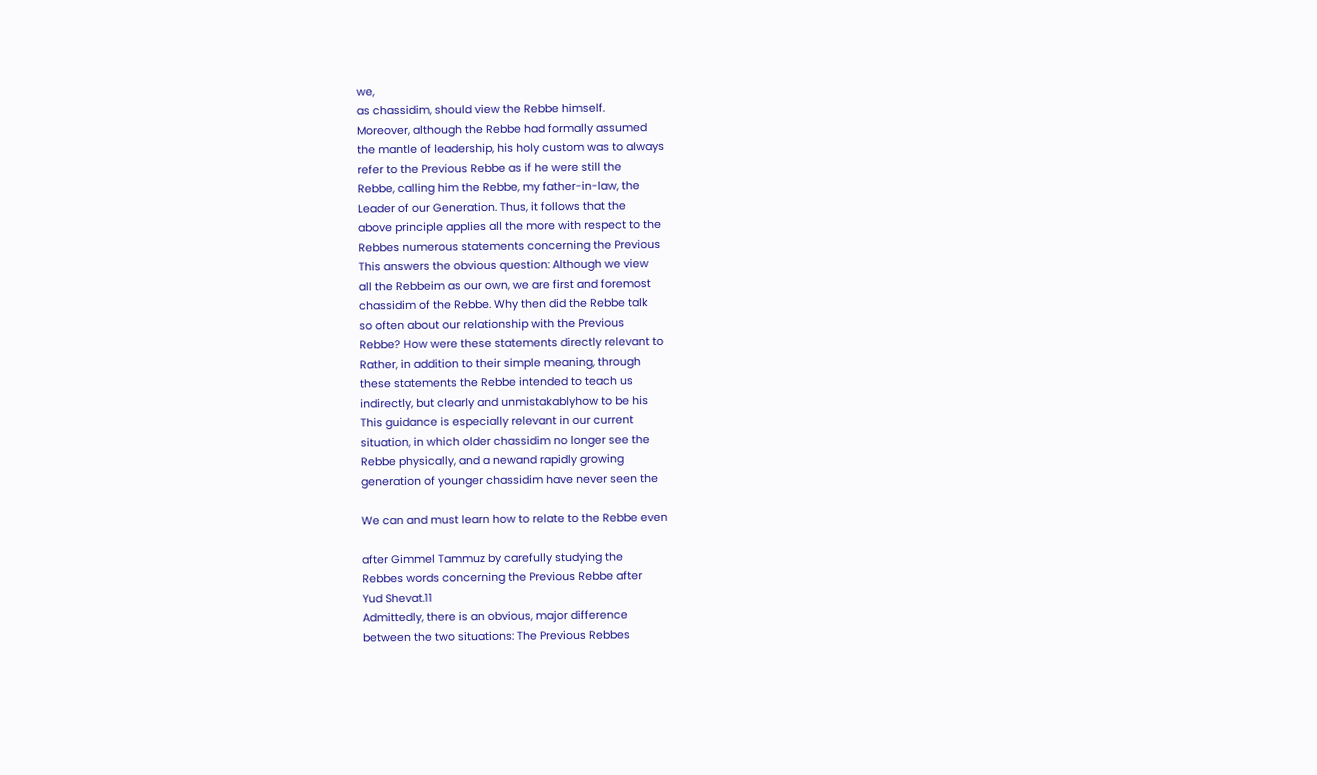we,
as chassidim, should view the Rebbe himself.
Moreover, although the Rebbe had formally assumed
the mantle of leadership, his holy custom was to always
refer to the Previous Rebbe as if he were still the
Rebbe, calling him the Rebbe, my father-in-law, the
Leader of our Generation. Thus, it follows that the
above principle applies all the more with respect to the
Rebbes numerous statements concerning the Previous
This answers the obvious question: Although we view
all the Rebbeim as our own, we are first and foremost
chassidim of the Rebbe. Why then did the Rebbe talk
so often about our relationship with the Previous
Rebbe? How were these statements directly relevant to
Rather, in addition to their simple meaning, through
these statements the Rebbe intended to teach us
indirectly, but clearly and unmistakablyhow to be his
This guidance is especially relevant in our current
situation, in which older chassidim no longer see the
Rebbe physically, and a newand rapidly growing
generation of younger chassidim have never seen the

We can and must learn how to relate to the Rebbe even

after Gimmel Tammuz by carefully studying the
Rebbes words concerning the Previous Rebbe after
Yud Shevat.11
Admittedly, there is an obvious, major difference
between the two situations: The Previous Rebbes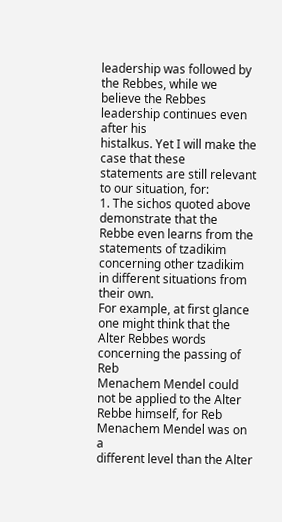leadership was followed by the Rebbes, while we
believe the Rebbes leadership continues even after his
histalkus. Yet I will make the case that these
statements are still relevant to our situation, for:
1. The sichos quoted above demonstrate that the
Rebbe even learns from the statements of tzadikim
concerning other tzadikim in different situations from
their own.
For example, at first glance one might think that the
Alter Rebbes words concerning the passing of Reb
Menachem Mendel could not be applied to the Alter
Rebbe himself, for Reb Menachem Mendel was on a
different level than the Alter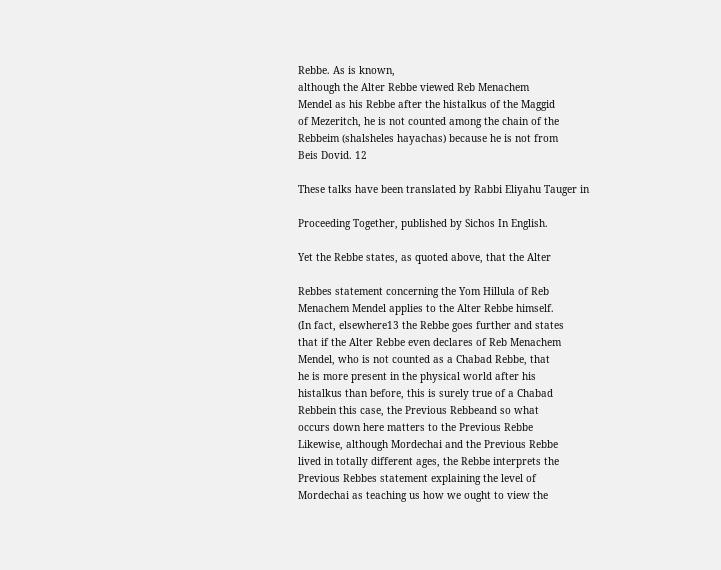Rebbe. As is known,
although the Alter Rebbe viewed Reb Menachem
Mendel as his Rebbe after the histalkus of the Maggid
of Mezeritch, he is not counted among the chain of the
Rebbeim (shalsheles hayachas) because he is not from
Beis Dovid. 12

These talks have been translated by Rabbi Eliyahu Tauger in

Proceeding Together, published by Sichos In English.

Yet the Rebbe states, as quoted above, that the Alter

Rebbes statement concerning the Yom Hillula of Reb
Menachem Mendel applies to the Alter Rebbe himself.
(In fact, elsewhere13 the Rebbe goes further and states
that if the Alter Rebbe even declares of Reb Menachem
Mendel, who is not counted as a Chabad Rebbe, that
he is more present in the physical world after his
histalkus than before, this is surely true of a Chabad
Rebbein this case, the Previous Rebbeand so what
occurs down here matters to the Previous Rebbe
Likewise, although Mordechai and the Previous Rebbe
lived in totally different ages, the Rebbe interprets the
Previous Rebbes statement explaining the level of
Mordechai as teaching us how we ought to view the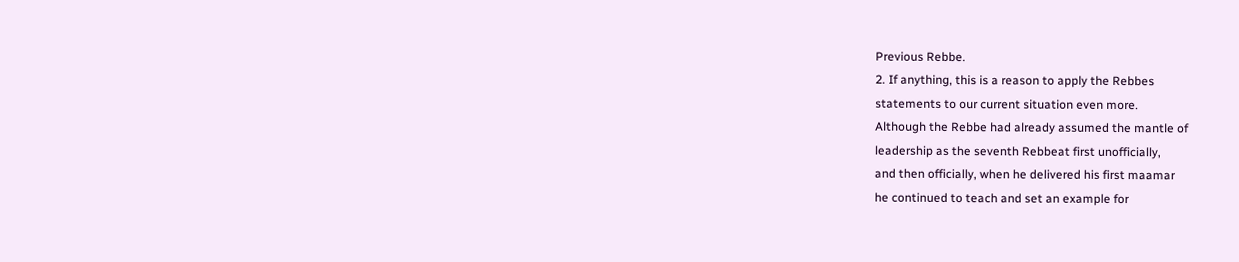Previous Rebbe.
2. If anything, this is a reason to apply the Rebbes
statements to our current situation even more.
Although the Rebbe had already assumed the mantle of
leadership as the seventh Rebbeat first unofficially,
and then officially, when he delivered his first maamar
he continued to teach and set an example for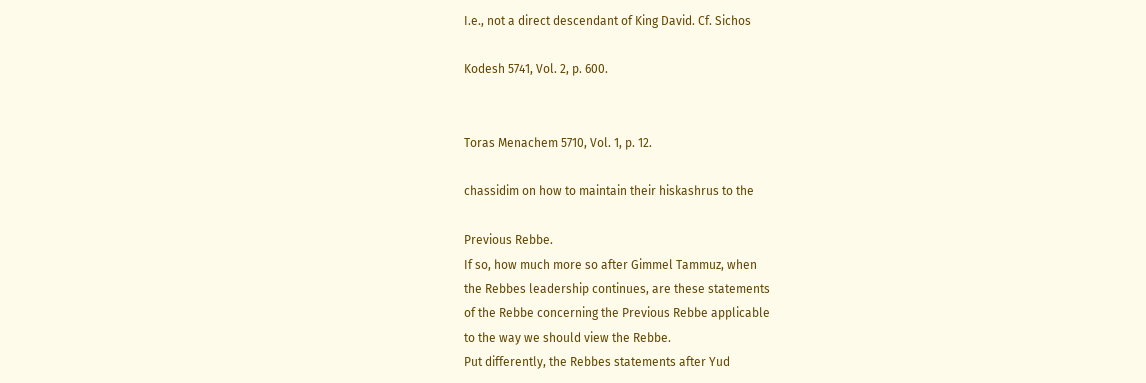I.e., not a direct descendant of King David. Cf. Sichos

Kodesh 5741, Vol. 2, p. 600.


Toras Menachem 5710, Vol. 1, p. 12.

chassidim on how to maintain their hiskashrus to the

Previous Rebbe.
If so, how much more so after Gimmel Tammuz, when
the Rebbes leadership continues, are these statements
of the Rebbe concerning the Previous Rebbe applicable
to the way we should view the Rebbe.
Put differently, the Rebbes statements after Yud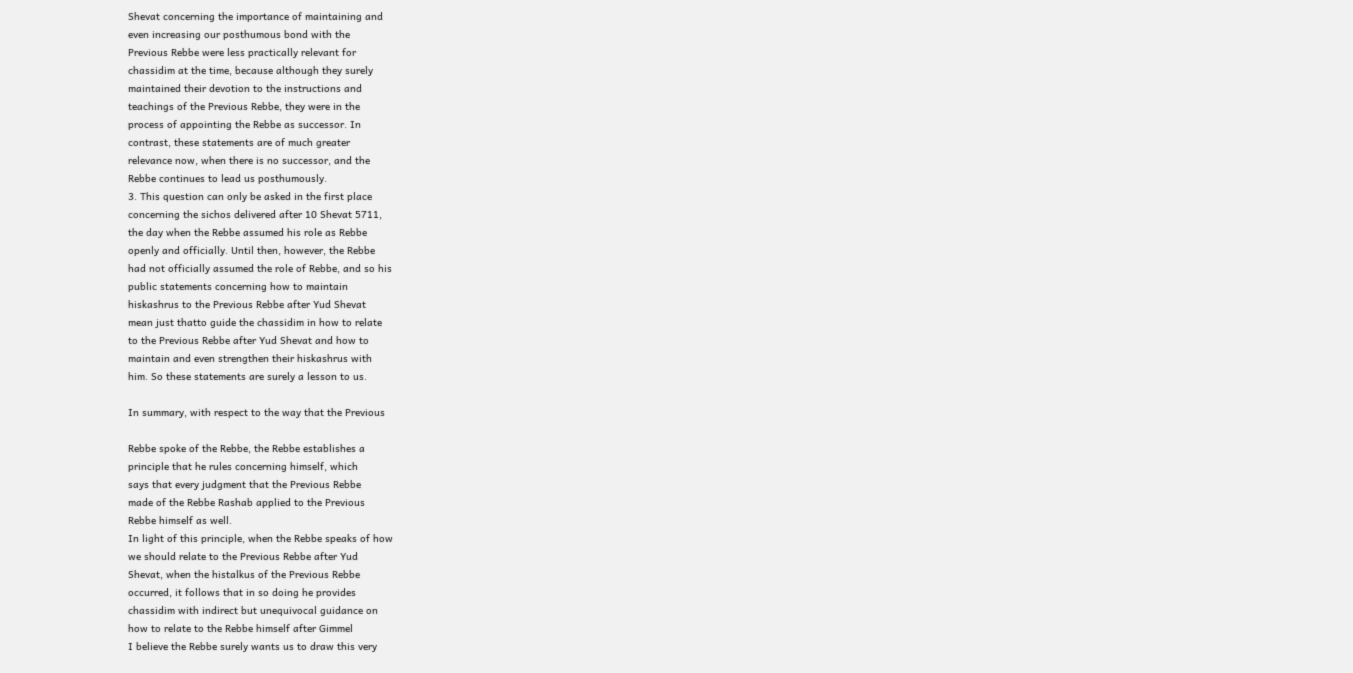Shevat concerning the importance of maintaining and
even increasing our posthumous bond with the
Previous Rebbe were less practically relevant for
chassidim at the time, because although they surely
maintained their devotion to the instructions and
teachings of the Previous Rebbe, they were in the
process of appointing the Rebbe as successor. In
contrast, these statements are of much greater
relevance now, when there is no successor, and the
Rebbe continues to lead us posthumously.
3. This question can only be asked in the first place
concerning the sichos delivered after 10 Shevat 5711,
the day when the Rebbe assumed his role as Rebbe
openly and officially. Until then, however, the Rebbe
had not officially assumed the role of Rebbe, and so his
public statements concerning how to maintain
hiskashrus to the Previous Rebbe after Yud Shevat
mean just thatto guide the chassidim in how to relate
to the Previous Rebbe after Yud Shevat and how to
maintain and even strengthen their hiskashrus with
him. So these statements are surely a lesson to us.

In summary, with respect to the way that the Previous

Rebbe spoke of the Rebbe, the Rebbe establishes a
principle that he rules concerning himself, which
says that every judgment that the Previous Rebbe
made of the Rebbe Rashab applied to the Previous
Rebbe himself as well.
In light of this principle, when the Rebbe speaks of how
we should relate to the Previous Rebbe after Yud
Shevat, when the histalkus of the Previous Rebbe
occurred, it follows that in so doing he provides
chassidim with indirect but unequivocal guidance on
how to relate to the Rebbe himself after Gimmel
I believe the Rebbe surely wants us to draw this very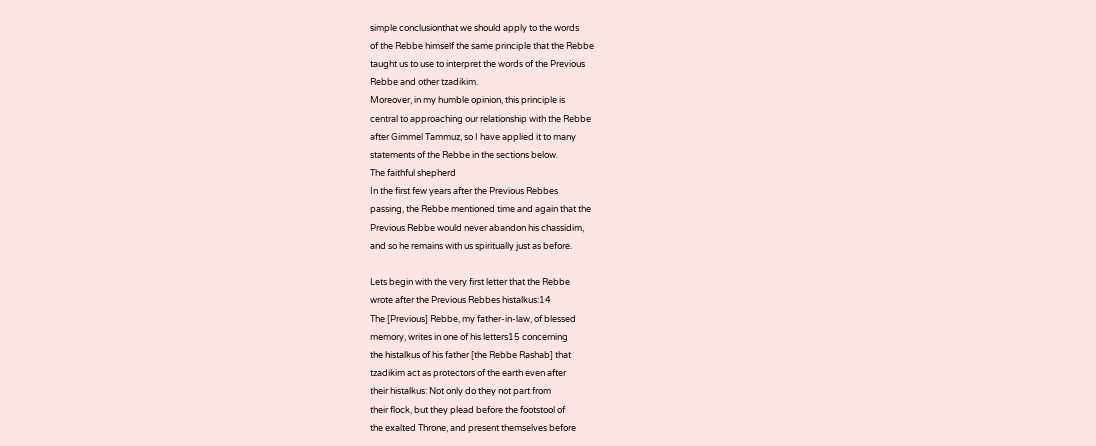simple conclusionthat we should apply to the words
of the Rebbe himself the same principle that the Rebbe
taught us to use to interpret the words of the Previous
Rebbe and other tzadikim.
Moreover, in my humble opinion, this principle is
central to approaching our relationship with the Rebbe
after Gimmel Tammuz, so I have applied it to many
statements of the Rebbe in the sections below.
The faithful shepherd
In the first few years after the Previous Rebbes
passing, the Rebbe mentioned time and again that the
Previous Rebbe would never abandon his chassidim,
and so he remains with us spiritually just as before.

Lets begin with the very first letter that the Rebbe
wrote after the Previous Rebbes histalkus:14
The [Previous] Rebbe, my father-in-law, of blessed
memory, writes in one of his letters15 concerning
the histalkus of his father [the Rebbe Rashab] that
tzadikim act as protectors of the earth even after
their histalkus: Not only do they not part from
their flock, but they plead before the footstool of
the exalted Throne, and present themselves before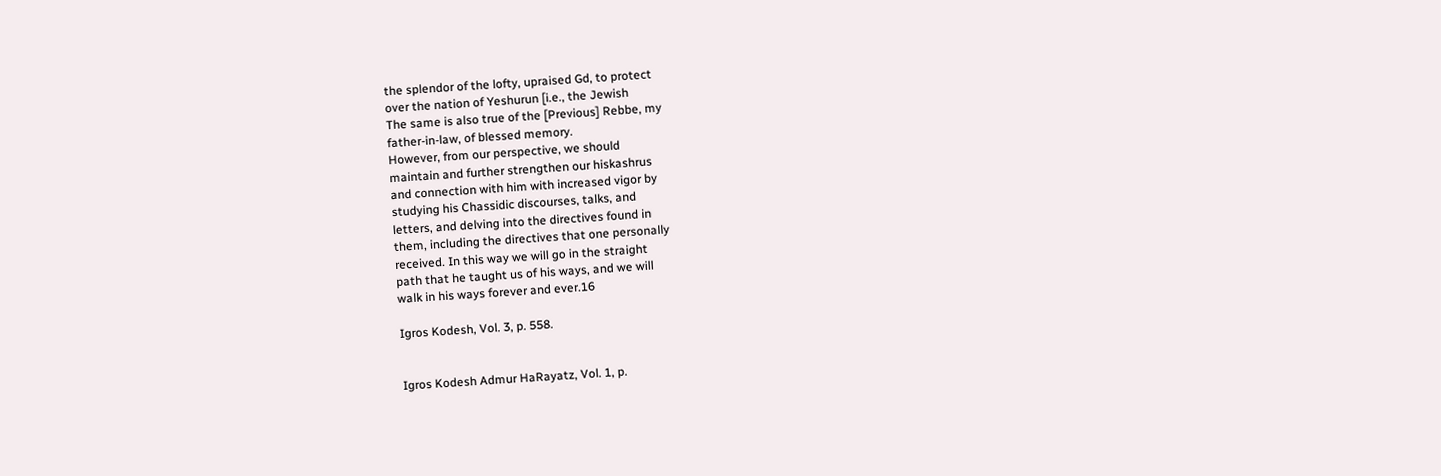the splendor of the lofty, upraised Gd, to protect
over the nation of Yeshurun [i.e., the Jewish
The same is also true of the [Previous] Rebbe, my
father-in-law, of blessed memory.
However, from our perspective, we should
maintain and further strengthen our hiskashrus
and connection with him with increased vigor by
studying his Chassidic discourses, talks, and
letters, and delving into the directives found in
them, including the directives that one personally
received. In this way we will go in the straight
path that he taught us of his ways, and we will
walk in his ways forever and ever.16

Igros Kodesh, Vol. 3, p. 558.


Igros Kodesh Admur HaRayatz, Vol. 1, p.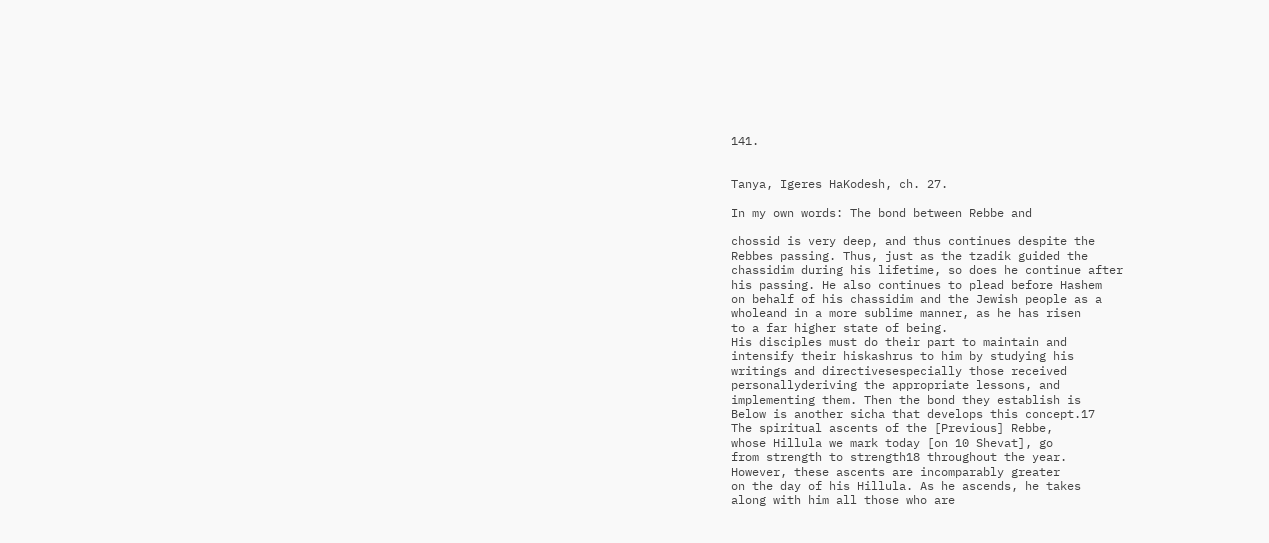141.


Tanya, Igeres HaKodesh, ch. 27.

In my own words: The bond between Rebbe and

chossid is very deep, and thus continues despite the
Rebbes passing. Thus, just as the tzadik guided the
chassidim during his lifetime, so does he continue after
his passing. He also continues to plead before Hashem
on behalf of his chassidim and the Jewish people as a
wholeand in a more sublime manner, as he has risen
to a far higher state of being.
His disciples must do their part to maintain and
intensify their hiskashrus to him by studying his
writings and directivesespecially those received
personallyderiving the appropriate lessons, and
implementing them. Then the bond they establish is
Below is another sicha that develops this concept.17
The spiritual ascents of the [Previous] Rebbe,
whose Hillula we mark today [on 10 Shevat], go
from strength to strength18 throughout the year.
However, these ascents are incomparably greater
on the day of his Hillula. As he ascends, he takes
along with him all those who are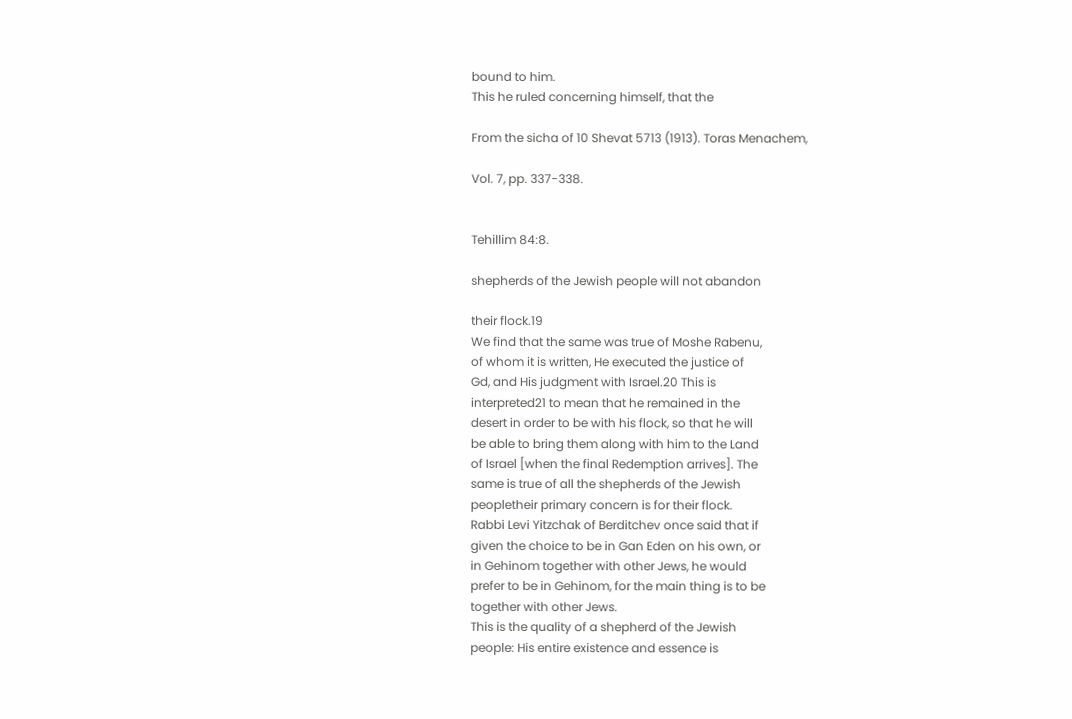bound to him.
This he ruled concerning himself, that the

From the sicha of 10 Shevat 5713 (1913). Toras Menachem,

Vol. 7, pp. 337-338.


Tehillim 84:8.

shepherds of the Jewish people will not abandon

their flock.19
We find that the same was true of Moshe Rabenu,
of whom it is written, He executed the justice of
Gd, and His judgment with Israel.20 This is
interpreted21 to mean that he remained in the
desert in order to be with his flock, so that he will
be able to bring them along with him to the Land
of Israel [when the final Redemption arrives]. The
same is true of all the shepherds of the Jewish
peopletheir primary concern is for their flock.
Rabbi Levi Yitzchak of Berditchev once said that if
given the choice to be in Gan Eden on his own, or
in Gehinom together with other Jews, he would
prefer to be in Gehinom, for the main thing is to be
together with other Jews.
This is the quality of a shepherd of the Jewish
people: His entire existence and essence is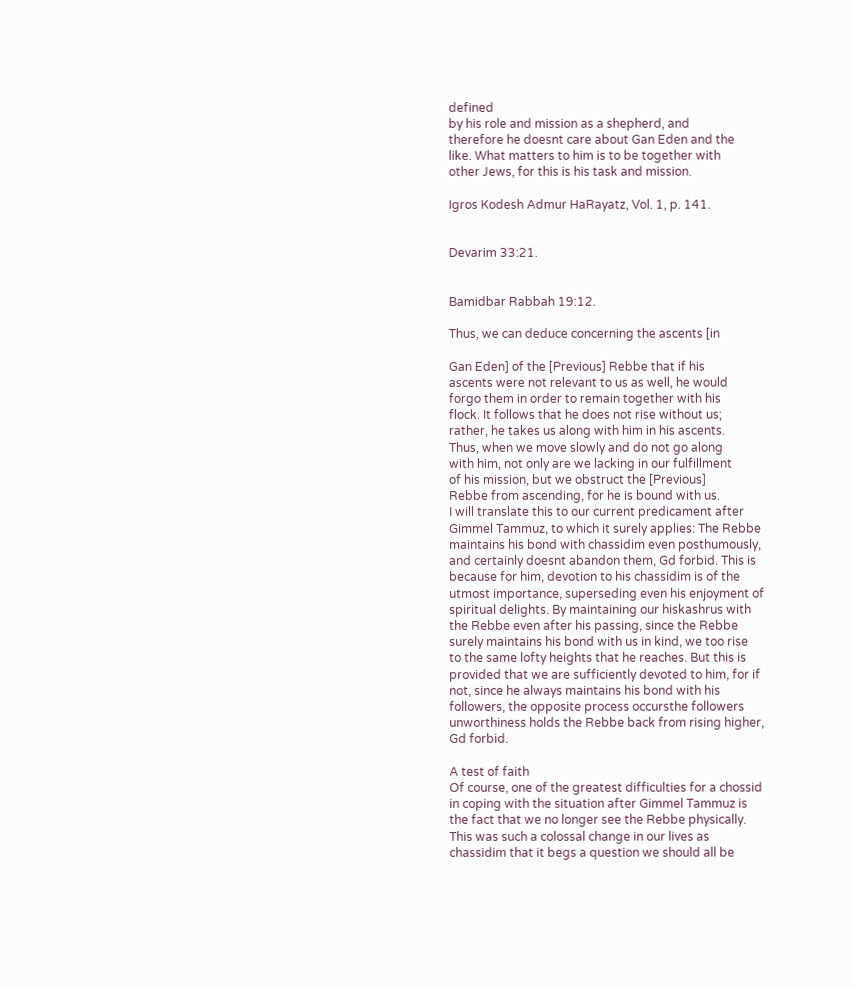defined
by his role and mission as a shepherd, and
therefore he doesnt care about Gan Eden and the
like. What matters to him is to be together with
other Jews, for this is his task and mission.

Igros Kodesh Admur HaRayatz, Vol. 1, p. 141.


Devarim 33:21.


Bamidbar Rabbah 19:12.

Thus, we can deduce concerning the ascents [in

Gan Eden] of the [Previous] Rebbe that if his
ascents were not relevant to us as well, he would
forgo them in order to remain together with his
flock. It follows that he does not rise without us;
rather, he takes us along with him in his ascents.
Thus, when we move slowly and do not go along
with him, not only are we lacking in our fulfillment
of his mission, but we obstruct the [Previous]
Rebbe from ascending, for he is bound with us.
I will translate this to our current predicament after
Gimmel Tammuz, to which it surely applies: The Rebbe
maintains his bond with chassidim even posthumously,
and certainly doesnt abandon them, Gd forbid. This is
because for him, devotion to his chassidim is of the
utmost importance, superseding even his enjoyment of
spiritual delights. By maintaining our hiskashrus with
the Rebbe even after his passing, since the Rebbe
surely maintains his bond with us in kind, we too rise
to the same lofty heights that he reaches. But this is
provided that we are sufficiently devoted to him, for if
not, since he always maintains his bond with his
followers, the opposite process occursthe followers
unworthiness holds the Rebbe back from rising higher,
Gd forbid.

A test of faith
Of course, one of the greatest difficulties for a chossid
in coping with the situation after Gimmel Tammuz is
the fact that we no longer see the Rebbe physically.
This was such a colossal change in our lives as
chassidim that it begs a question we should all be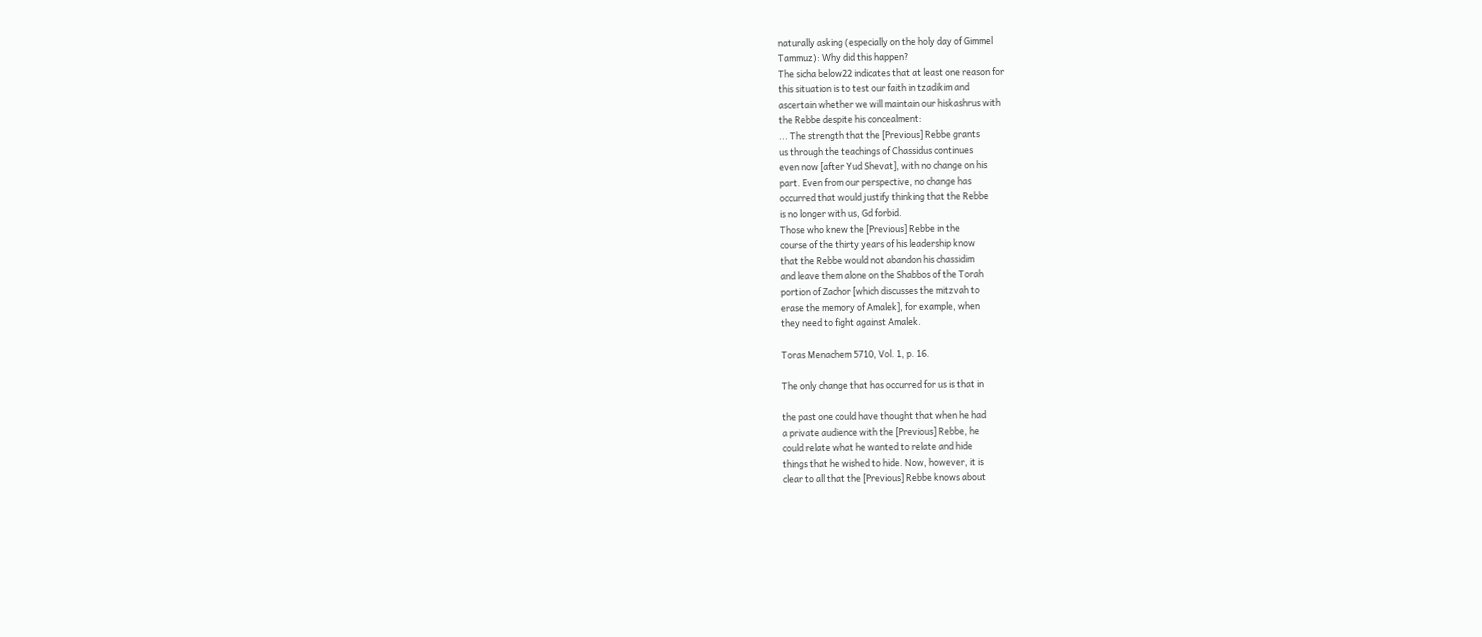naturally asking (especially on the holy day of Gimmel
Tammuz): Why did this happen?
The sicha below22 indicates that at least one reason for
this situation is to test our faith in tzadikim and
ascertain whether we will maintain our hiskashrus with
the Rebbe despite his concealment:
... The strength that the [Previous] Rebbe grants
us through the teachings of Chassidus continues
even now [after Yud Shevat], with no change on his
part. Even from our perspective, no change has
occurred that would justify thinking that the Rebbe
is no longer with us, Gd forbid.
Those who knew the [Previous] Rebbe in the
course of the thirty years of his leadership know
that the Rebbe would not abandon his chassidim
and leave them alone on the Shabbos of the Torah
portion of Zachor [which discusses the mitzvah to
erase the memory of Amalek], for example, when
they need to fight against Amalek.

Toras Menachem 5710, Vol. 1, p. 16.

The only change that has occurred for us is that in

the past one could have thought that when he had
a private audience with the [Previous] Rebbe, he
could relate what he wanted to relate and hide
things that he wished to hide. Now, however, it is
clear to all that the [Previous] Rebbe knows about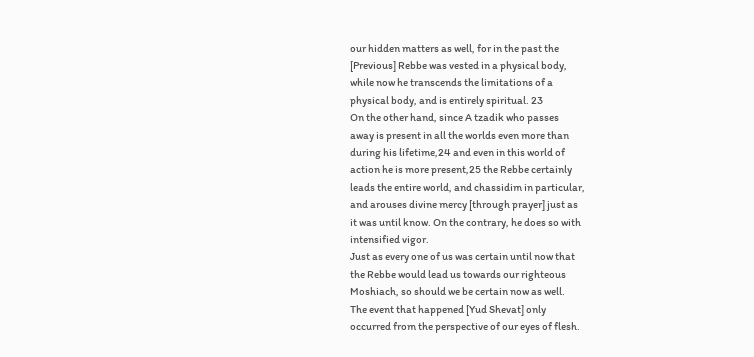our hidden matters as well, for in the past the
[Previous] Rebbe was vested in a physical body,
while now he transcends the limitations of a
physical body, and is entirely spiritual. 23
On the other hand, since A tzadik who passes
away is present in all the worlds even more than
during his lifetime,24 and even in this world of
action he is more present,25 the Rebbe certainly
leads the entire world, and chassidim in particular,
and arouses divine mercy [through prayer] just as
it was until know. On the contrary, he does so with
intensified vigor.
Just as every one of us was certain until now that
the Rebbe would lead us towards our righteous
Moshiach, so should we be certain now as well.
The event that happened [Yud Shevat] only
occurred from the perspective of our eyes of flesh.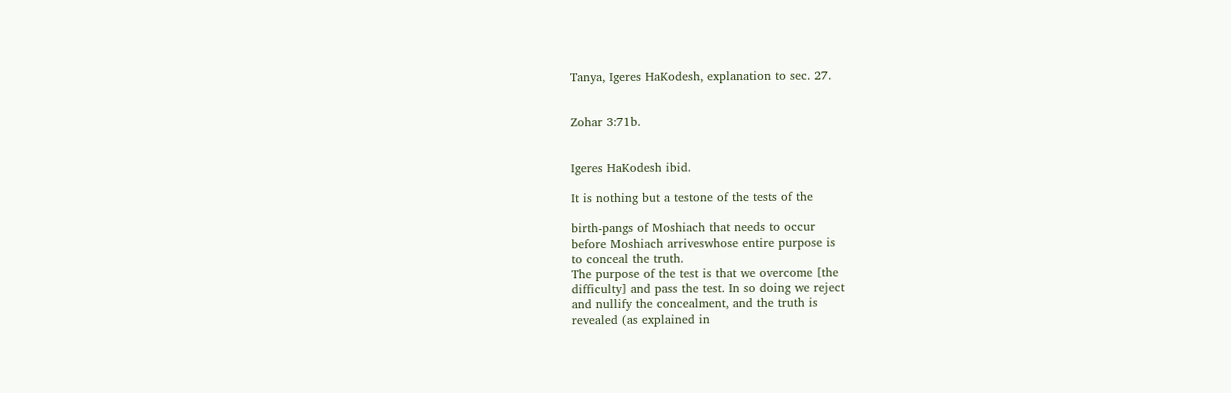Tanya, Igeres HaKodesh, explanation to sec. 27.


Zohar 3:71b.


Igeres HaKodesh ibid.

It is nothing but a testone of the tests of the

birth-pangs of Moshiach that needs to occur
before Moshiach arriveswhose entire purpose is
to conceal the truth.
The purpose of the test is that we overcome [the
difficulty] and pass the test. In so doing we reject
and nullify the concealment, and the truth is
revealed (as explained in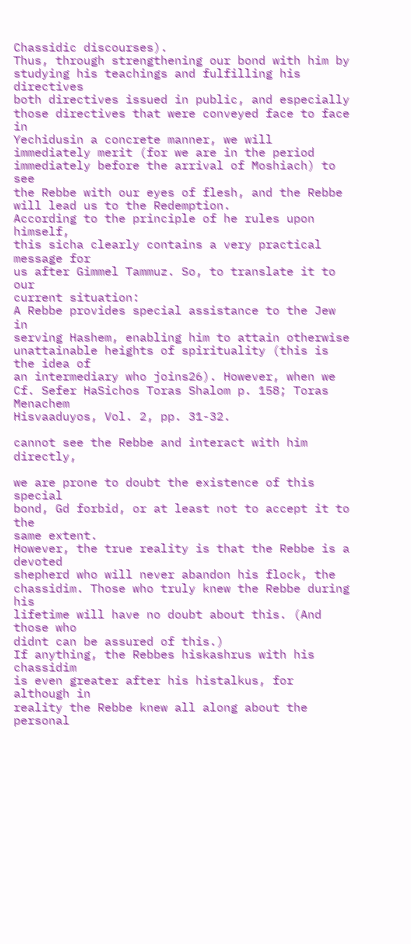Chassidic discourses).
Thus, through strengthening our bond with him by
studying his teachings and fulfilling his directives
both directives issued in public, and especially
those directives that were conveyed face to face in
Yechidusin a concrete manner, we will
immediately merit (for we are in the period
immediately before the arrival of Moshiach) to see
the Rebbe with our eyes of flesh, and the Rebbe
will lead us to the Redemption.
According to the principle of he rules upon himself,
this sicha clearly contains a very practical message for
us after Gimmel Tammuz. So, to translate it to our
current situation:
A Rebbe provides special assistance to the Jew in
serving Hashem, enabling him to attain otherwise
unattainable heights of spirituality (this is the idea of
an intermediary who joins26). However, when we
Cf. Sefer HaSichos Toras Shalom p. 158; Toras Menachem
Hisvaaduyos, Vol. 2, pp. 31-32.

cannot see the Rebbe and interact with him directly,

we are prone to doubt the existence of this special
bond, Gd forbid, or at least not to accept it to the
same extent.
However, the true reality is that the Rebbe is a devoted
shepherd who will never abandon his flock, the
chassidim. Those who truly knew the Rebbe during his
lifetime will have no doubt about this. (And those who
didnt can be assured of this.)
If anything, the Rebbes hiskashrus with his chassidim
is even greater after his histalkus, for although in
reality the Rebbe knew all along about the personal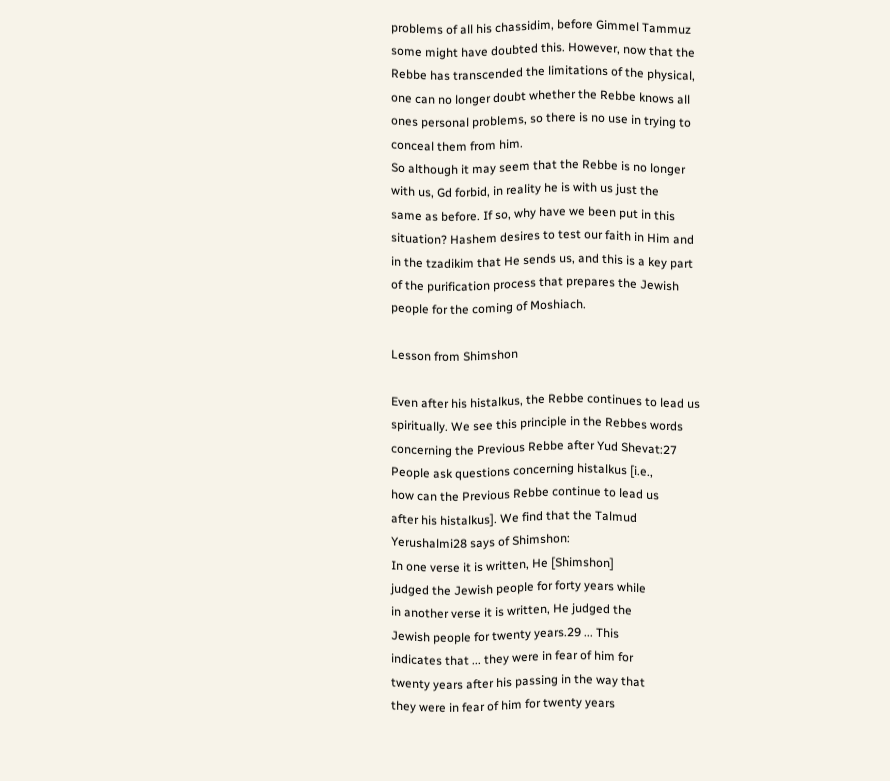problems of all his chassidim, before Gimmel Tammuz
some might have doubted this. However, now that the
Rebbe has transcended the limitations of the physical,
one can no longer doubt whether the Rebbe knows all
ones personal problems, so there is no use in trying to
conceal them from him.
So although it may seem that the Rebbe is no longer
with us, Gd forbid, in reality he is with us just the
same as before. If so, why have we been put in this
situation? Hashem desires to test our faith in Him and
in the tzadikim that He sends us, and this is a key part
of the purification process that prepares the Jewish
people for the coming of Moshiach.

Lesson from Shimshon

Even after his histalkus, the Rebbe continues to lead us
spiritually. We see this principle in the Rebbes words
concerning the Previous Rebbe after Yud Shevat:27
People ask questions concerning histalkus [i.e.,
how can the Previous Rebbe continue to lead us
after his histalkus]. We find that the Talmud
Yerushalmi28 says of Shimshon:
In one verse it is written, He [Shimshon]
judged the Jewish people for forty years while
in another verse it is written, He judged the
Jewish people for twenty years.29 ... This
indicates that ... they were in fear of him for
twenty years after his passing in the way that
they were in fear of him for twenty years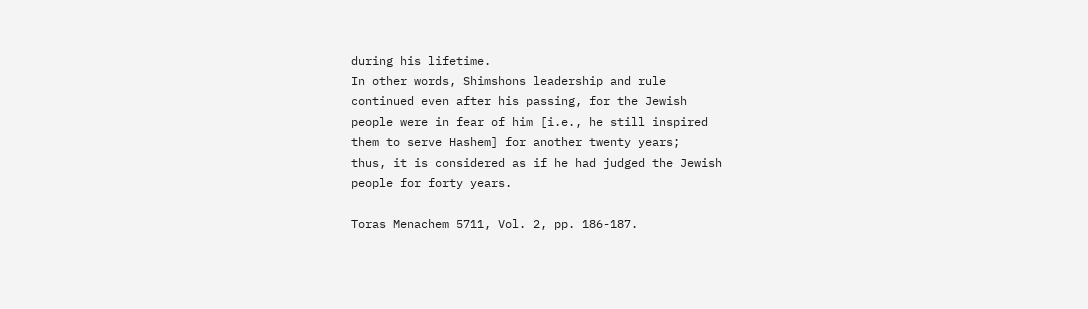during his lifetime.
In other words, Shimshons leadership and rule
continued even after his passing, for the Jewish
people were in fear of him [i.e., he still inspired
them to serve Hashem] for another twenty years;
thus, it is considered as if he had judged the Jewish
people for forty years.

Toras Menachem 5711, Vol. 2, pp. 186-187.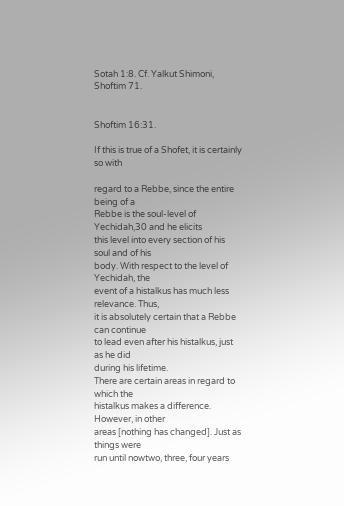Sotah 1:8. Cf. Yalkut Shimoni, Shoftim 71.


Shoftim 16:31.

If this is true of a Shofet, it is certainly so with

regard to a Rebbe, since the entire being of a
Rebbe is the soul-level of Yechidah,30 and he elicits
this level into every section of his soul and of his
body. With respect to the level of Yechidah, the
event of a histalkus has much less relevance. Thus,
it is absolutely certain that a Rebbe can continue
to lead even after his histalkus, just as he did
during his lifetime.
There are certain areas in regard to which the
histalkus makes a difference. However, in other
areas [nothing has changed]. Just as things were
run until nowtwo, three, four years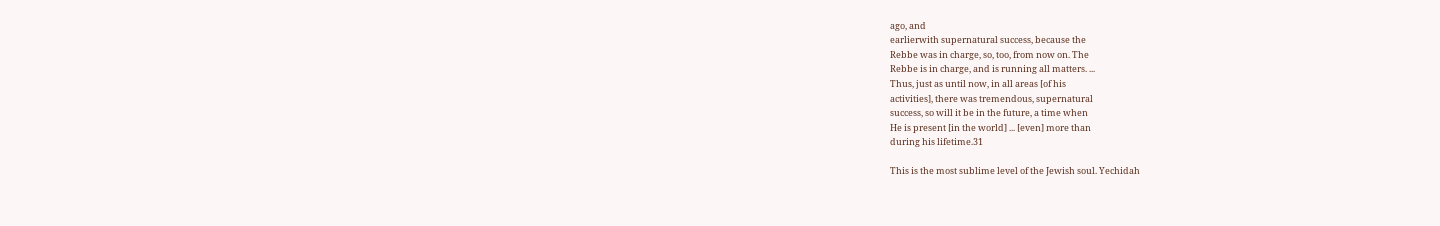ago, and
earlierwith supernatural success, because the
Rebbe was in charge, so, too, from now on. The
Rebbe is in charge, and is running all matters. ...
Thus, just as until now, in all areas [of his
activities], there was tremendous, supernatural
success, so will it be in the future, a time when
He is present [in the world] ... [even] more than
during his lifetime.31

This is the most sublime level of the Jewish soul. Yechidah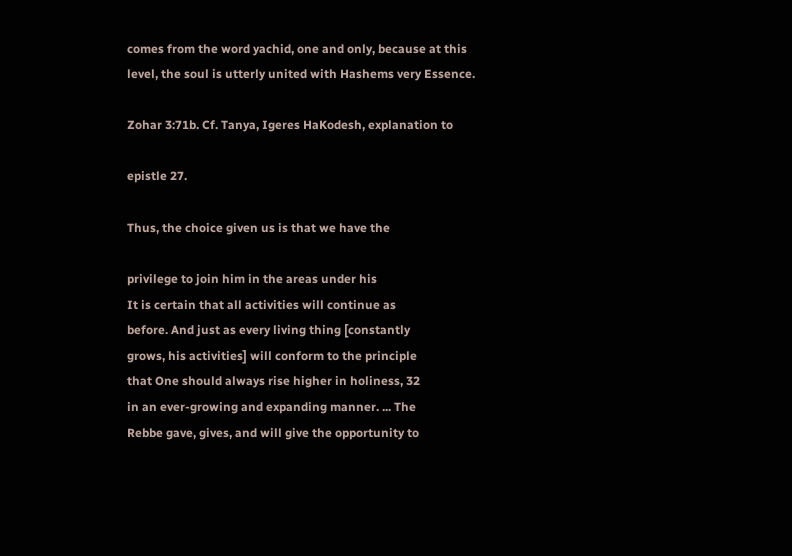comes from the word yachid, one and only, because at this
level, the soul is utterly united with Hashems very Essence.

Zohar 3:71b. Cf. Tanya, Igeres HaKodesh, explanation to

epistle 27.

Thus, the choice given us is that we have the

privilege to join him in the areas under his
It is certain that all activities will continue as
before. And just as every living thing [constantly
grows, his activities] will conform to the principle
that One should always rise higher in holiness, 32
in an ever-growing and expanding manner. ... The
Rebbe gave, gives, and will give the opportunity to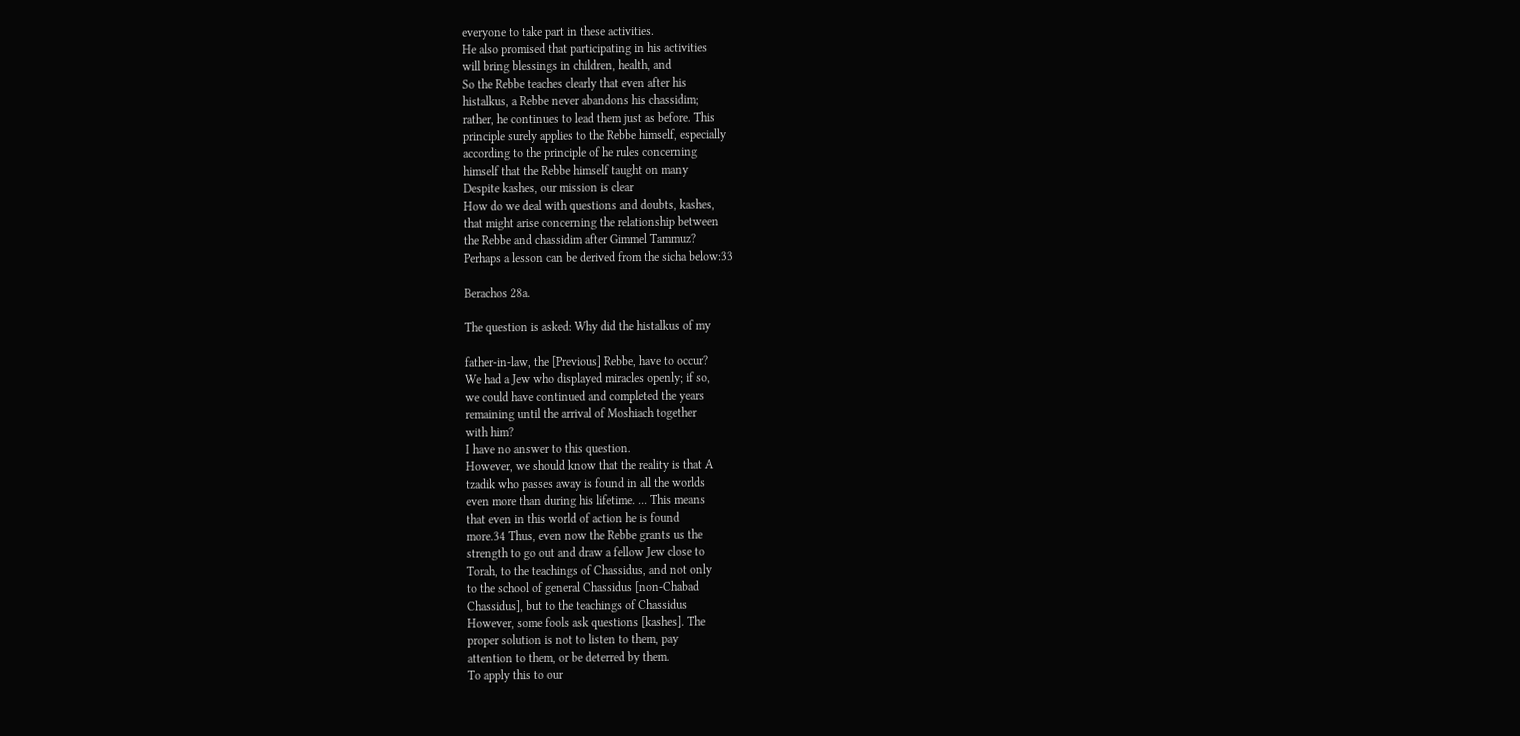everyone to take part in these activities.
He also promised that participating in his activities
will bring blessings in children, health, and
So the Rebbe teaches clearly that even after his
histalkus, a Rebbe never abandons his chassidim;
rather, he continues to lead them just as before. This
principle surely applies to the Rebbe himself, especially
according to the principle of he rules concerning
himself that the Rebbe himself taught on many
Despite kashes, our mission is clear
How do we deal with questions and doubts, kashes,
that might arise concerning the relationship between
the Rebbe and chassidim after Gimmel Tammuz?
Perhaps a lesson can be derived from the sicha below:33

Berachos 28a.

The question is asked: Why did the histalkus of my

father-in-law, the [Previous] Rebbe, have to occur?
We had a Jew who displayed miracles openly; if so,
we could have continued and completed the years
remaining until the arrival of Moshiach together
with him?
I have no answer to this question.
However, we should know that the reality is that A
tzadik who passes away is found in all the worlds
even more than during his lifetime. ... This means
that even in this world of action he is found
more.34 Thus, even now the Rebbe grants us the
strength to go out and draw a fellow Jew close to
Torah, to the teachings of Chassidus, and not only
to the school of general Chassidus [non-Chabad
Chassidus], but to the teachings of Chassidus
However, some fools ask questions [kashes]. The
proper solution is not to listen to them, pay
attention to them, or be deterred by them.
To apply this to our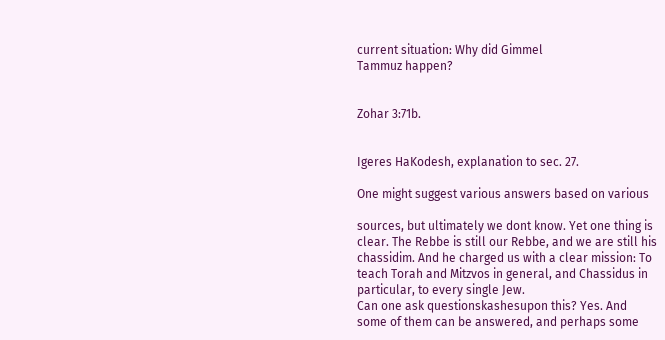current situation: Why did Gimmel
Tammuz happen?


Zohar 3:71b.


Igeres HaKodesh, explanation to sec. 27.

One might suggest various answers based on various

sources, but ultimately we dont know. Yet one thing is
clear. The Rebbe is still our Rebbe, and we are still his
chassidim. And he charged us with a clear mission: To
teach Torah and Mitzvos in general, and Chassidus in
particular, to every single Jew.
Can one ask questionskashesupon this? Yes. And
some of them can be answered, and perhaps some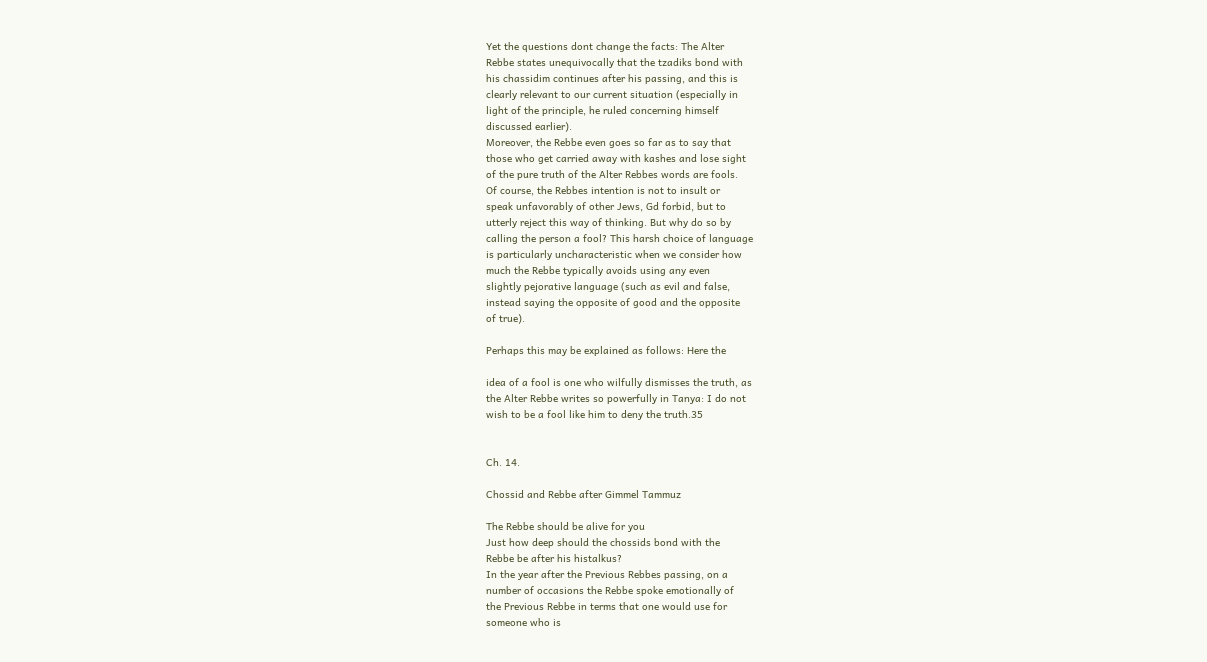Yet the questions dont change the facts: The Alter
Rebbe states unequivocally that the tzadiks bond with
his chassidim continues after his passing, and this is
clearly relevant to our current situation (especially in
light of the principle, he ruled concerning himself
discussed earlier).
Moreover, the Rebbe even goes so far as to say that
those who get carried away with kashes and lose sight
of the pure truth of the Alter Rebbes words are fools.
Of course, the Rebbes intention is not to insult or
speak unfavorably of other Jews, Gd forbid, but to
utterly reject this way of thinking. But why do so by
calling the person a fool? This harsh choice of language
is particularly uncharacteristic when we consider how
much the Rebbe typically avoids using any even
slightly pejorative language (such as evil and false,
instead saying the opposite of good and the opposite
of true).

Perhaps this may be explained as follows: Here the

idea of a fool is one who wilfully dismisses the truth, as
the Alter Rebbe writes so powerfully in Tanya: I do not
wish to be a fool like him to deny the truth.35


Ch. 14.

Chossid and Rebbe after Gimmel Tammuz

The Rebbe should be alive for you
Just how deep should the chossids bond with the
Rebbe be after his histalkus?
In the year after the Previous Rebbes passing, on a
number of occasions the Rebbe spoke emotionally of
the Previous Rebbe in terms that one would use for
someone who is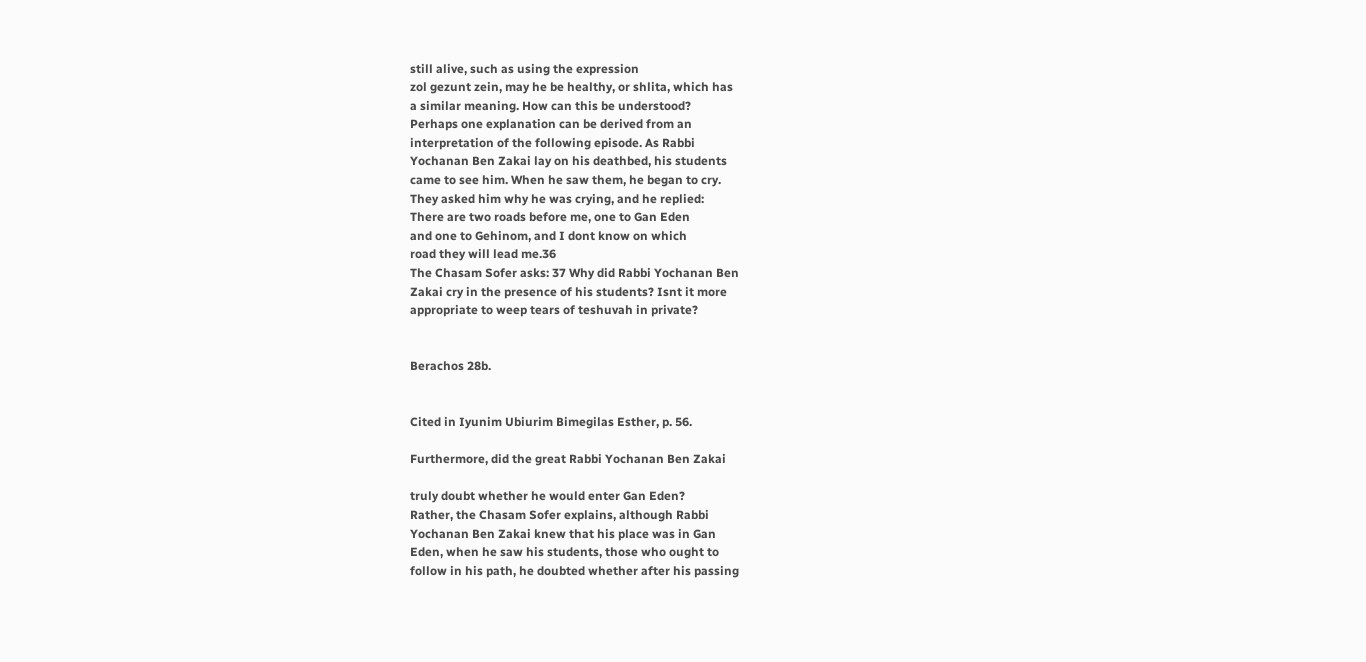still alive, such as using the expression
zol gezunt zein, may he be healthy, or shlita, which has
a similar meaning. How can this be understood?
Perhaps one explanation can be derived from an
interpretation of the following episode. As Rabbi
Yochanan Ben Zakai lay on his deathbed, his students
came to see him. When he saw them, he began to cry.
They asked him why he was crying, and he replied:
There are two roads before me, one to Gan Eden
and one to Gehinom, and I dont know on which
road they will lead me.36
The Chasam Sofer asks: 37 Why did Rabbi Yochanan Ben
Zakai cry in the presence of his students? Isnt it more
appropriate to weep tears of teshuvah in private?


Berachos 28b.


Cited in Iyunim Ubiurim Bimegilas Esther, p. 56.

Furthermore, did the great Rabbi Yochanan Ben Zakai

truly doubt whether he would enter Gan Eden?
Rather, the Chasam Sofer explains, although Rabbi
Yochanan Ben Zakai knew that his place was in Gan
Eden, when he saw his students, those who ought to
follow in his path, he doubted whether after his passing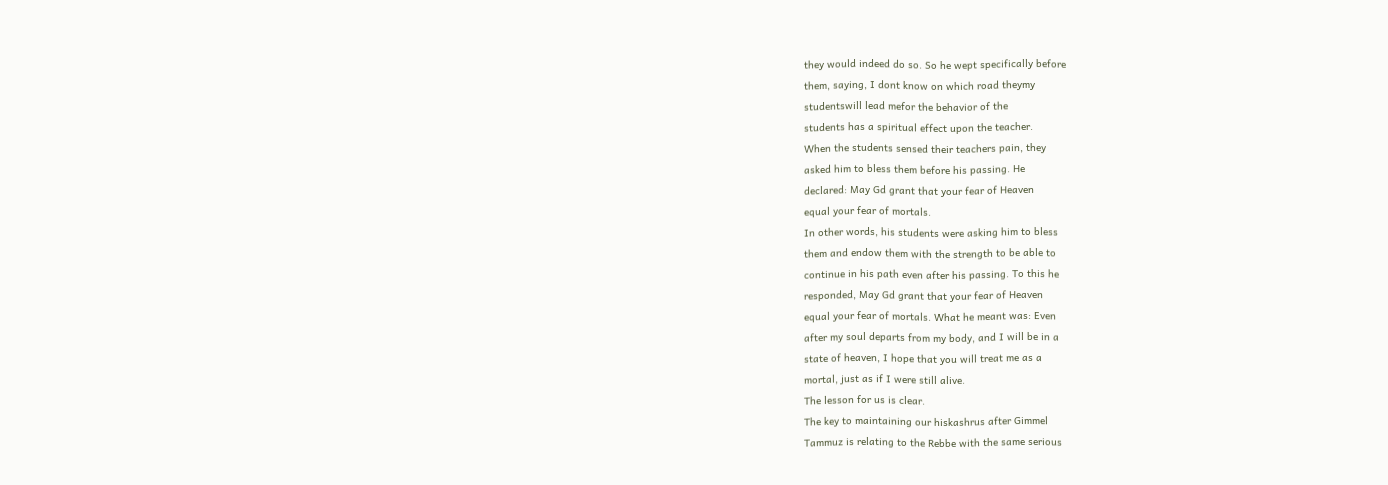they would indeed do so. So he wept specifically before
them, saying, I dont know on which road theymy
studentswill lead mefor the behavior of the
students has a spiritual effect upon the teacher.
When the students sensed their teachers pain, they
asked him to bless them before his passing. He
declared: May Gd grant that your fear of Heaven
equal your fear of mortals.
In other words, his students were asking him to bless
them and endow them with the strength to be able to
continue in his path even after his passing. To this he
responded, May Gd grant that your fear of Heaven
equal your fear of mortals. What he meant was: Even
after my soul departs from my body, and I will be in a
state of heaven, I hope that you will treat me as a
mortal, just as if I were still alive.
The lesson for us is clear.
The key to maintaining our hiskashrus after Gimmel
Tammuz is relating to the Rebbe with the same serious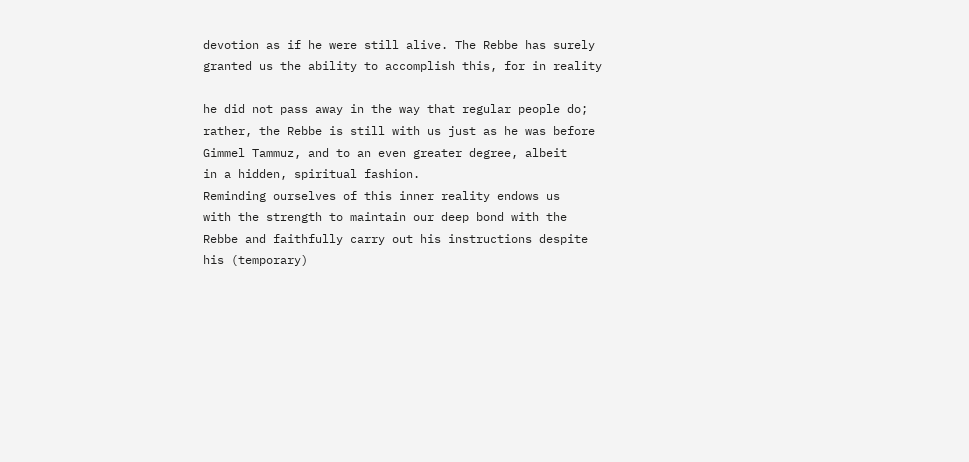devotion as if he were still alive. The Rebbe has surely
granted us the ability to accomplish this, for in reality

he did not pass away in the way that regular people do;
rather, the Rebbe is still with us just as he was before
Gimmel Tammuz, and to an even greater degree, albeit
in a hidden, spiritual fashion.
Reminding ourselves of this inner reality endows us
with the strength to maintain our deep bond with the
Rebbe and faithfully carry out his instructions despite
his (temporary)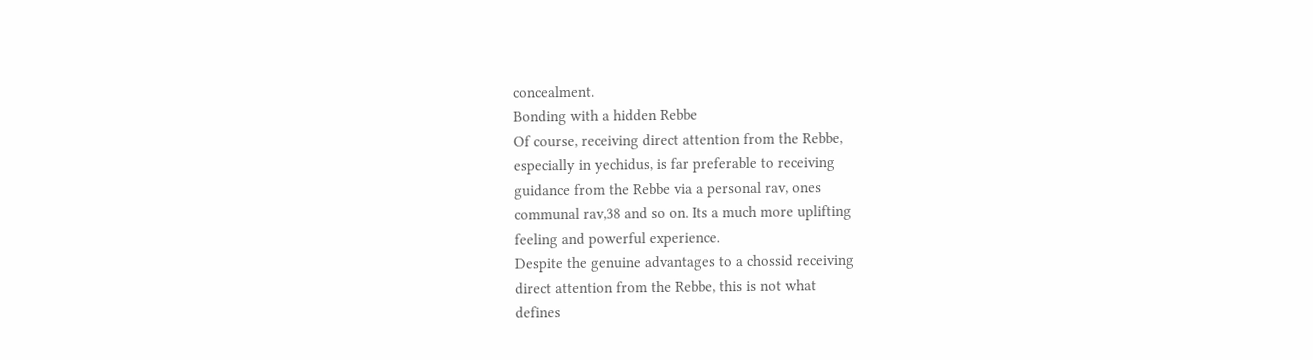concealment.
Bonding with a hidden Rebbe
Of course, receiving direct attention from the Rebbe,
especially in yechidus, is far preferable to receiving
guidance from the Rebbe via a personal rav, ones
communal rav,38 and so on. Its a much more uplifting
feeling and powerful experience.
Despite the genuine advantages to a chossid receiving
direct attention from the Rebbe, this is not what
defines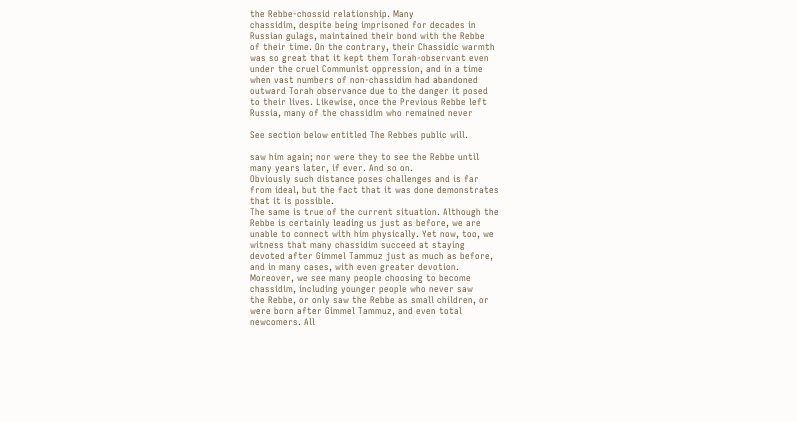the Rebbe-chossid relationship. Many
chassidim, despite being imprisoned for decades in
Russian gulags, maintained their bond with the Rebbe
of their time. On the contrary, their Chassidic warmth
was so great that it kept them Torah-observant even
under the cruel Communist oppression, and in a time
when vast numbers of non-chassidim had abandoned
outward Torah observance due to the danger it posed
to their lives. Likewise, once the Previous Rebbe left
Russia, many of the chassidim who remained never

See section below entitled The Rebbes public will.

saw him again; nor were they to see the Rebbe until
many years later, if ever. And so on.
Obviously such distance poses challenges and is far
from ideal, but the fact that it was done demonstrates
that it is possible.
The same is true of the current situation. Although the
Rebbe is certainly leading us just as before, we are
unable to connect with him physically. Yet now, too, we
witness that many chassidim succeed at staying
devoted after Gimmel Tammuz just as much as before,
and in many cases, with even greater devotion.
Moreover, we see many people choosing to become
chassidim, including younger people who never saw
the Rebbe, or only saw the Rebbe as small children, or
were born after Gimmel Tammuz, and even total
newcomers. All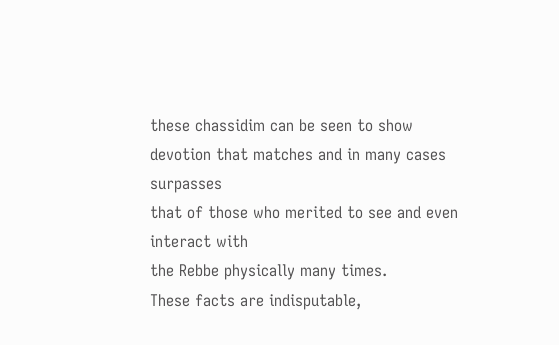these chassidim can be seen to show
devotion that matches and in many cases surpasses
that of those who merited to see and even interact with
the Rebbe physically many times.
These facts are indisputable,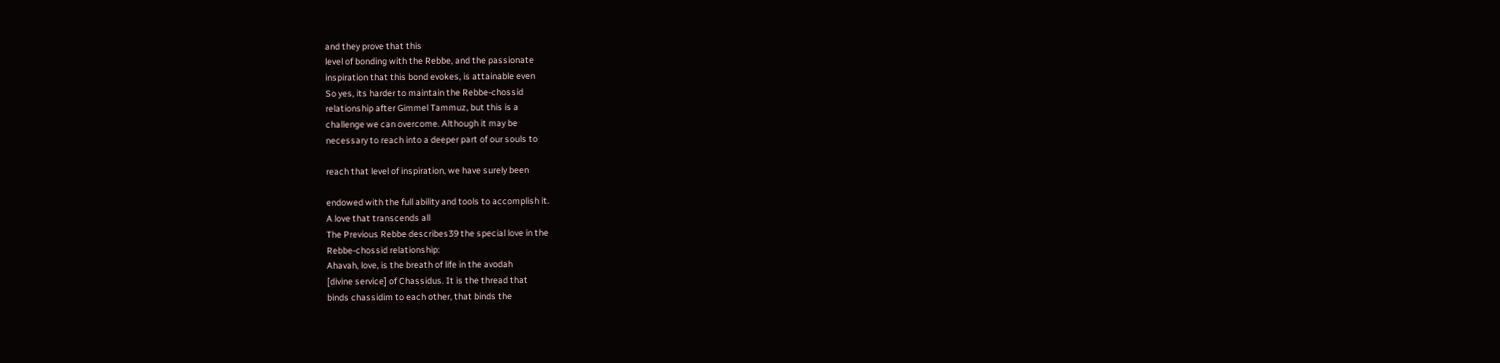and they prove that this
level of bonding with the Rebbe, and the passionate
inspiration that this bond evokes, is attainable even
So yes, its harder to maintain the Rebbe-chossid
relationship after Gimmel Tammuz, but this is a
challenge we can overcome. Although it may be
necessary to reach into a deeper part of our souls to

reach that level of inspiration, we have surely been

endowed with the full ability and tools to accomplish it.
A love that transcends all
The Previous Rebbe describes39 the special love in the
Rebbe-chossid relationship:
Ahavah, love, is the breath of life in the avodah
[divine service] of Chassidus. It is the thread that
binds chassidim to each other, that binds the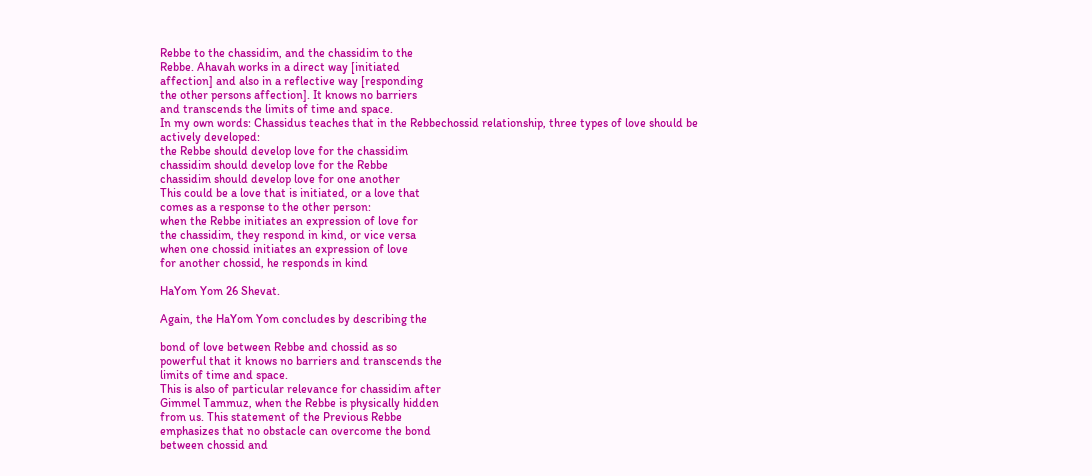Rebbe to the chassidim, and the chassidim to the
Rebbe. Ahavah works in a direct way [initiated
affection] and also in a reflective way [responding
the other persons affection]. It knows no barriers
and transcends the limits of time and space.
In my own words: Chassidus teaches that in the Rebbechossid relationship, three types of love should be
actively developed:
the Rebbe should develop love for the chassidim
chassidim should develop love for the Rebbe
chassidim should develop love for one another
This could be a love that is initiated, or a love that
comes as a response to the other person:
when the Rebbe initiates an expression of love for
the chassidim, they respond in kind, or vice versa
when one chossid initiates an expression of love
for another chossid, he responds in kind

HaYom Yom 26 Shevat.

Again, the HaYom Yom concludes by describing the

bond of love between Rebbe and chossid as so
powerful that it knows no barriers and transcends the
limits of time and space.
This is also of particular relevance for chassidim after
Gimmel Tammuz, when the Rebbe is physically hidden
from us. This statement of the Previous Rebbe
emphasizes that no obstacle can overcome the bond
between chossid and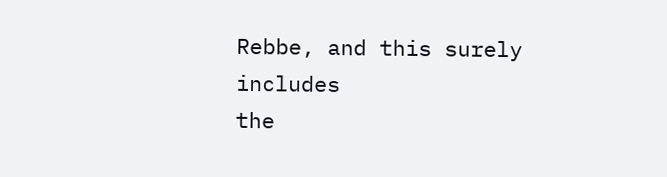Rebbe, and this surely includes
the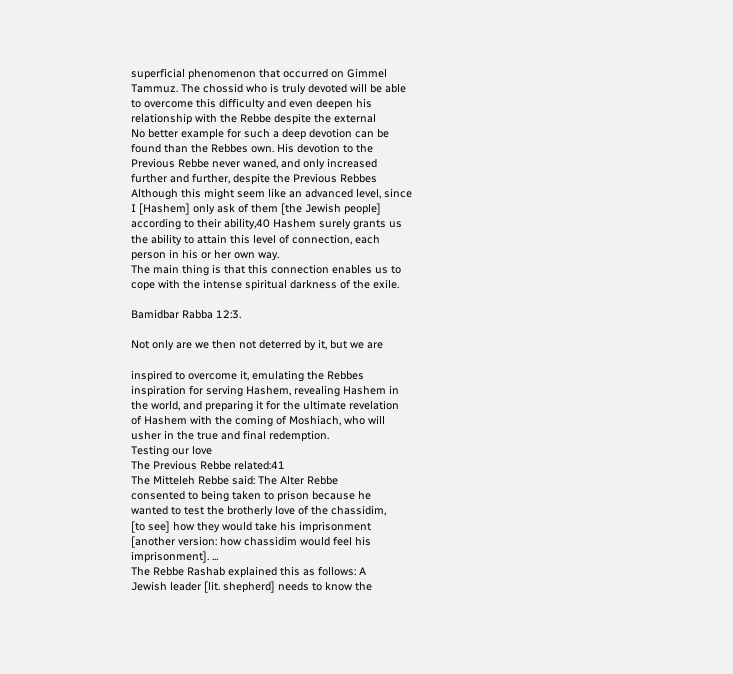superficial phenomenon that occurred on Gimmel
Tammuz. The chossid who is truly devoted will be able
to overcome this difficulty and even deepen his
relationship with the Rebbe despite the external
No better example for such a deep devotion can be
found than the Rebbes own. His devotion to the
Previous Rebbe never waned, and only increased
further and further, despite the Previous Rebbes
Although this might seem like an advanced level, since
I [Hashem] only ask of them [the Jewish people]
according to their ability,40 Hashem surely grants us
the ability to attain this level of connection, each
person in his or her own way.
The main thing is that this connection enables us to
cope with the intense spiritual darkness of the exile.

Bamidbar Rabba 12:3.

Not only are we then not deterred by it, but we are

inspired to overcome it, emulating the Rebbes
inspiration for serving Hashem, revealing Hashem in
the world, and preparing it for the ultimate revelation
of Hashem with the coming of Moshiach, who will
usher in the true and final redemption.
Testing our love
The Previous Rebbe related:41
The Mitteleh Rebbe said: The Alter Rebbe
consented to being taken to prison because he
wanted to test the brotherly love of the chassidim,
[to see] how they would take his imprisonment
[another version: how chassidim would feel his
imprisonment]. ...
The Rebbe Rashab explained this as follows: A
Jewish leader [lit. shepherd] needs to know the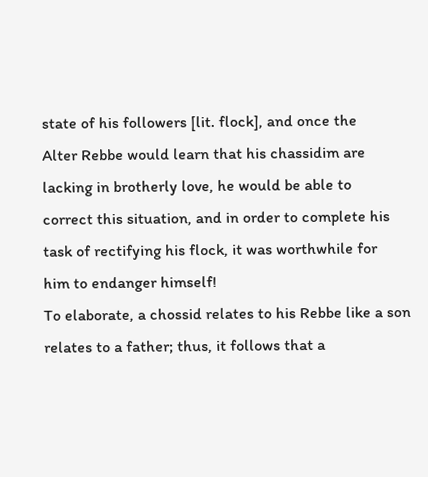state of his followers [lit. flock], and once the
Alter Rebbe would learn that his chassidim are
lacking in brotherly love, he would be able to
correct this situation, and in order to complete his
task of rectifying his flock, it was worthwhile for
him to endanger himself!
To elaborate, a chossid relates to his Rebbe like a son
relates to a father; thus, it follows that a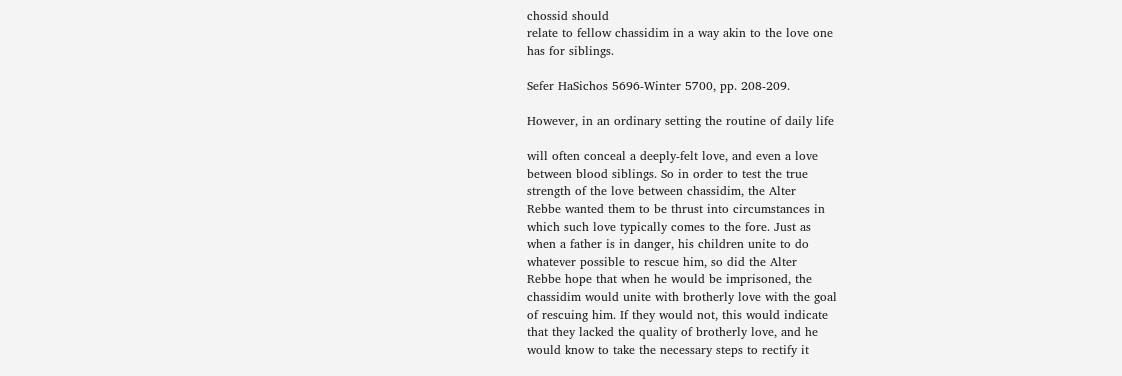chossid should
relate to fellow chassidim in a way akin to the love one
has for siblings.

Sefer HaSichos 5696-Winter 5700, pp. 208-209.

However, in an ordinary setting the routine of daily life

will often conceal a deeply-felt love, and even a love
between blood siblings. So in order to test the true
strength of the love between chassidim, the Alter
Rebbe wanted them to be thrust into circumstances in
which such love typically comes to the fore. Just as
when a father is in danger, his children unite to do
whatever possible to rescue him, so did the Alter
Rebbe hope that when he would be imprisoned, the
chassidim would unite with brotherly love with the goal
of rescuing him. If they would not, this would indicate
that they lacked the quality of brotherly love, and he
would know to take the necessary steps to rectify it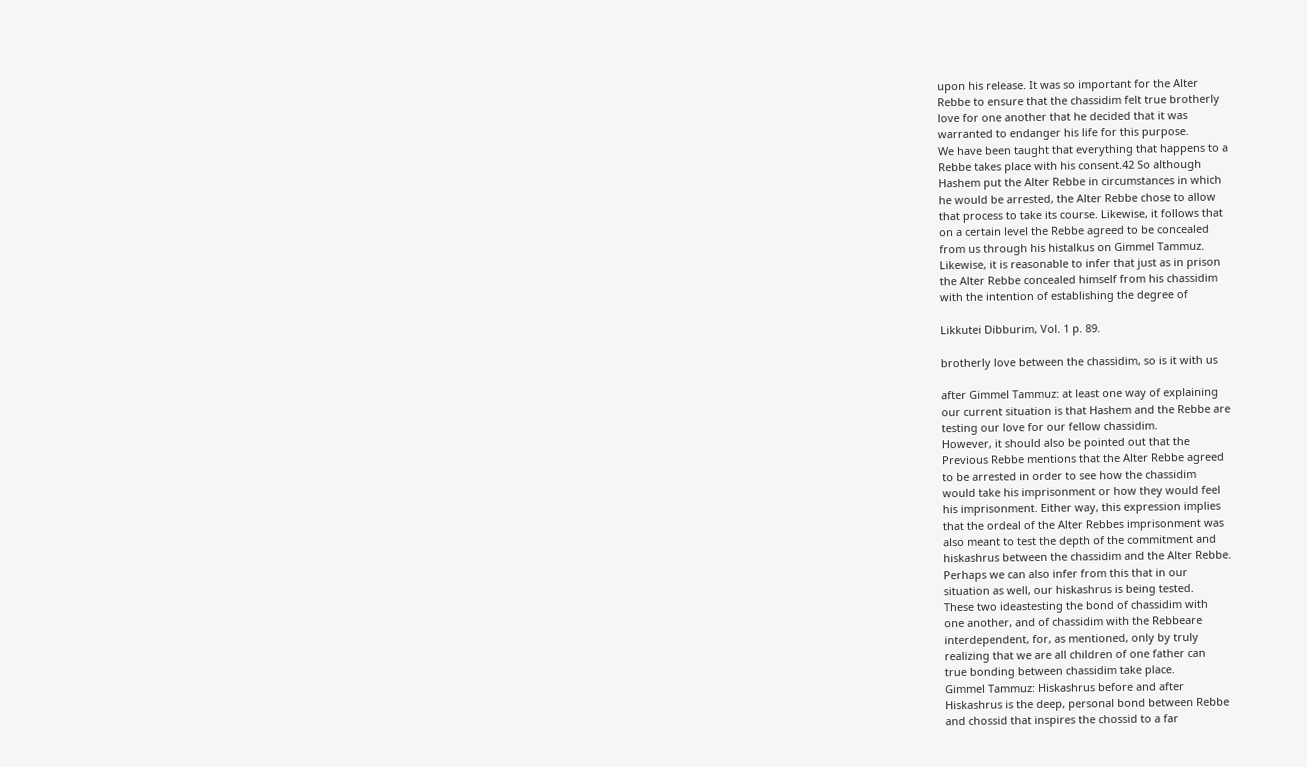upon his release. It was so important for the Alter
Rebbe to ensure that the chassidim felt true brotherly
love for one another that he decided that it was
warranted to endanger his life for this purpose.
We have been taught that everything that happens to a
Rebbe takes place with his consent.42 So although
Hashem put the Alter Rebbe in circumstances in which
he would be arrested, the Alter Rebbe chose to allow
that process to take its course. Likewise, it follows that
on a certain level the Rebbe agreed to be concealed
from us through his histalkus on Gimmel Tammuz.
Likewise, it is reasonable to infer that just as in prison
the Alter Rebbe concealed himself from his chassidim
with the intention of establishing the degree of

Likkutei Dibburim, Vol. 1 p. 89.

brotherly love between the chassidim, so is it with us

after Gimmel Tammuz: at least one way of explaining
our current situation is that Hashem and the Rebbe are
testing our love for our fellow chassidim.
However, it should also be pointed out that the
Previous Rebbe mentions that the Alter Rebbe agreed
to be arrested in order to see how the chassidim
would take his imprisonment or how they would feel
his imprisonment. Either way, this expression implies
that the ordeal of the Alter Rebbes imprisonment was
also meant to test the depth of the commitment and
hiskashrus between the chassidim and the Alter Rebbe.
Perhaps we can also infer from this that in our
situation as well, our hiskashrus is being tested.
These two ideastesting the bond of chassidim with
one another, and of chassidim with the Rebbeare
interdependent, for, as mentioned, only by truly
realizing that we are all children of one father can
true bonding between chassidim take place.
Gimmel Tammuz: Hiskashrus before and after
Hiskashrus is the deep, personal bond between Rebbe
and chossid that inspires the chossid to a far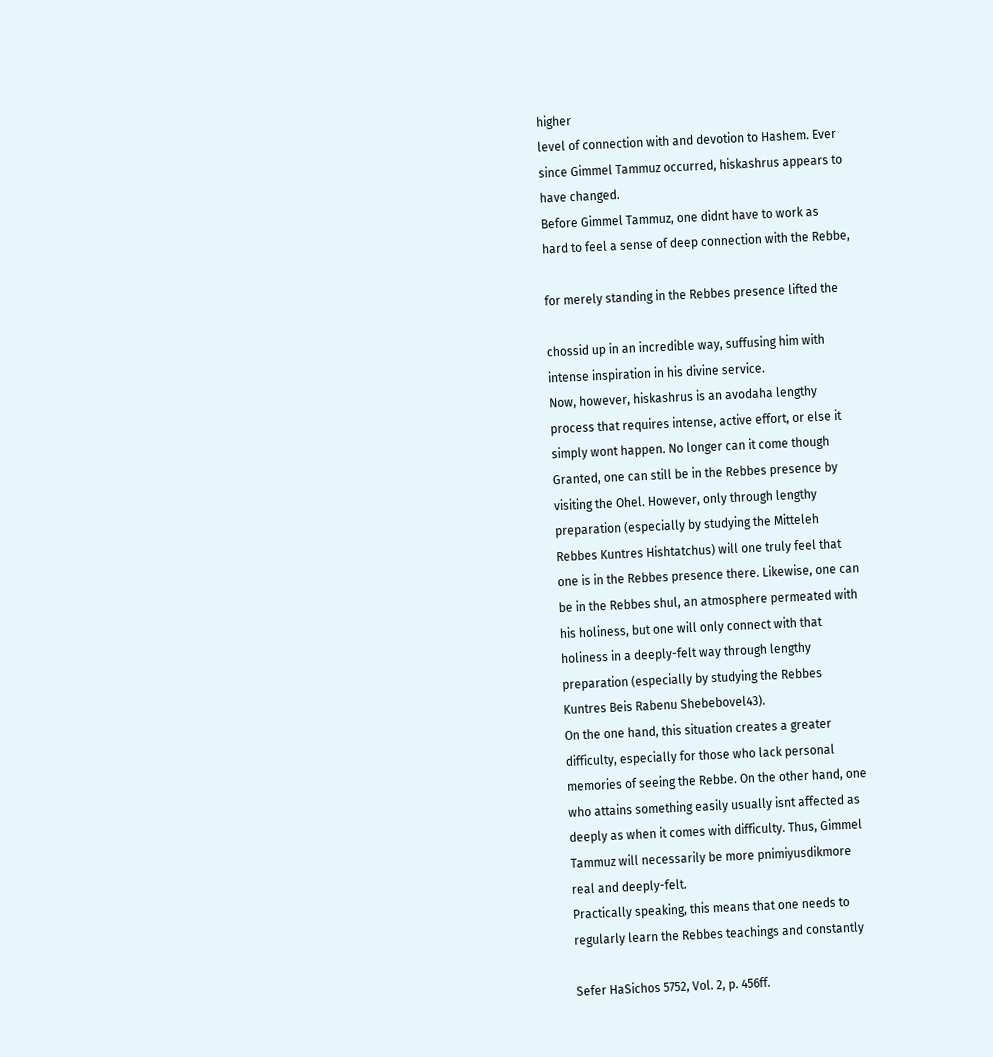higher
level of connection with and devotion to Hashem. Ever
since Gimmel Tammuz occurred, hiskashrus appears to
have changed.
Before Gimmel Tammuz, one didnt have to work as
hard to feel a sense of deep connection with the Rebbe,

for merely standing in the Rebbes presence lifted the

chossid up in an incredible way, suffusing him with
intense inspiration in his divine service.
Now, however, hiskashrus is an avodaha lengthy
process that requires intense, active effort, or else it
simply wont happen. No longer can it come though
Granted, one can still be in the Rebbes presence by
visiting the Ohel. However, only through lengthy
preparation (especially by studying the Mitteleh
Rebbes Kuntres Hishtatchus) will one truly feel that
one is in the Rebbes presence there. Likewise, one can
be in the Rebbes shul, an atmosphere permeated with
his holiness, but one will only connect with that
holiness in a deeply-felt way through lengthy
preparation (especially by studying the Rebbes
Kuntres Beis Rabenu Shebebovel43).
On the one hand, this situation creates a greater
difficulty, especially for those who lack personal
memories of seeing the Rebbe. On the other hand, one
who attains something easily usually isnt affected as
deeply as when it comes with difficulty. Thus, Gimmel
Tammuz will necessarily be more pnimiyusdikmore
real and deeply-felt.
Practically speaking, this means that one needs to
regularly learn the Rebbes teachings and constantly

Sefer HaSichos 5752, Vol. 2, p. 456ff.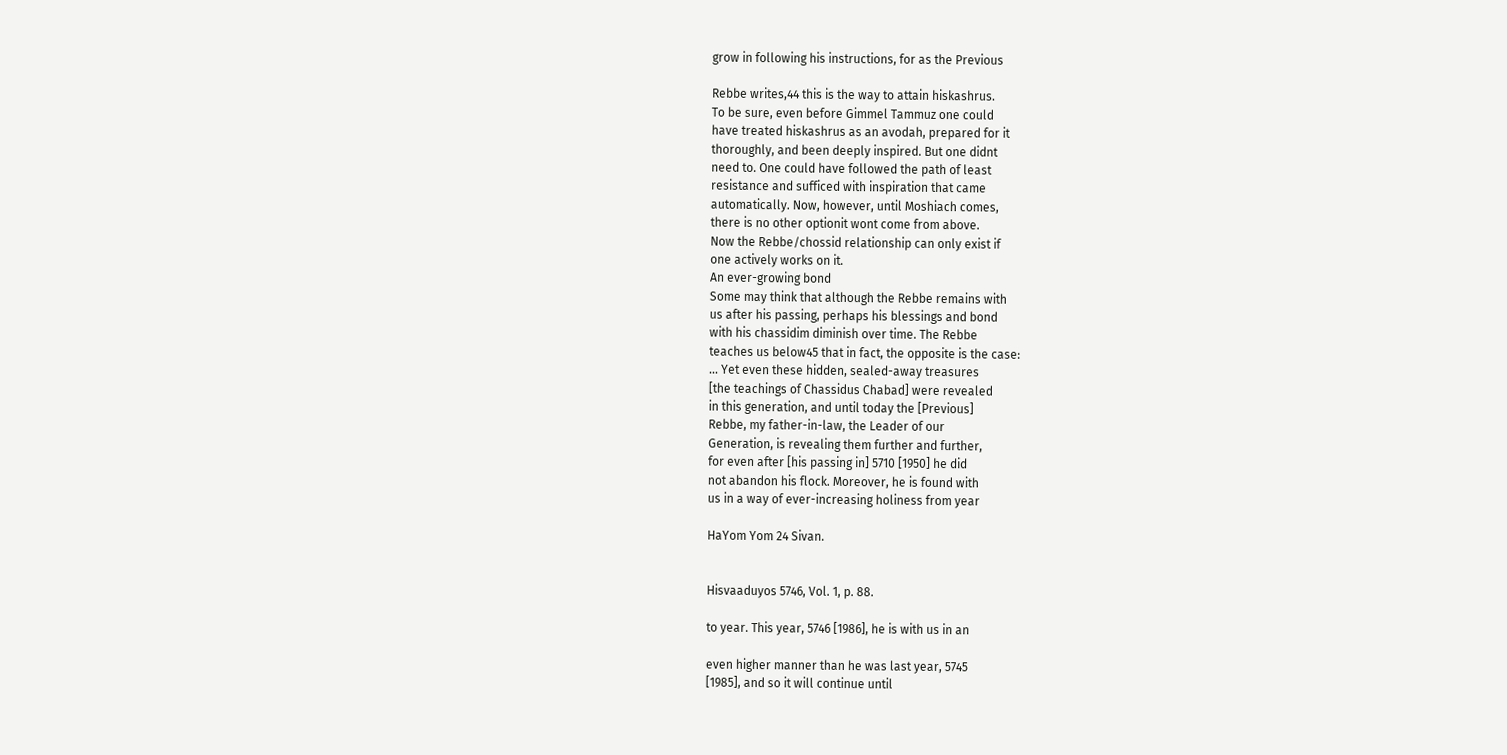grow in following his instructions, for as the Previous

Rebbe writes,44 this is the way to attain hiskashrus.
To be sure, even before Gimmel Tammuz one could
have treated hiskashrus as an avodah, prepared for it
thoroughly, and been deeply inspired. But one didnt
need to. One could have followed the path of least
resistance and sufficed with inspiration that came
automatically. Now, however, until Moshiach comes,
there is no other optionit wont come from above.
Now the Rebbe/chossid relationship can only exist if
one actively works on it.
An ever-growing bond
Some may think that although the Rebbe remains with
us after his passing, perhaps his blessings and bond
with his chassidim diminish over time. The Rebbe
teaches us below45 that in fact, the opposite is the case:
... Yet even these hidden, sealed-away treasures
[the teachings of Chassidus Chabad] were revealed
in this generation, and until today the [Previous]
Rebbe, my father-in-law, the Leader of our
Generation, is revealing them further and further,
for even after [his passing in] 5710 [1950] he did
not abandon his flock. Moreover, he is found with
us in a way of ever-increasing holiness from year

HaYom Yom 24 Sivan.


Hisvaaduyos 5746, Vol. 1, p. 88.

to year. This year, 5746 [1986], he is with us in an

even higher manner than he was last year, 5745
[1985], and so it will continue until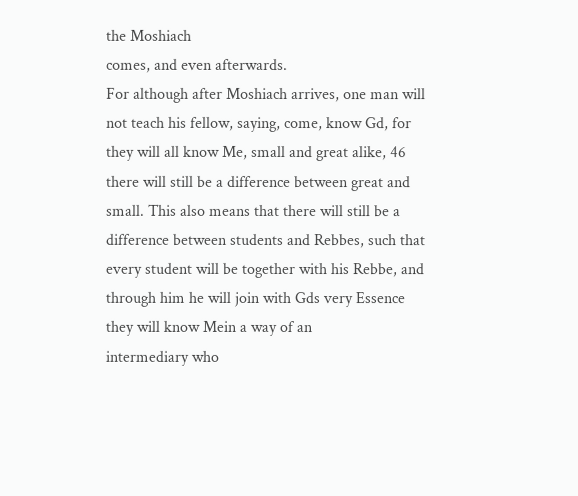the Moshiach
comes, and even afterwards.
For although after Moshiach arrives, one man will
not teach his fellow, saying, come, know Gd, for
they will all know Me, small and great alike, 46
there will still be a difference between great and
small. This also means that there will still be a
difference between students and Rebbes, such that
every student will be together with his Rebbe, and
through him he will join with Gds very Essence
they will know Mein a way of an
intermediary who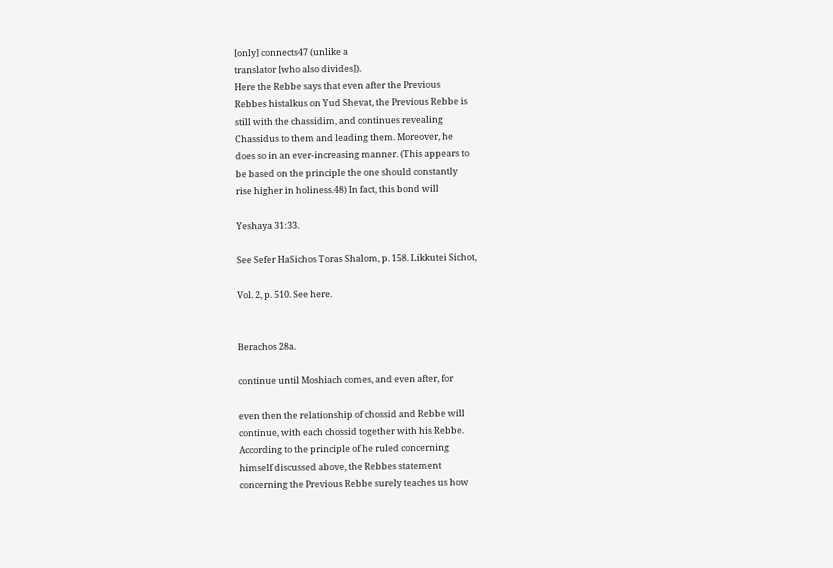[only] connects47 (unlike a
translator [who also divides]).
Here the Rebbe says that even after the Previous
Rebbes histalkus on Yud Shevat, the Previous Rebbe is
still with the chassidim, and continues revealing
Chassidus to them and leading them. Moreover, he
does so in an ever-increasing manner. (This appears to
be based on the principle the one should constantly
rise higher in holiness.48) In fact, this bond will

Yeshaya 31:33.

See Sefer HaSichos Toras Shalom, p. 158. Likkutei Sichot,

Vol. 2, p. 510. See here.


Berachos 28a.

continue until Moshiach comes, and even after, for

even then the relationship of chossid and Rebbe will
continue, with each chossid together with his Rebbe.
According to the principle of he ruled concerning
himself discussed above, the Rebbes statement
concerning the Previous Rebbe surely teaches us how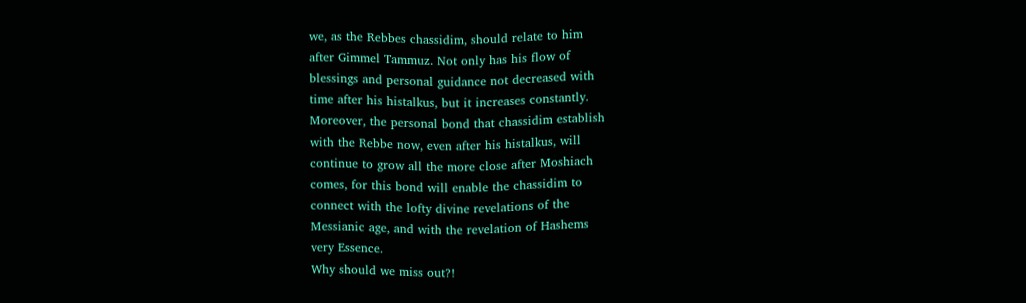we, as the Rebbes chassidim, should relate to him
after Gimmel Tammuz. Not only has his flow of
blessings and personal guidance not decreased with
time after his histalkus, but it increases constantly.
Moreover, the personal bond that chassidim establish
with the Rebbe now, even after his histalkus, will
continue to grow all the more close after Moshiach
comes, for this bond will enable the chassidim to
connect with the lofty divine revelations of the
Messianic age, and with the revelation of Hashems
very Essence.
Why should we miss out?!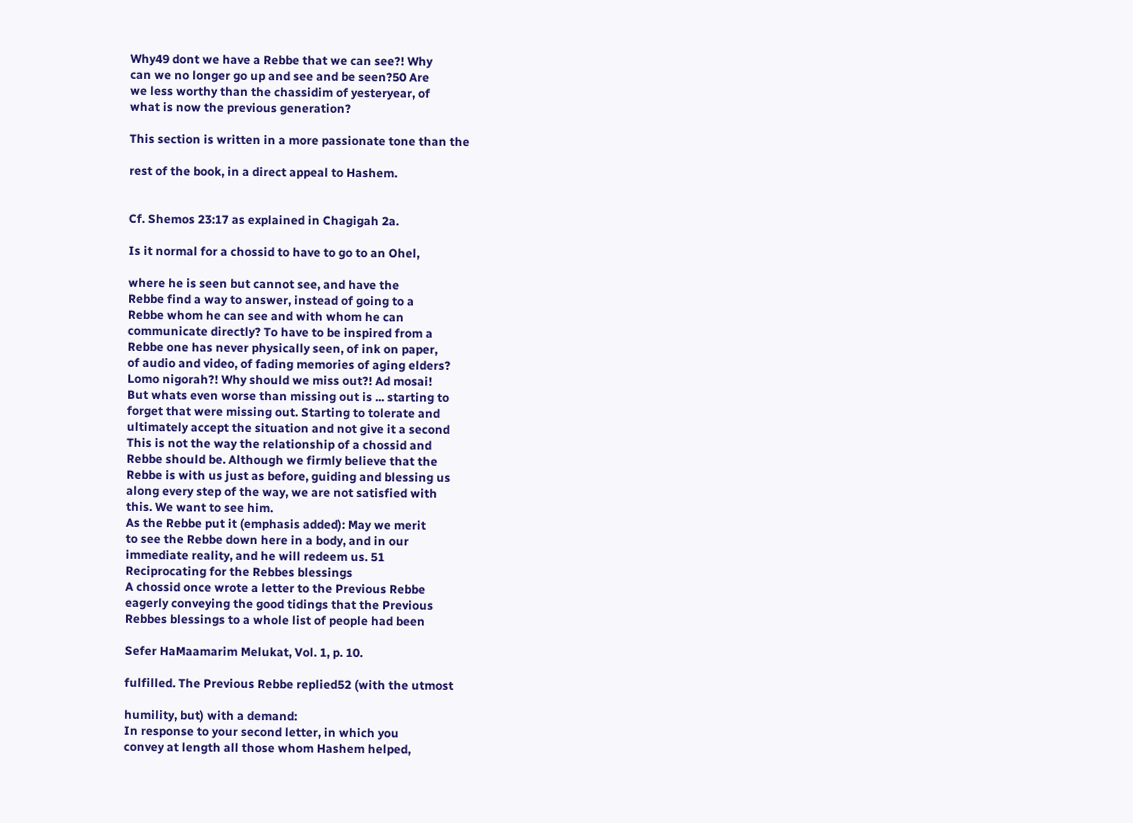Why49 dont we have a Rebbe that we can see?! Why
can we no longer go up and see and be seen?50 Are
we less worthy than the chassidim of yesteryear, of
what is now the previous generation?

This section is written in a more passionate tone than the

rest of the book, in a direct appeal to Hashem.


Cf. Shemos 23:17 as explained in Chagigah 2a.

Is it normal for a chossid to have to go to an Ohel,

where he is seen but cannot see, and have the
Rebbe find a way to answer, instead of going to a
Rebbe whom he can see and with whom he can
communicate directly? To have to be inspired from a
Rebbe one has never physically seen, of ink on paper,
of audio and video, of fading memories of aging elders?
Lomo nigorah?! Why should we miss out?! Ad mosai!
But whats even worse than missing out is ... starting to
forget that were missing out. Starting to tolerate and
ultimately accept the situation and not give it a second
This is not the way the relationship of a chossid and
Rebbe should be. Although we firmly believe that the
Rebbe is with us just as before, guiding and blessing us
along every step of the way, we are not satisfied with
this. We want to see him.
As the Rebbe put it (emphasis added): May we merit
to see the Rebbe down here in a body, and in our
immediate reality, and he will redeem us. 51
Reciprocating for the Rebbes blessings
A chossid once wrote a letter to the Previous Rebbe
eagerly conveying the good tidings that the Previous
Rebbes blessings to a whole list of people had been

Sefer HaMaamarim Melukat, Vol. 1, p. 10.

fulfilled. The Previous Rebbe replied52 (with the utmost

humility, but) with a demand:
In response to your second letter, in which you
convey at length all those whom Hashem helped,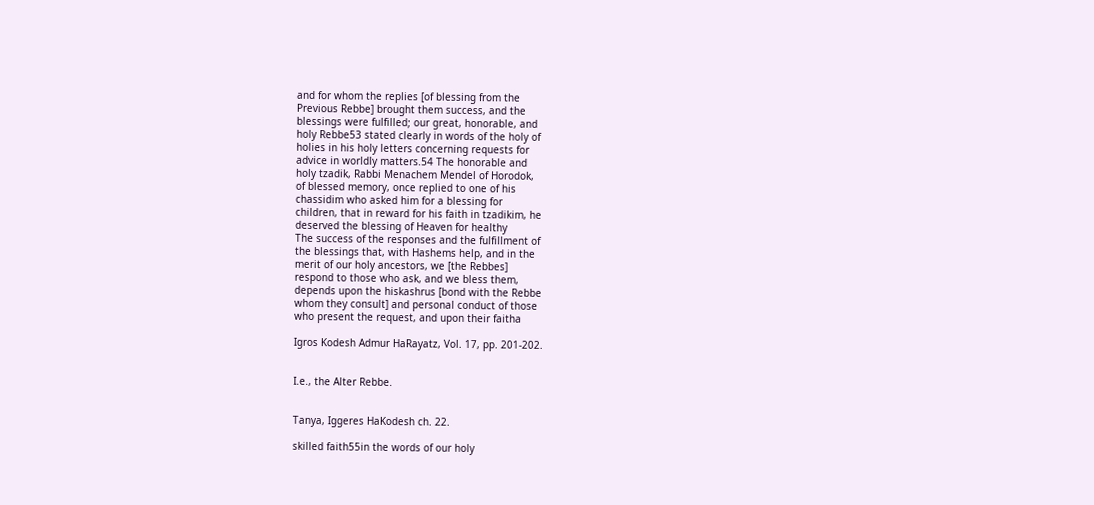and for whom the replies [of blessing from the
Previous Rebbe] brought them success, and the
blessings were fulfilled; our great, honorable, and
holy Rebbe53 stated clearly in words of the holy of
holies in his holy letters concerning requests for
advice in worldly matters.54 The honorable and
holy tzadik, Rabbi Menachem Mendel of Horodok,
of blessed memory, once replied to one of his
chassidim who asked him for a blessing for
children, that in reward for his faith in tzadikim, he
deserved the blessing of Heaven for healthy
The success of the responses and the fulfillment of
the blessings that, with Hashems help, and in the
merit of our holy ancestors, we [the Rebbes]
respond to those who ask, and we bless them,
depends upon the hiskashrus [bond with the Rebbe
whom they consult] and personal conduct of those
who present the request, and upon their faitha

Igros Kodesh Admur HaRayatz, Vol. 17, pp. 201-202.


I.e., the Alter Rebbe.


Tanya, Iggeres HaKodesh ch. 22.

skilled faith55in the words of our holy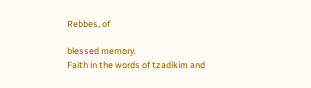Rebbes, of

blessed memory.
Faith in the words of tzadikim and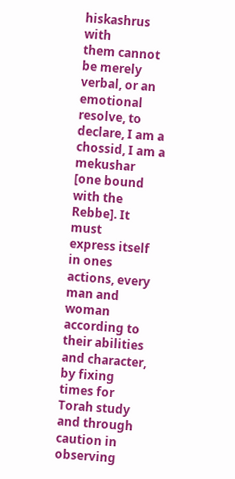hiskashrus with
them cannot be merely verbal, or an emotional
resolve, to declare, I am a chossid, I am a
mekushar [one bound with the Rebbe]. It must
express itself in ones actions, every man and
woman according to their abilities and character,
by fixing times for Torah study and through
caution in observing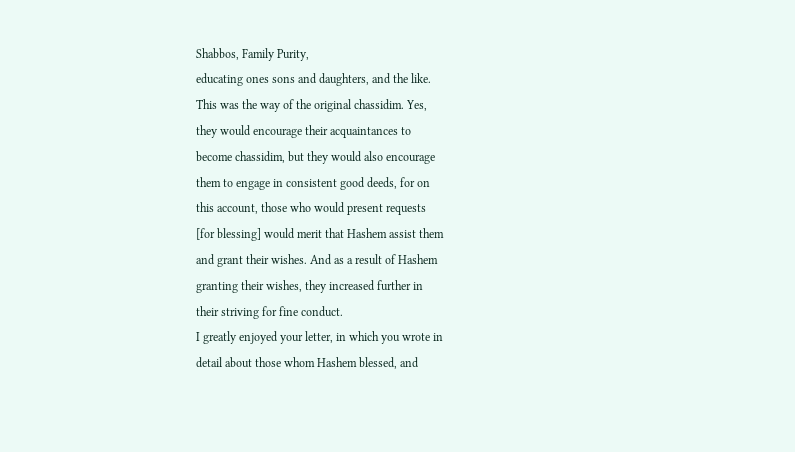Shabbos, Family Purity,
educating ones sons and daughters, and the like.
This was the way of the original chassidim. Yes,
they would encourage their acquaintances to
become chassidim, but they would also encourage
them to engage in consistent good deeds, for on
this account, those who would present requests
[for blessing] would merit that Hashem assist them
and grant their wishes. And as a result of Hashem
granting their wishes, they increased further in
their striving for fine conduct.
I greatly enjoyed your letter, in which you wrote in
detail about those whom Hashem blessed, and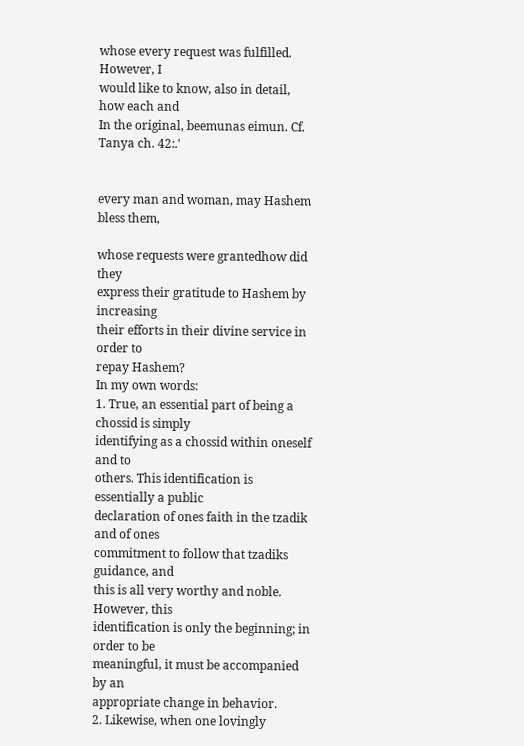whose every request was fulfilled. However, I
would like to know, also in detail, how each and
In the original, beemunas eimun. Cf. Tanya ch. 42:.'


every man and woman, may Hashem bless them,

whose requests were grantedhow did they
express their gratitude to Hashem by increasing
their efforts in their divine service in order to
repay Hashem?
In my own words:
1. True, an essential part of being a chossid is simply
identifying as a chossid within oneself and to
others. This identification is essentially a public
declaration of ones faith in the tzadik and of ones
commitment to follow that tzadiks guidance, and
this is all very worthy and noble. However, this
identification is only the beginning; in order to be
meaningful, it must be accompanied by an
appropriate change in behavior.
2. Likewise, when one lovingly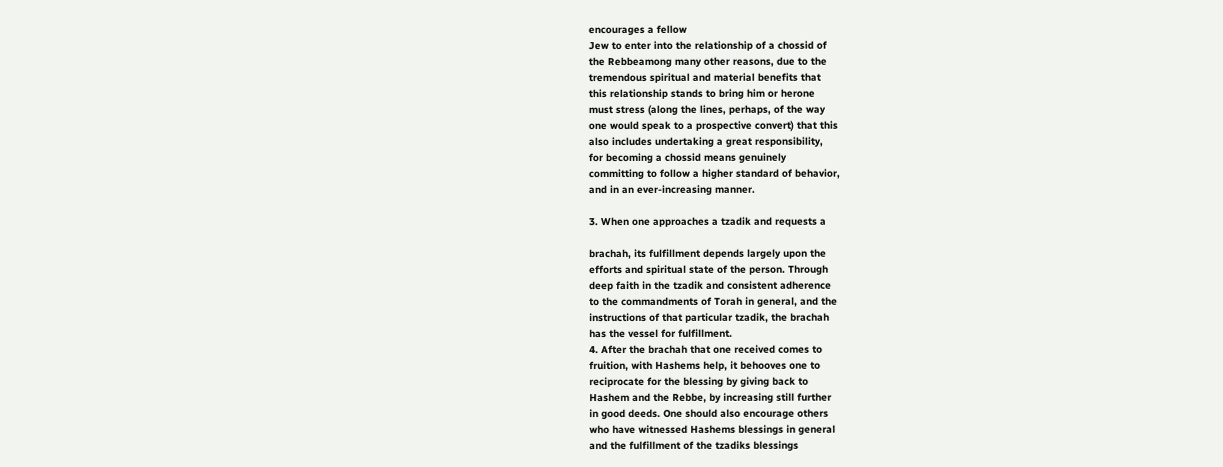encourages a fellow
Jew to enter into the relationship of a chossid of
the Rebbeamong many other reasons, due to the
tremendous spiritual and material benefits that
this relationship stands to bring him or herone
must stress (along the lines, perhaps, of the way
one would speak to a prospective convert) that this
also includes undertaking a great responsibility,
for becoming a chossid means genuinely
committing to follow a higher standard of behavior,
and in an ever-increasing manner.

3. When one approaches a tzadik and requests a

brachah, its fulfillment depends largely upon the
efforts and spiritual state of the person. Through
deep faith in the tzadik and consistent adherence
to the commandments of Torah in general, and the
instructions of that particular tzadik, the brachah
has the vessel for fulfillment.
4. After the brachah that one received comes to
fruition, with Hashems help, it behooves one to
reciprocate for the blessing by giving back to
Hashem and the Rebbe, by increasing still further
in good deeds. One should also encourage others
who have witnessed Hashems blessings in general
and the fulfillment of the tzadiks blessings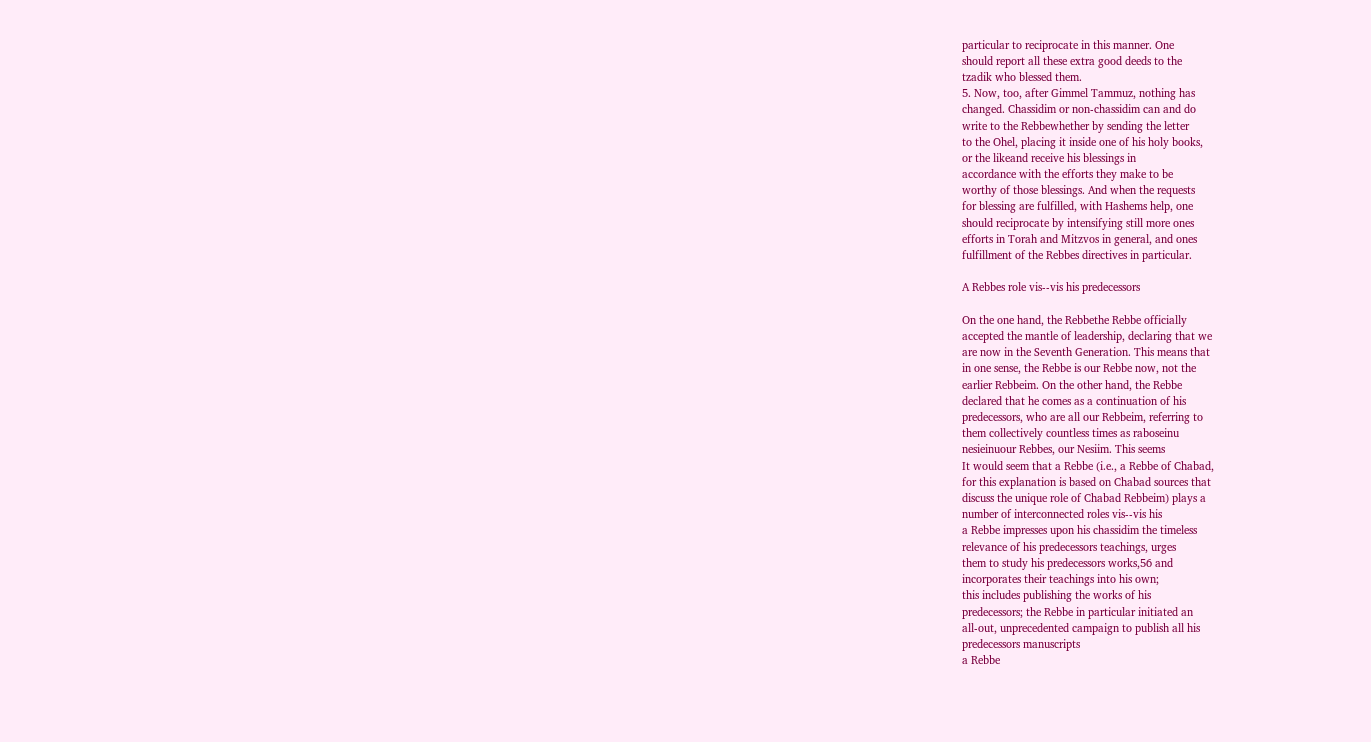particular to reciprocate in this manner. One
should report all these extra good deeds to the
tzadik who blessed them.
5. Now, too, after Gimmel Tammuz, nothing has
changed. Chassidim or non-chassidim can and do
write to the Rebbewhether by sending the letter
to the Ohel, placing it inside one of his holy books,
or the likeand receive his blessings in
accordance with the efforts they make to be
worthy of those blessings. And when the requests
for blessing are fulfilled, with Hashems help, one
should reciprocate by intensifying still more ones
efforts in Torah and Mitzvos in general, and ones
fulfillment of the Rebbes directives in particular.

A Rebbes role vis--vis his predecessors

On the one hand, the Rebbethe Rebbe officially
accepted the mantle of leadership, declaring that we
are now in the Seventh Generation. This means that
in one sense, the Rebbe is our Rebbe now, not the
earlier Rebbeim. On the other hand, the Rebbe
declared that he comes as a continuation of his
predecessors, who are all our Rebbeim, referring to
them collectively countless times as raboseinu
nesieinuour Rebbes, our Nesiim. This seems
It would seem that a Rebbe (i.e., a Rebbe of Chabad,
for this explanation is based on Chabad sources that
discuss the unique role of Chabad Rebbeim) plays a
number of interconnected roles vis--vis his
a Rebbe impresses upon his chassidim the timeless
relevance of his predecessors teachings, urges
them to study his predecessors works,56 and
incorporates their teachings into his own;
this includes publishing the works of his
predecessors; the Rebbe in particular initiated an
all-out, unprecedented campaign to publish all his
predecessors manuscripts
a Rebbe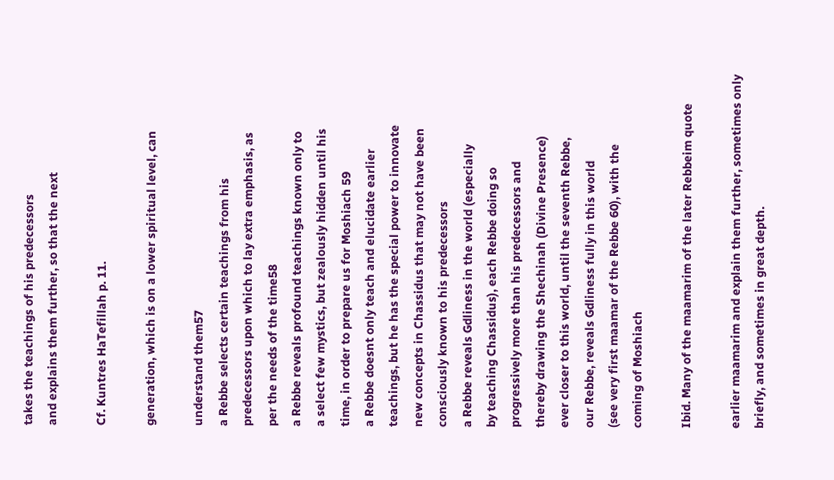takes the teachings of his predecessors
and explains them further, so that the next

Cf. Kuntres HaTefillah p. 11.

generation, which is on a lower spiritual level, can

understand them57
a Rebbe selects certain teachings from his
predecessors upon which to lay extra emphasis, as
per the needs of the time58
a Rebbe reveals profound teachings known only to
a select few mystics, but zealously hidden until his
time, in order to prepare us for Moshiach 59
a Rebbe doesnt only teach and elucidate earlier
teachings, but he has the special power to innovate
new concepts in Chassidus that may not have been
consciously known to his predecessors
a Rebbe reveals Gdliness in the world (especially
by teaching Chassidus), each Rebbe doing so
progressively more than his predecessors and
thereby drawing the Shechinah (Divine Presence)
ever closer to this world, until the seventh Rebbe,
our Rebbe, reveals Gdliness fully in this world
(see very first maamar of the Rebbe 60), with the
coming of Moshiach

Ibid. Many of the maamarim of the later Rebbeim quote

earlier maamarim and explain them further, sometimes only
briefly, and sometimes in great depth.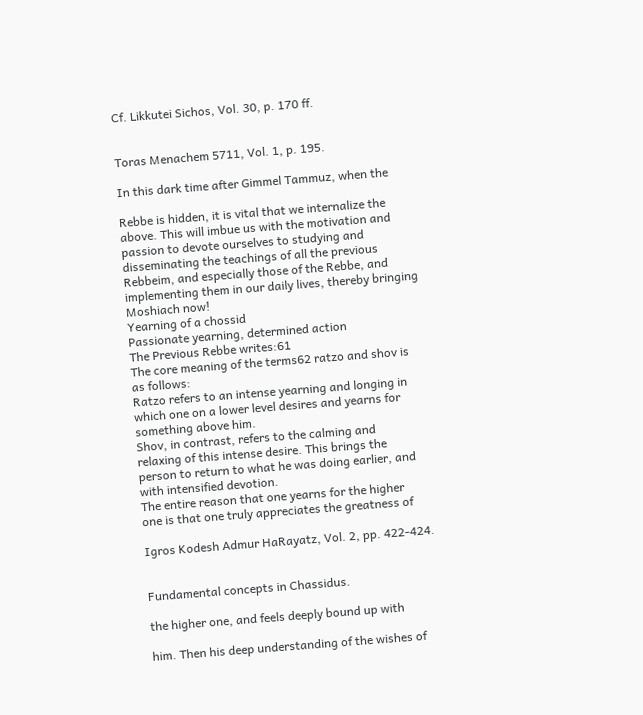Cf. Likkutei Sichos, Vol. 30, p. 170 ff.


Toras Menachem 5711, Vol. 1, p. 195.

In this dark time after Gimmel Tammuz, when the

Rebbe is hidden, it is vital that we internalize the
above. This will imbue us with the motivation and
passion to devote ourselves to studying and
disseminating the teachings of all the previous
Rebbeim, and especially those of the Rebbe, and
implementing them in our daily lives, thereby bringing
Moshiach now!
Yearning of a chossid
Passionate yearning, determined action
The Previous Rebbe writes:61
The core meaning of the terms62 ratzo and shov is
as follows:
Ratzo refers to an intense yearning and longing in
which one on a lower level desires and yearns for
something above him.
Shov, in contrast, refers to the calming and
relaxing of this intense desire. This brings the
person to return to what he was doing earlier, and
with intensified devotion.
The entire reason that one yearns for the higher
one is that one truly appreciates the greatness of

Igros Kodesh Admur HaRayatz, Vol. 2, pp. 422-424.


Fundamental concepts in Chassidus.

the higher one, and feels deeply bound up with

him. Then his deep understanding of the wishes of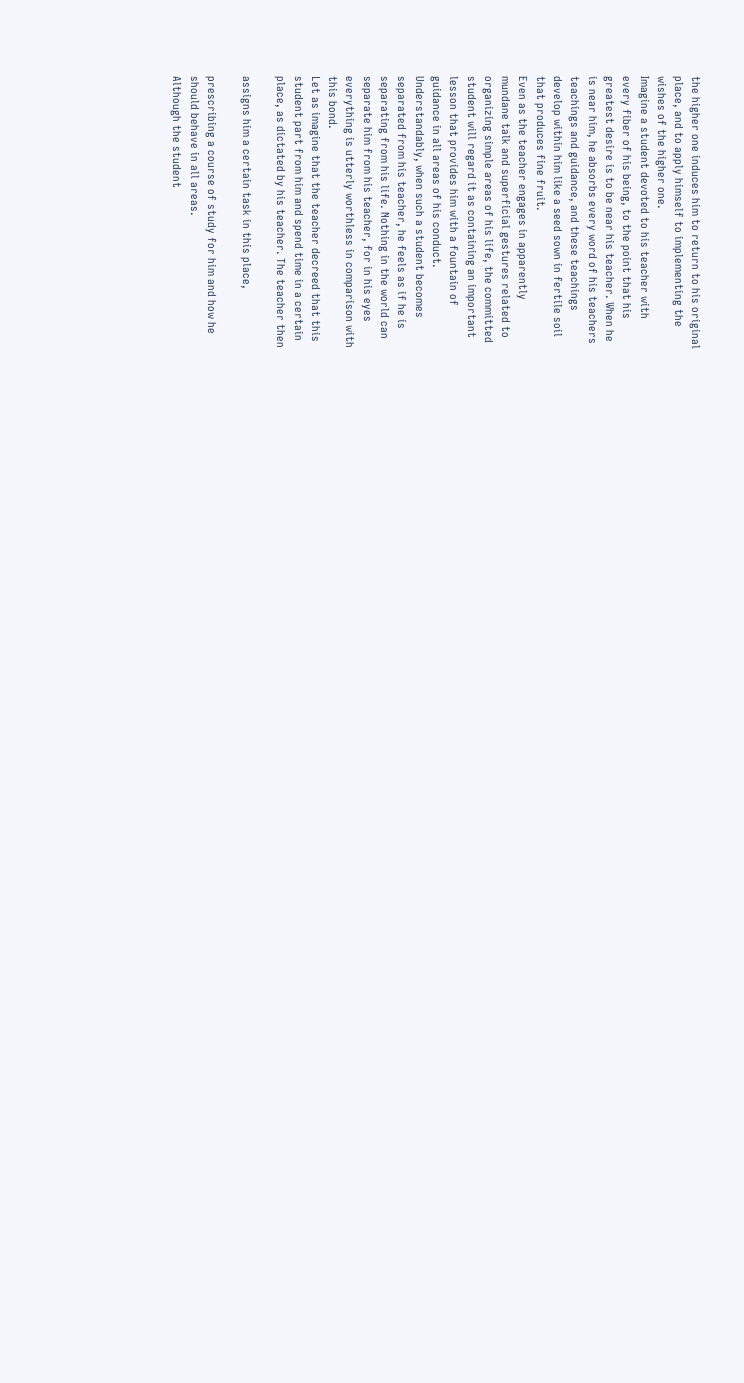the higher one induces him to return to his original
place, and to apply himself to implementing the
wishes of the higher one.
Imagine a student devoted to his teacher with
every fiber of his being, to the point that his
greatest desire is to be near his teacher. When he
is near him, he absorbs every word of his teachers
teachings and guidance, and these teachings
develop within him like a seed sown in fertile soil
that produces fine fruit.
Even as the teacher engages in apparently
mundane talk and superficial gestures related to
organizing simple areas of his life, the committed
student will regard it as containing an important
lesson that provides him with a fountain of
guidance in all areas of his conduct.
Understandably, when such a student becomes
separated from his teacher, he feels as if he is
separating from his life. Nothing in the world can
separate him from his teacher, for in his eyes
everything is utterly worthless in comparison with
this bond.
Let as imagine that the teacher decreed that this
student part from him and spend time in a certain
place, as dictated by his teacher. The teacher then

assigns him a certain task in this place,

prescribing a course of study for him and how he
should behave in all areas.
Although the student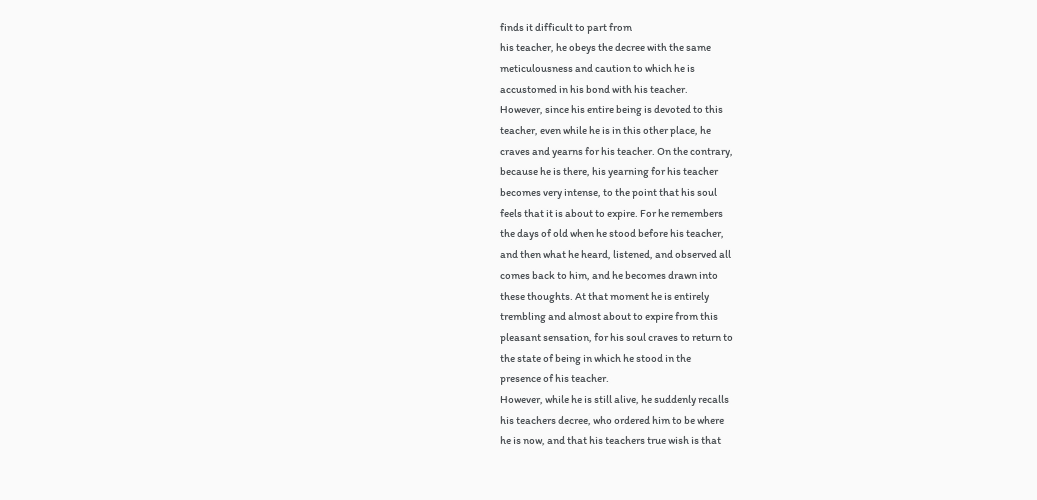finds it difficult to part from
his teacher, he obeys the decree with the same
meticulousness and caution to which he is
accustomed in his bond with his teacher.
However, since his entire being is devoted to this
teacher, even while he is in this other place, he
craves and yearns for his teacher. On the contrary,
because he is there, his yearning for his teacher
becomes very intense, to the point that his soul
feels that it is about to expire. For he remembers
the days of old when he stood before his teacher,
and then what he heard, listened, and observed all
comes back to him, and he becomes drawn into
these thoughts. At that moment he is entirely
trembling and almost about to expire from this
pleasant sensation, for his soul craves to return to
the state of being in which he stood in the
presence of his teacher.
However, while he is still alive, he suddenly recalls
his teachers decree, who ordered him to be where
he is now, and that his teachers true wish is that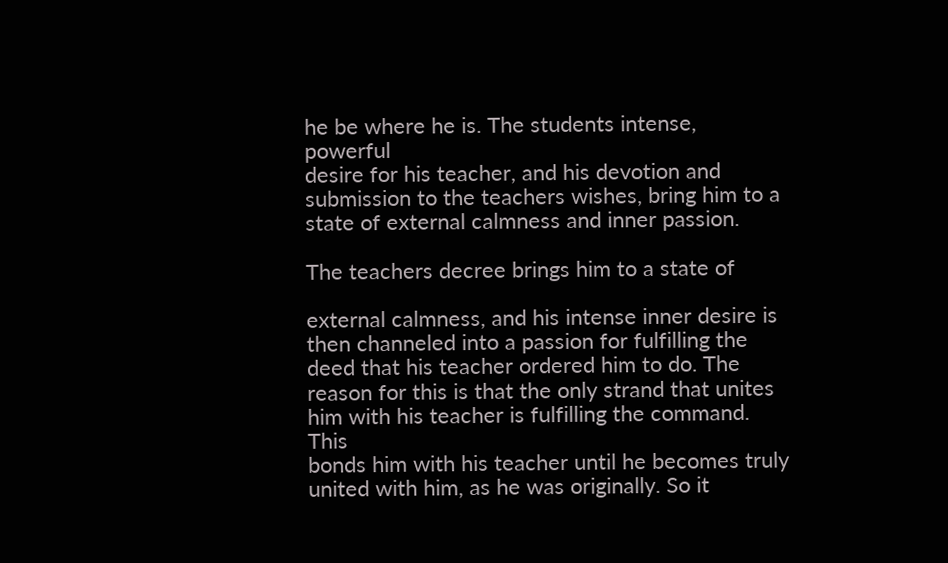he be where he is. The students intense, powerful
desire for his teacher, and his devotion and
submission to the teachers wishes, bring him to a
state of external calmness and inner passion.

The teachers decree brings him to a state of

external calmness, and his intense inner desire is
then channeled into a passion for fulfilling the
deed that his teacher ordered him to do. The
reason for this is that the only strand that unites
him with his teacher is fulfilling the command. This
bonds him with his teacher until he becomes truly
united with him, as he was originally. So it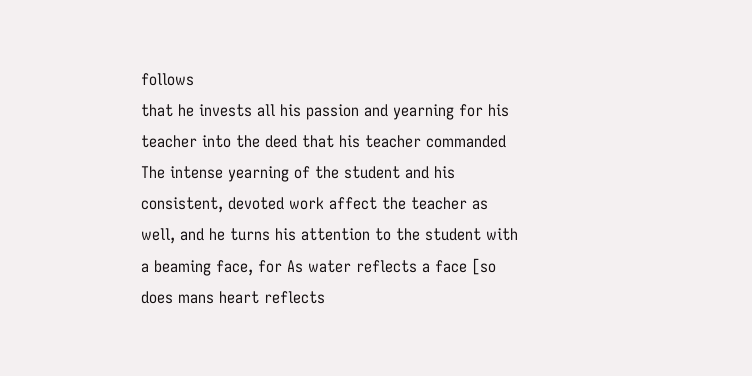follows
that he invests all his passion and yearning for his
teacher into the deed that his teacher commanded
The intense yearning of the student and his
consistent, devoted work affect the teacher as
well, and he turns his attention to the student with
a beaming face, for As water reflects a face [so
does mans heart reflects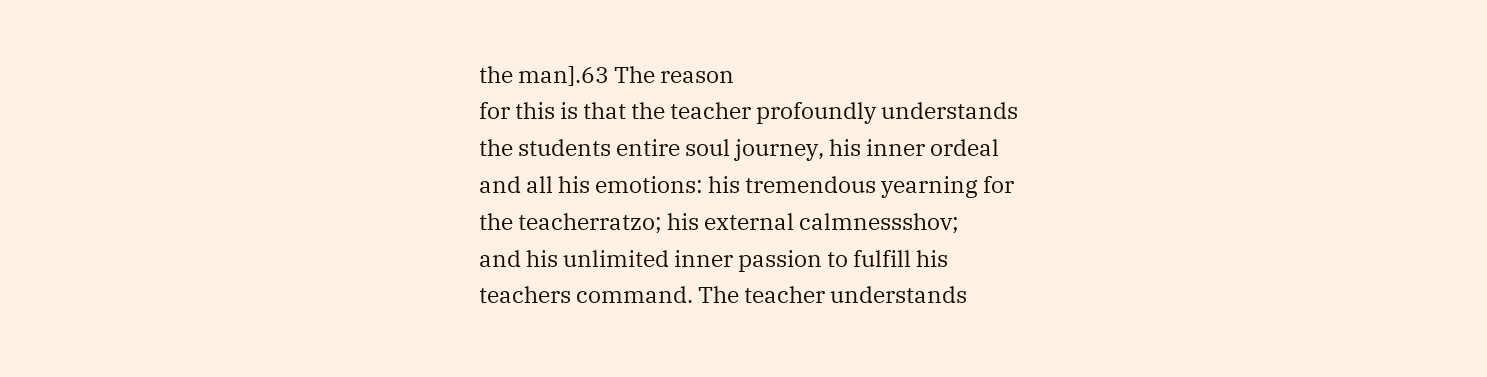the man].63 The reason
for this is that the teacher profoundly understands
the students entire soul journey, his inner ordeal
and all his emotions: his tremendous yearning for
the teacherratzo; his external calmnessshov;
and his unlimited inner passion to fulfill his
teachers command. The teacher understands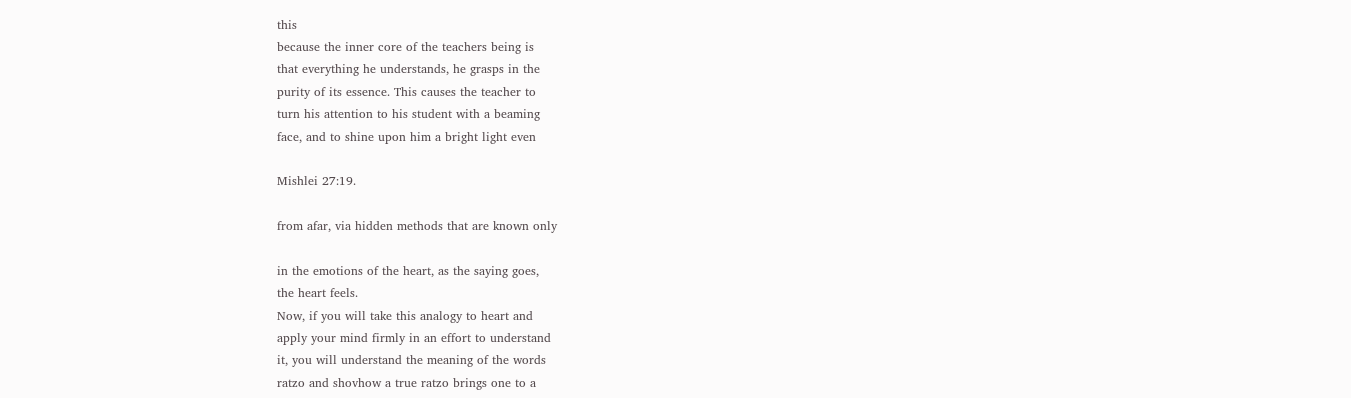this
because the inner core of the teachers being is
that everything he understands, he grasps in the
purity of its essence. This causes the teacher to
turn his attention to his student with a beaming
face, and to shine upon him a bright light even

Mishlei 27:19.

from afar, via hidden methods that are known only

in the emotions of the heart, as the saying goes,
the heart feels.
Now, if you will take this analogy to heart and
apply your mind firmly in an effort to understand
it, you will understand the meaning of the words
ratzo and shovhow a true ratzo brings one to a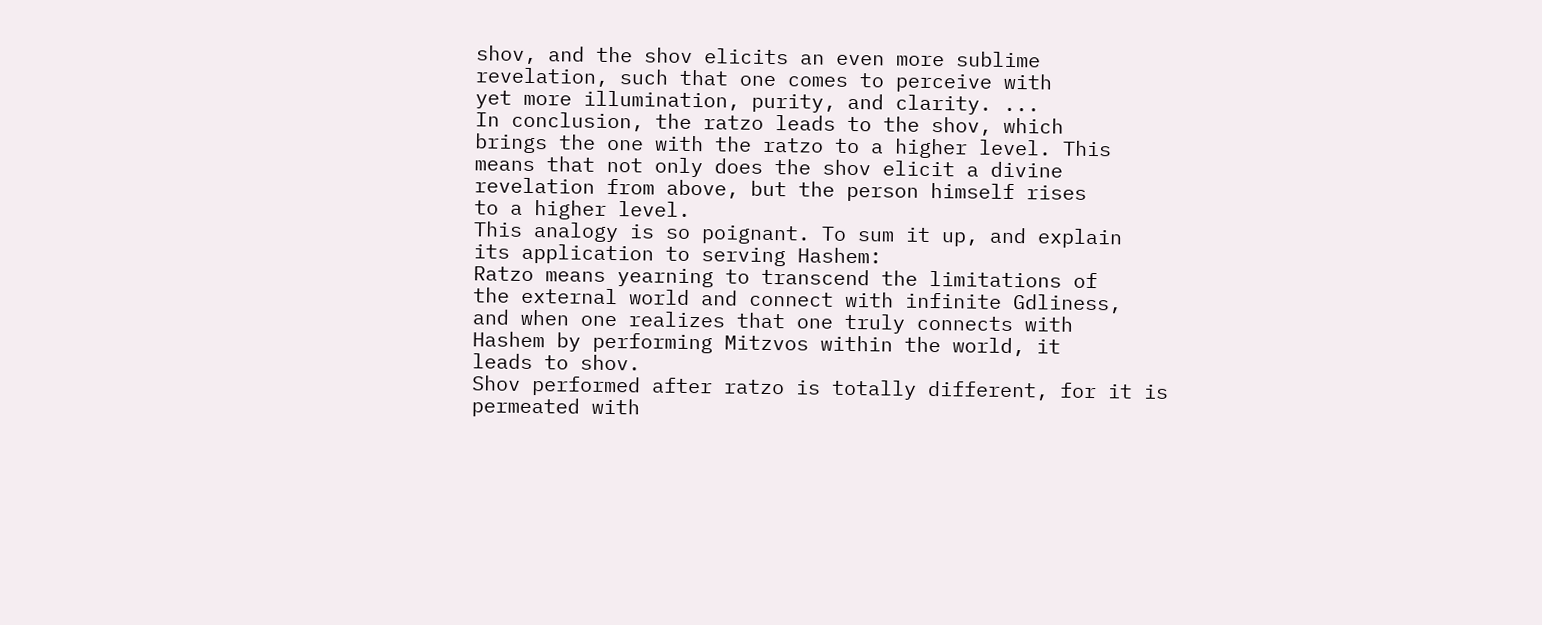shov, and the shov elicits an even more sublime
revelation, such that one comes to perceive with
yet more illumination, purity, and clarity. ...
In conclusion, the ratzo leads to the shov, which
brings the one with the ratzo to a higher level. This
means that not only does the shov elicit a divine
revelation from above, but the person himself rises
to a higher level.
This analogy is so poignant. To sum it up, and explain
its application to serving Hashem:
Ratzo means yearning to transcend the limitations of
the external world and connect with infinite Gdliness,
and when one realizes that one truly connects with
Hashem by performing Mitzvos within the world, it
leads to shov.
Shov performed after ratzo is totally different, for it is
permeated with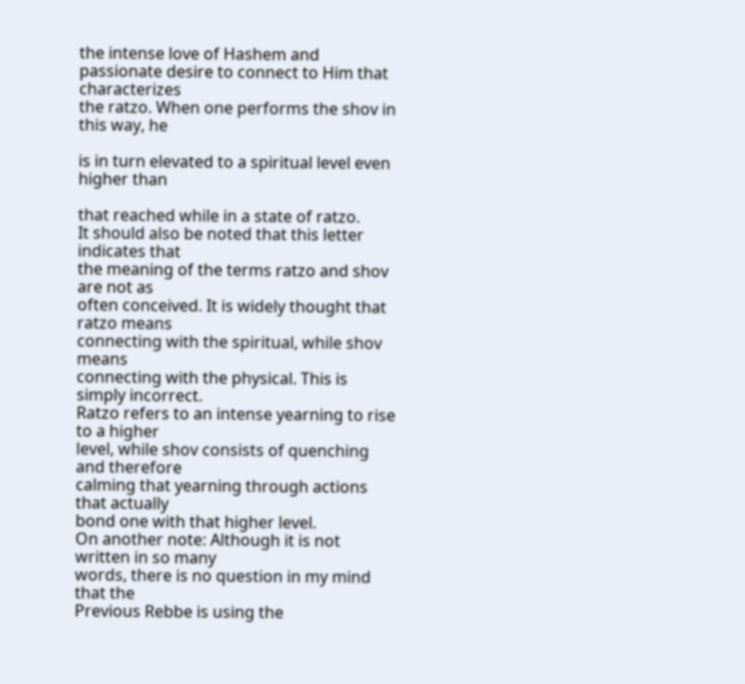the intense love of Hashem and
passionate desire to connect to Him that characterizes
the ratzo. When one performs the shov in this way, he

is in turn elevated to a spiritual level even higher than

that reached while in a state of ratzo.
It should also be noted that this letter indicates that
the meaning of the terms ratzo and shov are not as
often conceived. It is widely thought that ratzo means
connecting with the spiritual, while shov means
connecting with the physical. This is simply incorrect.
Ratzo refers to an intense yearning to rise to a higher
level, while shov consists of quenching and therefore
calming that yearning through actions that actually
bond one with that higher level.
On another note: Although it is not written in so many
words, there is no question in my mind that the
Previous Rebbe is using the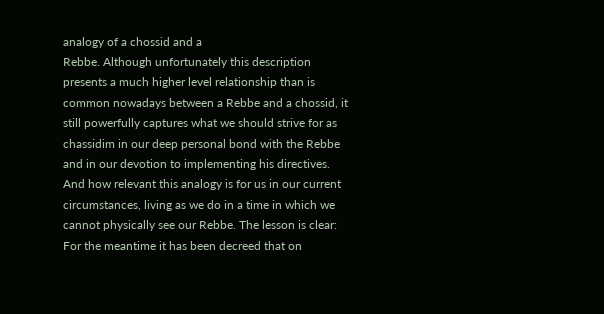analogy of a chossid and a
Rebbe. Although unfortunately this description
presents a much higher level relationship than is
common nowadays between a Rebbe and a chossid, it
still powerfully captures what we should strive for as
chassidim in our deep personal bond with the Rebbe
and in our devotion to implementing his directives.
And how relevant this analogy is for us in our current
circumstances, living as we do in a time in which we
cannot physically see our Rebbe. The lesson is clear:
For the meantime it has been decreed that on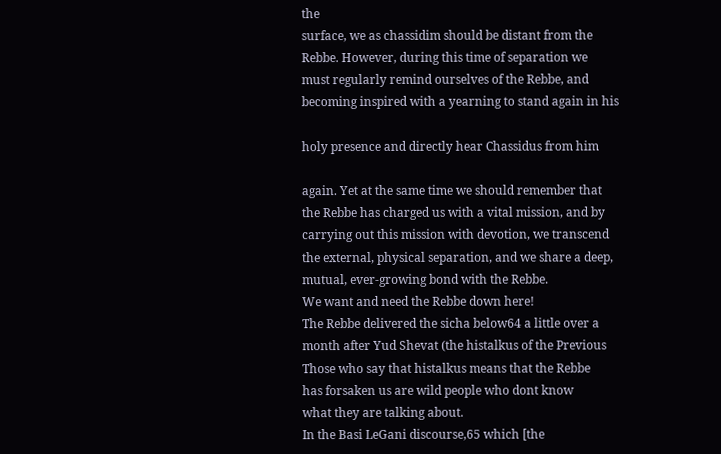the
surface, we as chassidim should be distant from the
Rebbe. However, during this time of separation we
must regularly remind ourselves of the Rebbe, and
becoming inspired with a yearning to stand again in his

holy presence and directly hear Chassidus from him

again. Yet at the same time we should remember that
the Rebbe has charged us with a vital mission, and by
carrying out this mission with devotion, we transcend
the external, physical separation, and we share a deep,
mutual, ever-growing bond with the Rebbe.
We want and need the Rebbe down here!
The Rebbe delivered the sicha below64 a little over a
month after Yud Shevat (the histalkus of the Previous
Those who say that histalkus means that the Rebbe
has forsaken us are wild people who dont know
what they are talking about.
In the Basi LeGani discourse,65 which [the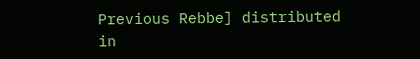Previous Rebbe] distributed in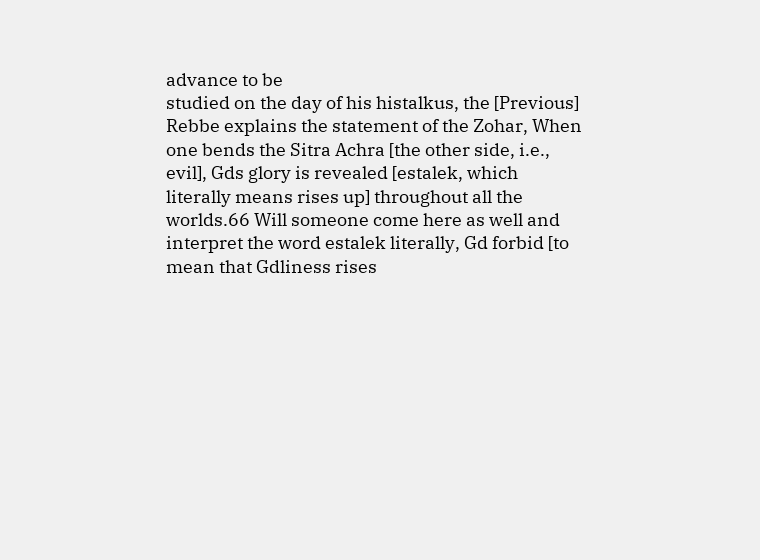advance to be
studied on the day of his histalkus, the [Previous]
Rebbe explains the statement of the Zohar, When
one bends the Sitra Achra [the other side, i.e.,
evil], Gds glory is revealed [estalek, which
literally means rises up] throughout all the
worlds.66 Will someone come here as well and
interpret the word estalek literally, Gd forbid [to
mean that Gdliness rises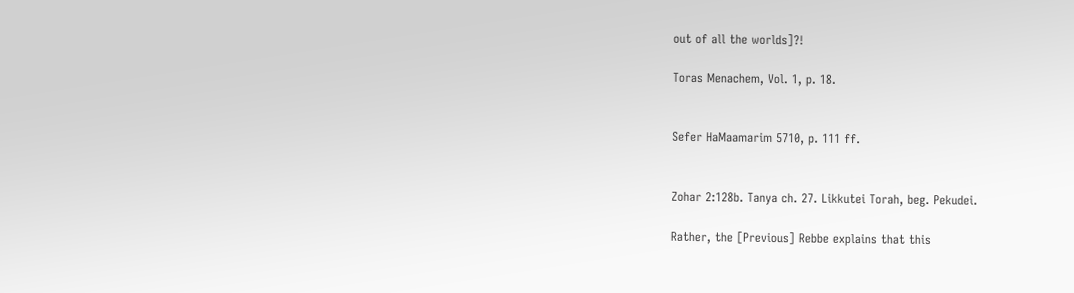out of all the worlds]?!

Toras Menachem, Vol. 1, p. 18.


Sefer HaMaamarim 5710, p. 111 ff.


Zohar 2:128b. Tanya ch. 27. Likkutei Torah, beg. Pekudei.

Rather, the [Previous] Rebbe explains that this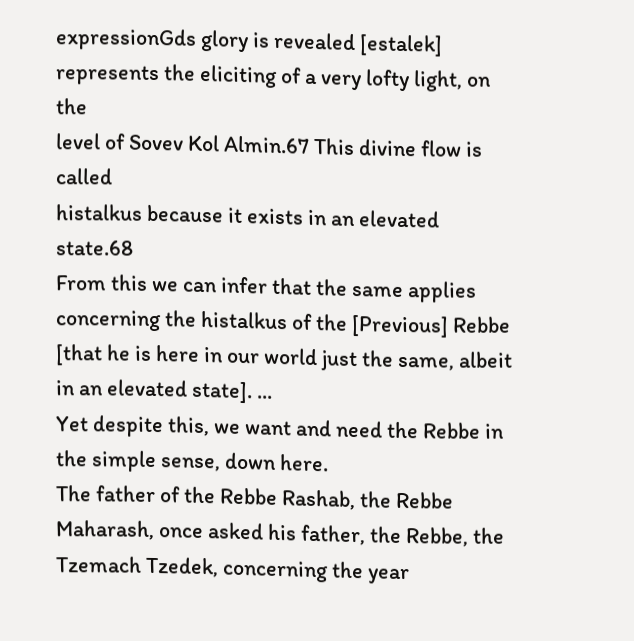expressionGds glory is revealed [estalek]
represents the eliciting of a very lofty light, on the
level of Sovev Kol Almin.67 This divine flow is called
histalkus because it exists in an elevated state.68
From this we can infer that the same applies
concerning the histalkus of the [Previous] Rebbe
[that he is here in our world just the same, albeit
in an elevated state]. ...
Yet despite this, we want and need the Rebbe in
the simple sense, down here.
The father of the Rebbe Rashab, the Rebbe
Maharash, once asked his father, the Rebbe, the
Tzemach Tzedek, concerning the year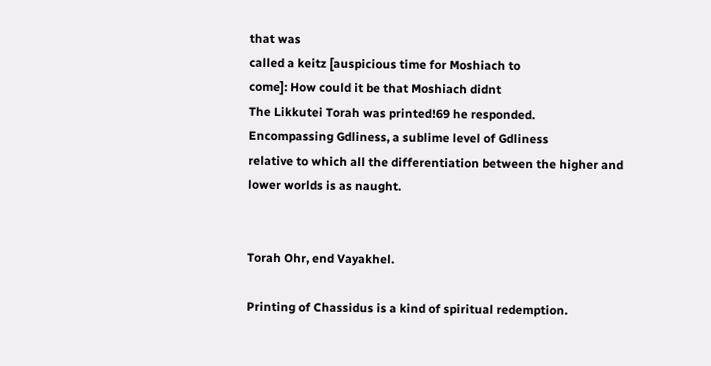that was
called a keitz [auspicious time for Moshiach to
come]: How could it be that Moshiach didnt
The Likkutei Torah was printed!69 he responded.
Encompassing Gdliness, a sublime level of Gdliness
relative to which all the differentiation between the higher and
lower worlds is as naught.


Torah Ohr, end Vayakhel.

Printing of Chassidus is a kind of spiritual redemption.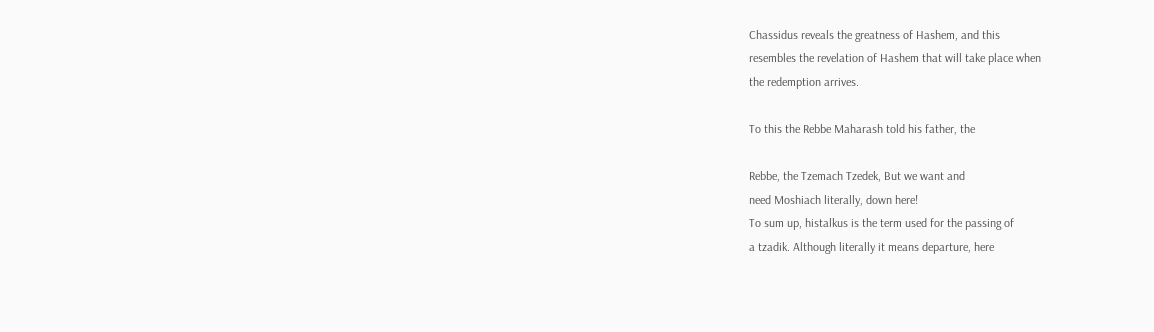Chassidus reveals the greatness of Hashem, and this
resembles the revelation of Hashem that will take place when
the redemption arrives.

To this the Rebbe Maharash told his father, the

Rebbe, the Tzemach Tzedek, But we want and
need Moshiach literally, down here!
To sum up, histalkus is the term used for the passing of
a tzadik. Although literally it means departure, here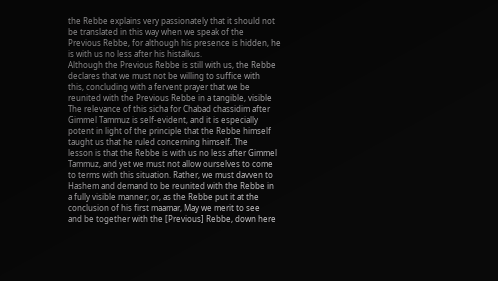the Rebbe explains very passionately that it should not
be translated in this way when we speak of the
Previous Rebbe, for although his presence is hidden, he
is with us no less after his histalkus.
Although the Previous Rebbe is still with us, the Rebbe
declares that we must not be willing to suffice with
this, concluding with a fervent prayer that we be
reunited with the Previous Rebbe in a tangible, visible
The relevance of this sicha for Chabad chassidim after
Gimmel Tammuz is self-evident, and it is especially
potent in light of the principle that the Rebbe himself
taught us that he ruled concerning himself. The
lesson is that the Rebbe is with us no less after Gimmel
Tammuz, and yet we must not allow ourselves to come
to terms with this situation. Rather, we must davven to
Hashem and demand to be reunited with the Rebbe in
a fully visible manner; or, as the Rebbe put it at the
conclusion of his first maamar, May we merit to see
and be together with the [Previous] Rebbe, down here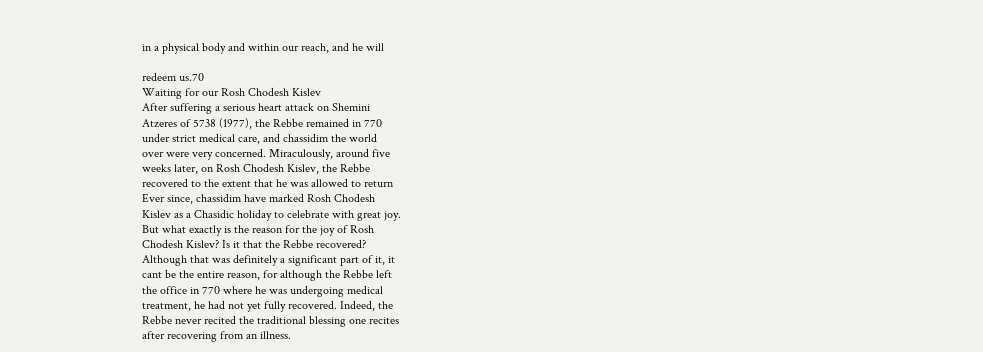in a physical body and within our reach, and he will

redeem us.70
Waiting for our Rosh Chodesh Kislev
After suffering a serious heart attack on Shemini
Atzeres of 5738 (1977), the Rebbe remained in 770
under strict medical care, and chassidim the world
over were very concerned. Miraculously, around five
weeks later, on Rosh Chodesh Kislev, the Rebbe
recovered to the extent that he was allowed to return
Ever since, chassidim have marked Rosh Chodesh
Kislev as a Chasidic holiday to celebrate with great joy.
But what exactly is the reason for the joy of Rosh
Chodesh Kislev? Is it that the Rebbe recovered?
Although that was definitely a significant part of it, it
cant be the entire reason, for although the Rebbe left
the office in 770 where he was undergoing medical
treatment, he had not yet fully recovered. Indeed, the
Rebbe never recited the traditional blessing one recites
after recovering from an illness.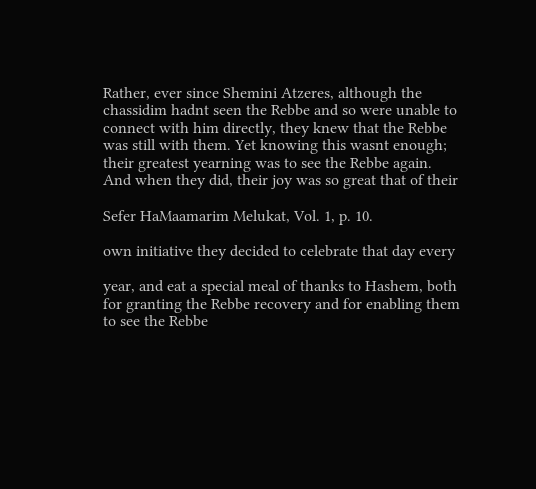Rather, ever since Shemini Atzeres, although the
chassidim hadnt seen the Rebbe and so were unable to
connect with him directly, they knew that the Rebbe
was still with them. Yet knowing this wasnt enough;
their greatest yearning was to see the Rebbe again.
And when they did, their joy was so great that of their

Sefer HaMaamarim Melukat, Vol. 1, p. 10.

own initiative they decided to celebrate that day every

year, and eat a special meal of thanks to Hashem, both
for granting the Rebbe recovery and for enabling them
to see the Rebbe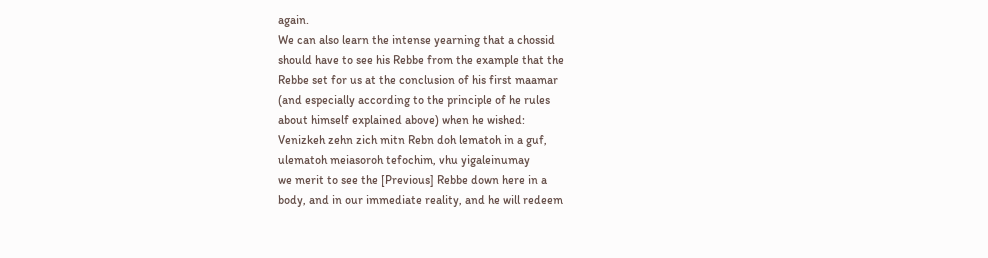again.
We can also learn the intense yearning that a chossid
should have to see his Rebbe from the example that the
Rebbe set for us at the conclusion of his first maamar
(and especially according to the principle of he rules
about himself explained above) when he wished:
Venizkeh zehn zich mitn Rebn doh lematoh in a guf,
ulematoh meiasoroh tefochim, vhu yigaleinumay
we merit to see the [Previous] Rebbe down here in a
body, and in our immediate reality, and he will redeem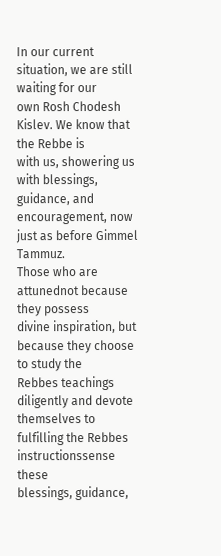In our current situation, we are still waiting for our
own Rosh Chodesh Kislev. We know that the Rebbe is
with us, showering us with blessings, guidance, and
encouragement, now just as before Gimmel Tammuz.
Those who are attunednot because they possess
divine inspiration, but because they choose to study the
Rebbes teachings diligently and devote themselves to
fulfilling the Rebbes instructionssense these
blessings, guidance,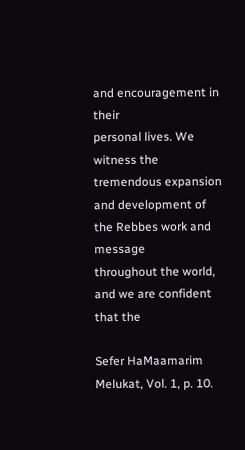and encouragement in their
personal lives. We witness the tremendous expansion
and development of the Rebbes work and message
throughout the world, and we are confident that the

Sefer HaMaamarim Melukat, Vol. 1, p. 10.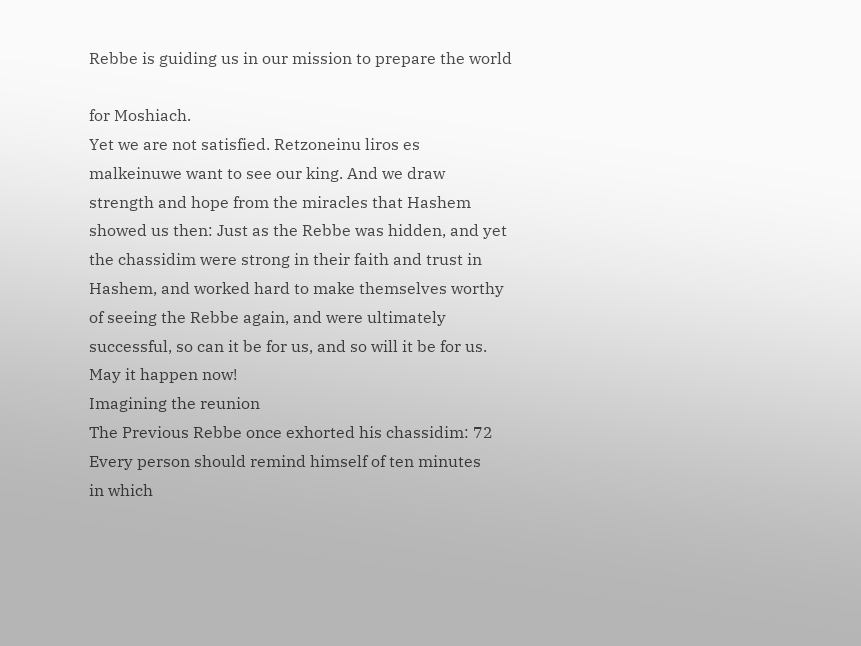Rebbe is guiding us in our mission to prepare the world

for Moshiach.
Yet we are not satisfied. Retzoneinu liros es
malkeinuwe want to see our king. And we draw
strength and hope from the miracles that Hashem
showed us then: Just as the Rebbe was hidden, and yet
the chassidim were strong in their faith and trust in
Hashem, and worked hard to make themselves worthy
of seeing the Rebbe again, and were ultimately
successful, so can it be for us, and so will it be for us.
May it happen now!
Imagining the reunion
The Previous Rebbe once exhorted his chassidim: 72
Every person should remind himself of ten minutes
in which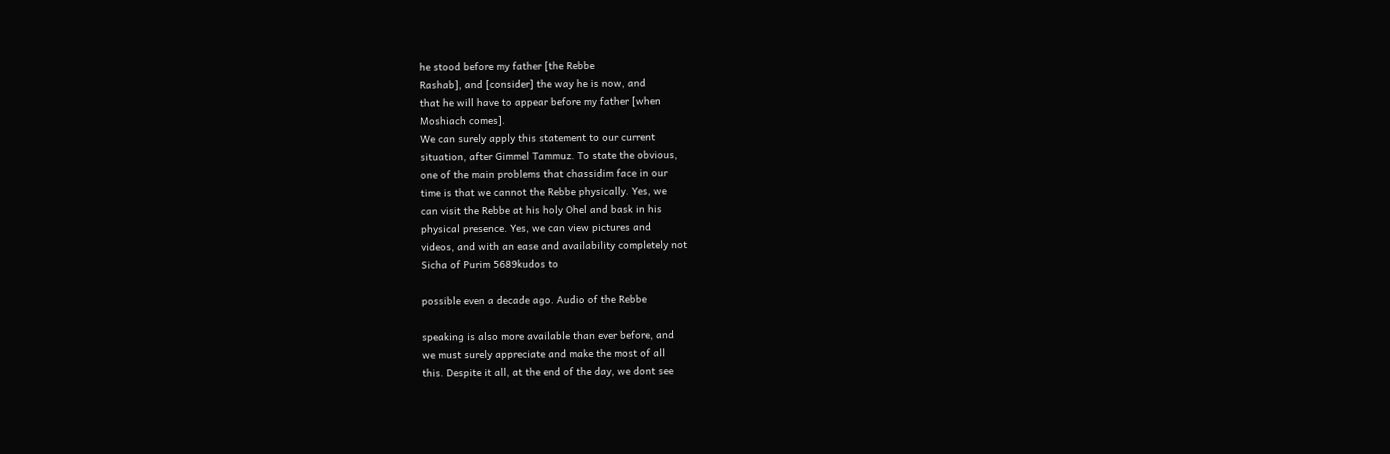he stood before my father [the Rebbe
Rashab], and [consider] the way he is now, and
that he will have to appear before my father [when
Moshiach comes].
We can surely apply this statement to our current
situation, after Gimmel Tammuz. To state the obvious,
one of the main problems that chassidim face in our
time is that we cannot the Rebbe physically. Yes, we
can visit the Rebbe at his holy Ohel and bask in his
physical presence. Yes, we can view pictures and
videos, and with an ease and availability completely not
Sicha of Purim 5689kudos to

possible even a decade ago. Audio of the Rebbe

speaking is also more available than ever before, and
we must surely appreciate and make the most of all
this. Despite it all, at the end of the day, we dont see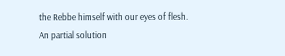the Rebbe himself with our eyes of flesh.
An partial solution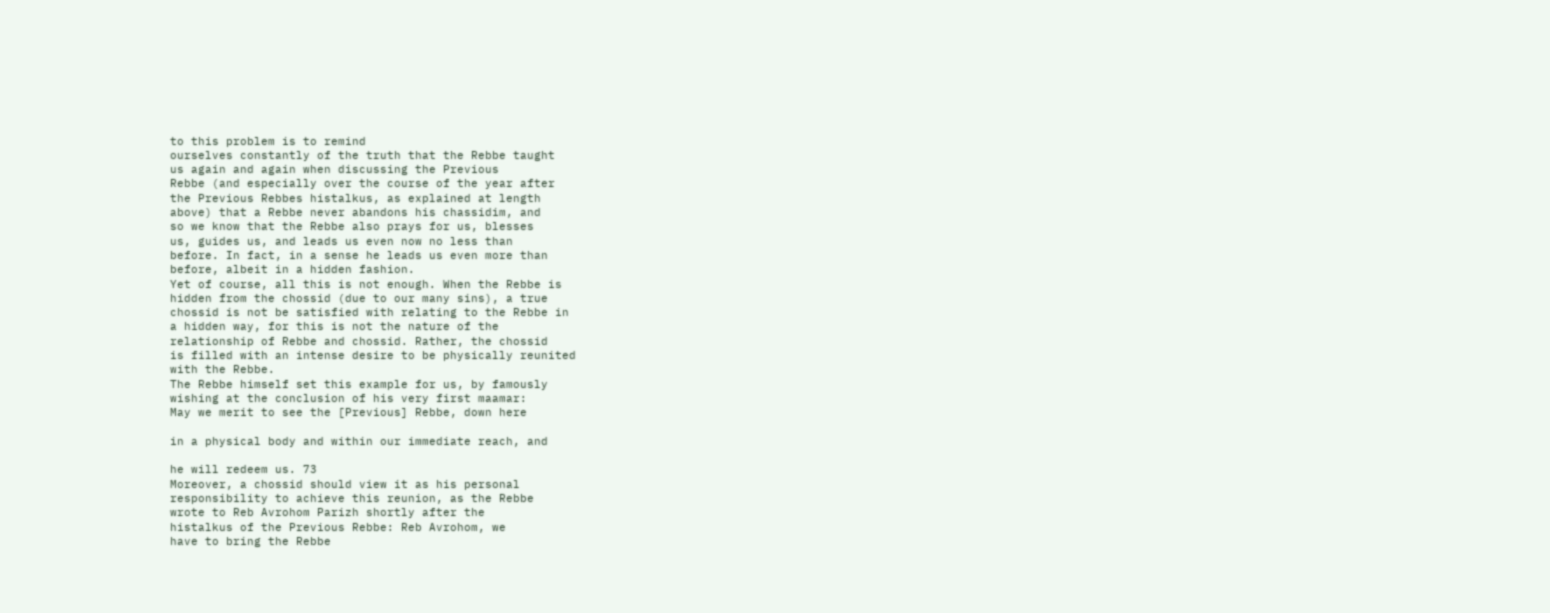to this problem is to remind
ourselves constantly of the truth that the Rebbe taught
us again and again when discussing the Previous
Rebbe (and especially over the course of the year after
the Previous Rebbes histalkus, as explained at length
above) that a Rebbe never abandons his chassidim, and
so we know that the Rebbe also prays for us, blesses
us, guides us, and leads us even now no less than
before. In fact, in a sense he leads us even more than
before, albeit in a hidden fashion.
Yet of course, all this is not enough. When the Rebbe is
hidden from the chossid (due to our many sins), a true
chossid is not be satisfied with relating to the Rebbe in
a hidden way, for this is not the nature of the
relationship of Rebbe and chossid. Rather, the chossid
is filled with an intense desire to be physically reunited
with the Rebbe.
The Rebbe himself set this example for us, by famously
wishing at the conclusion of his very first maamar:
May we merit to see the [Previous] Rebbe, down here

in a physical body and within our immediate reach, and

he will redeem us. 73
Moreover, a chossid should view it as his personal
responsibility to achieve this reunion, as the Rebbe
wrote to Reb Avrohom Parizh shortly after the
histalkus of the Previous Rebbe: Reb Avrohom, we
have to bring the Rebbe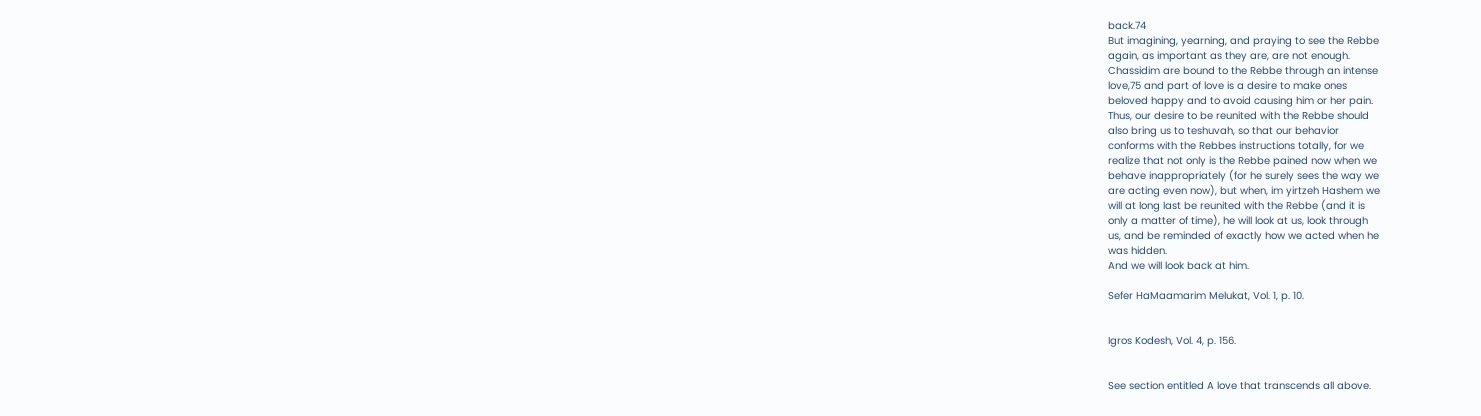back.74
But imagining, yearning, and praying to see the Rebbe
again, as important as they are, are not enough.
Chassidim are bound to the Rebbe through an intense
love,75 and part of love is a desire to make ones
beloved happy and to avoid causing him or her pain.
Thus, our desire to be reunited with the Rebbe should
also bring us to teshuvah, so that our behavior
conforms with the Rebbes instructions totally, for we
realize that not only is the Rebbe pained now when we
behave inappropriately (for he surely sees the way we
are acting even now), but when, im yirtzeh Hashem we
will at long last be reunited with the Rebbe (and it is
only a matter of time), he will look at us, look through
us, and be reminded of exactly how we acted when he
was hidden.
And we will look back at him.

Sefer HaMaamarim Melukat, Vol. 1, p. 10.


Igros Kodesh, Vol. 4, p. 156.


See section entitled A love that transcends all above.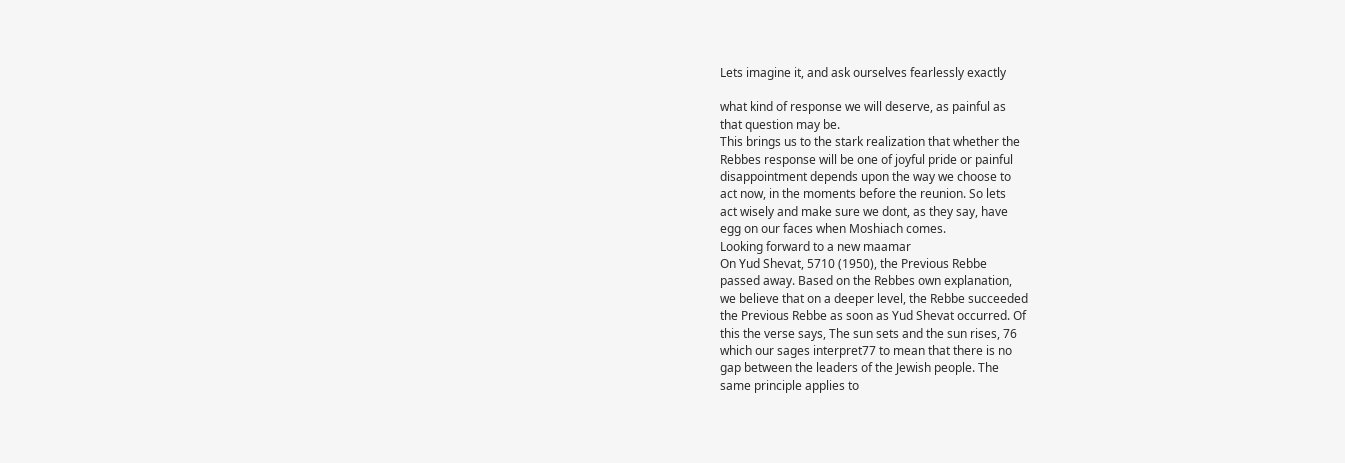Lets imagine it, and ask ourselves fearlessly exactly

what kind of response we will deserve, as painful as
that question may be.
This brings us to the stark realization that whether the
Rebbes response will be one of joyful pride or painful
disappointment depends upon the way we choose to
act now, in the moments before the reunion. So lets
act wisely and make sure we dont, as they say, have
egg on our faces when Moshiach comes.
Looking forward to a new maamar
On Yud Shevat, 5710 (1950), the Previous Rebbe
passed away. Based on the Rebbes own explanation,
we believe that on a deeper level, the Rebbe succeeded
the Previous Rebbe as soon as Yud Shevat occurred. Of
this the verse says, The sun sets and the sun rises, 76
which our sages interpret77 to mean that there is no
gap between the leaders of the Jewish people. The
same principle applies to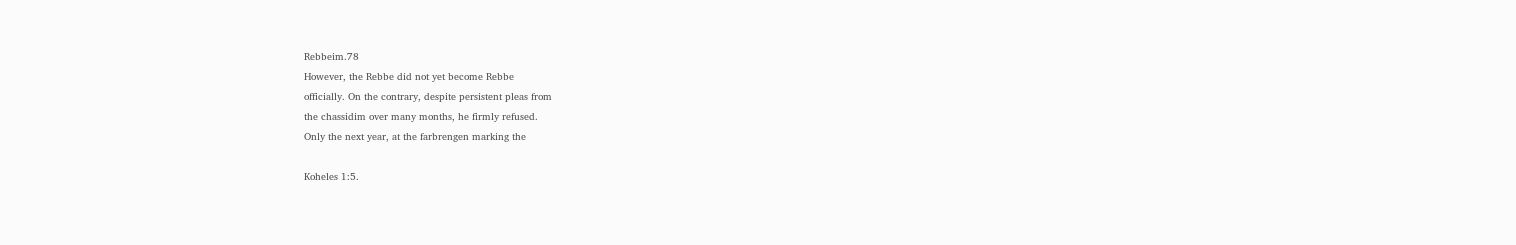Rebbeim.78
However, the Rebbe did not yet become Rebbe
officially. On the contrary, despite persistent pleas from
the chassidim over many months, he firmly refused.
Only the next year, at the farbrengen marking the

Koheles 1:5.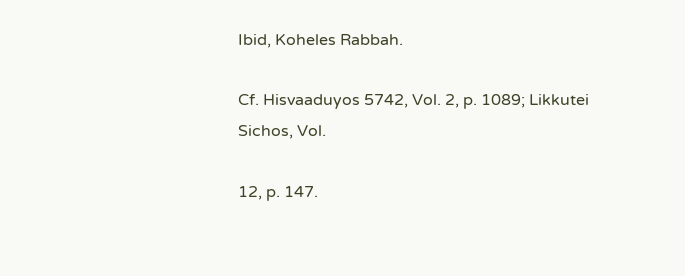Ibid, Koheles Rabbah.

Cf. Hisvaaduyos 5742, Vol. 2, p. 1089; Likkutei Sichos, Vol.

12, p. 147.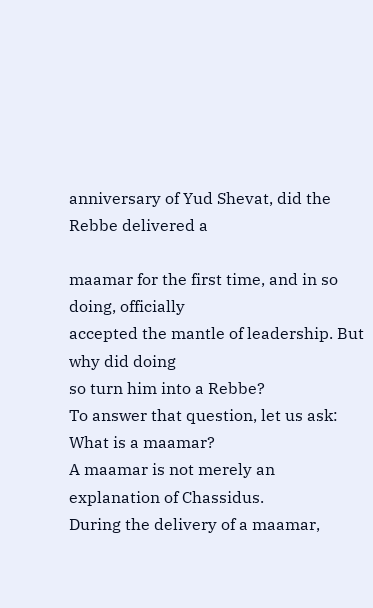anniversary of Yud Shevat, did the Rebbe delivered a

maamar for the first time, and in so doing, officially
accepted the mantle of leadership. But why did doing
so turn him into a Rebbe?
To answer that question, let us ask: What is a maamar?
A maamar is not merely an explanation of Chassidus.
During the delivery of a maamar,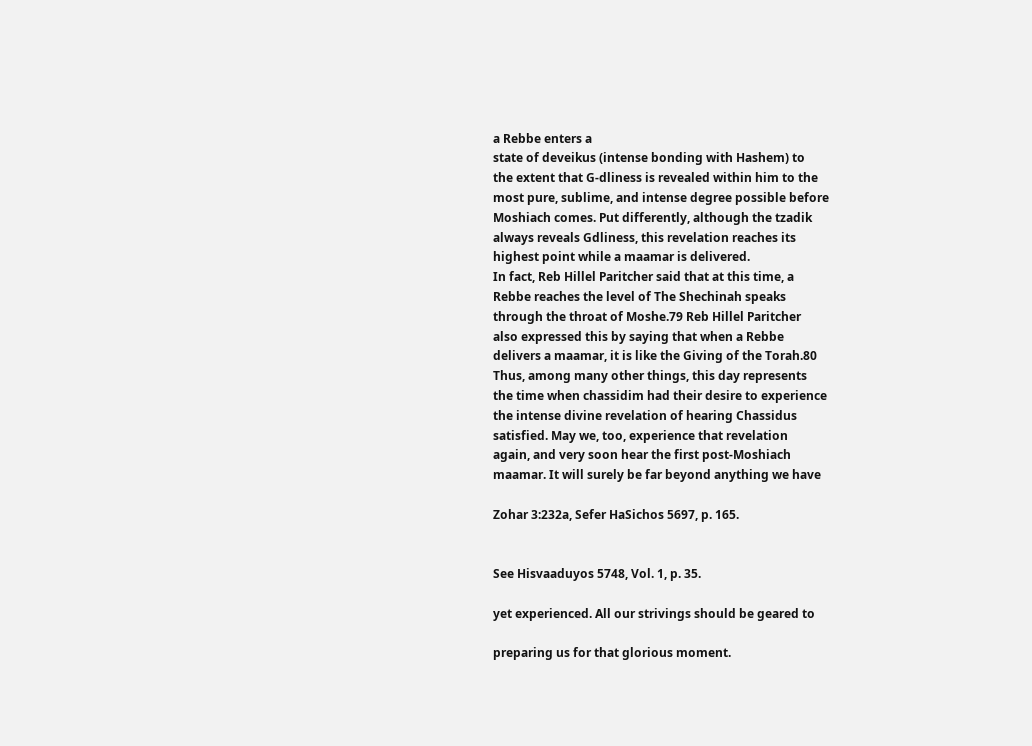a Rebbe enters a
state of deveikus (intense bonding with Hashem) to
the extent that G-dliness is revealed within him to the
most pure, sublime, and intense degree possible before
Moshiach comes. Put differently, although the tzadik
always reveals Gdliness, this revelation reaches its
highest point while a maamar is delivered.
In fact, Reb Hillel Paritcher said that at this time, a
Rebbe reaches the level of The Shechinah speaks
through the throat of Moshe.79 Reb Hillel Paritcher
also expressed this by saying that when a Rebbe
delivers a maamar, it is like the Giving of the Torah.80
Thus, among many other things, this day represents
the time when chassidim had their desire to experience
the intense divine revelation of hearing Chassidus
satisfied. May we, too, experience that revelation
again, and very soon hear the first post-Moshiach
maamar. It will surely be far beyond anything we have

Zohar 3:232a, Sefer HaSichos 5697, p. 165.


See Hisvaaduyos 5748, Vol. 1, p. 35.

yet experienced. All our strivings should be geared to

preparing us for that glorious moment.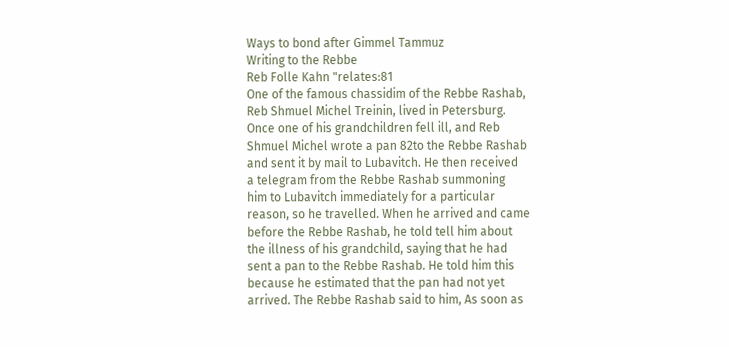Ways to bond after Gimmel Tammuz
Writing to the Rebbe
Reb Folle Kahn "relates:81
One of the famous chassidim of the Rebbe Rashab,
Reb Shmuel Michel Treinin, lived in Petersburg.
Once one of his grandchildren fell ill, and Reb
Shmuel Michel wrote a pan 82to the Rebbe Rashab
and sent it by mail to Lubavitch. He then received
a telegram from the Rebbe Rashab summoning
him to Lubavitch immediately for a particular
reason, so he travelled. When he arrived and came
before the Rebbe Rashab, he told tell him about
the illness of his grandchild, saying that he had
sent a pan to the Rebbe Rashab. He told him this
because he estimated that the pan had not yet
arrived. The Rebbe Rashab said to him, As soon as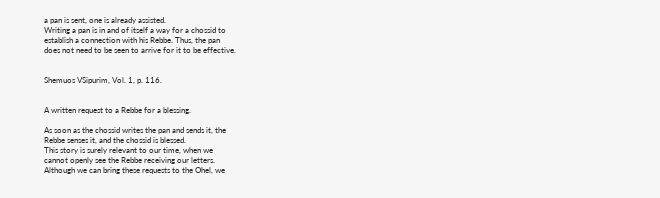a pan is sent, one is already assisted.
Writing a pan is in and of itself a way for a chossid to
establish a connection with his Rebbe. Thus, the pan
does not need to be seen to arrive for it to be effective.


Shemuos VSipurim, Vol. 1, p. 116.


A written request to a Rebbe for a blessing.

As soon as the chossid writes the pan and sends it, the
Rebbe senses it, and the chossid is blessed.
This story is surely relevant to our time, when we
cannot openly see the Rebbe receiving our letters.
Although we can bring these requests to the Ohel, we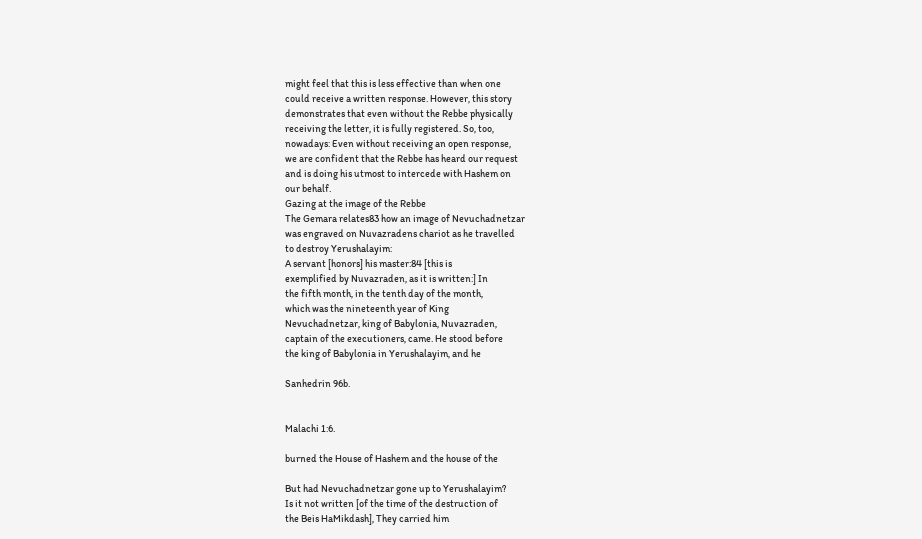might feel that this is less effective than when one
could receive a written response. However, this story
demonstrates that even without the Rebbe physically
receiving the letter, it is fully registered. So, too,
nowadays: Even without receiving an open response,
we are confident that the Rebbe has heard our request
and is doing his utmost to intercede with Hashem on
our behalf.
Gazing at the image of the Rebbe
The Gemara relates83 how an image of Nevuchadnetzar
was engraved on Nuvazradens chariot as he travelled
to destroy Yerushalayim:
A servant [honors] his master:84 [this is
exemplified by Nuvazraden, as it is written:] In
the fifth month, in the tenth day of the month,
which was the nineteenth year of King
Nevuchadnetzar, king of Babylonia, Nuvazraden,
captain of the executioners, came. He stood before
the king of Babylonia in Yerushalayim, and he

Sanhedrin 96b.


Malachi 1:6.

burned the House of Hashem and the house of the

But had Nevuchadnetzar gone up to Yerushalayim?
Is it not written [of the time of the destruction of
the Beis HaMikdash], They carried him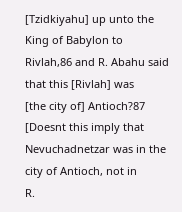[Tzidkiyahu] up unto the King of Babylon to
Rivlah,86 and R. Abahu said that this [Rivlah] was
[the city of] Antioch?87 [Doesnt this imply that
Nevuchadnetzar was in the city of Antioch, not in
R.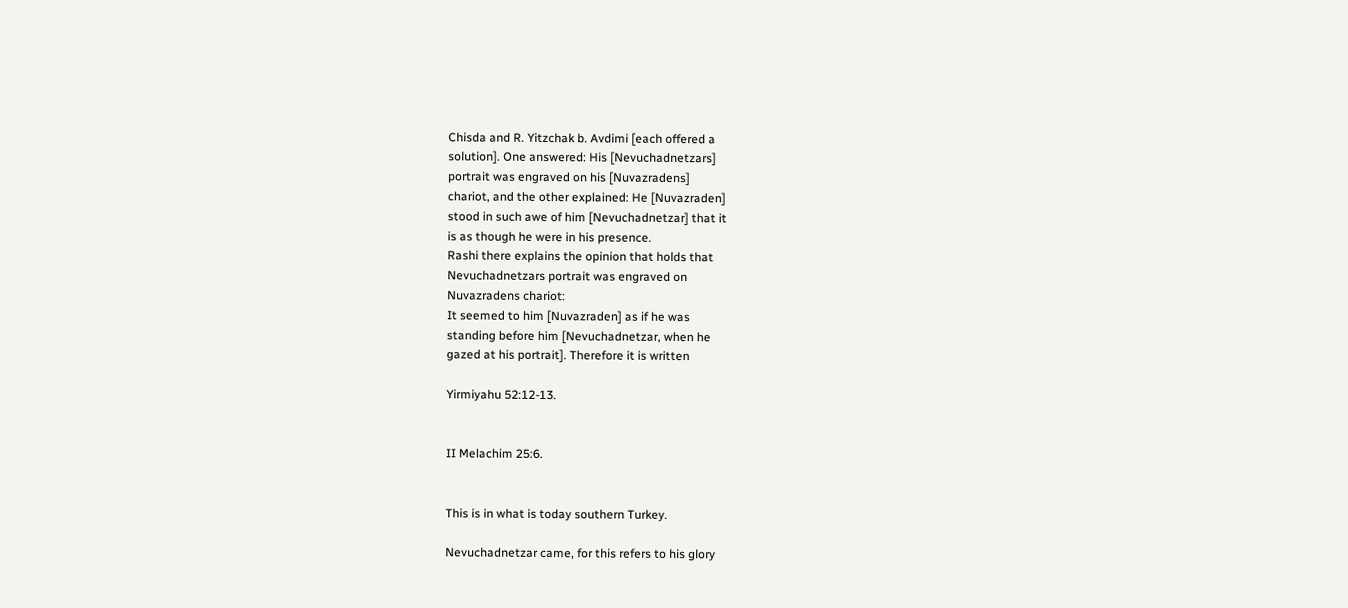Chisda and R. Yitzchak b. Avdimi [each offered a
solution]. One answered: His [Nevuchadnetzars]
portrait was engraved on his [Nuvazradens]
chariot, and the other explained: He [Nuvazraden]
stood in such awe of him [Nevuchadnetzar] that it
is as though he were in his presence.
Rashi there explains the opinion that holds that
Nevuchadnetzars portrait was engraved on
Nuvazradens chariot:
It seemed to him [Nuvazraden] as if he was
standing before him [Nevuchadnetzar, when he
gazed at his portrait]. Therefore it is written

Yirmiyahu 52:12-13.


II Melachim 25:6.


This is in what is today southern Turkey.

Nevuchadnetzar came, for this refers to his glory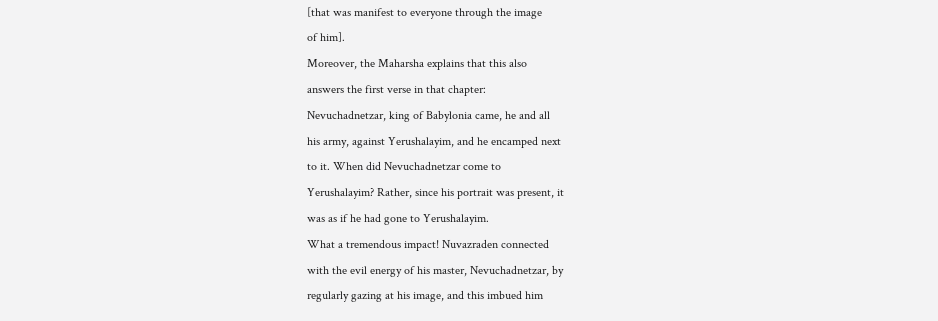[that was manifest to everyone through the image
of him].
Moreover, the Maharsha explains that this also
answers the first verse in that chapter:
Nevuchadnetzar, king of Babylonia came, he and all
his army, against Yerushalayim, and he encamped next
to it. When did Nevuchadnetzar come to
Yerushalayim? Rather, since his portrait was present, it
was as if he had gone to Yerushalayim.
What a tremendous impact! Nuvazraden connected
with the evil energy of his master, Nevuchadnetzar, by
regularly gazing at his image, and this imbued him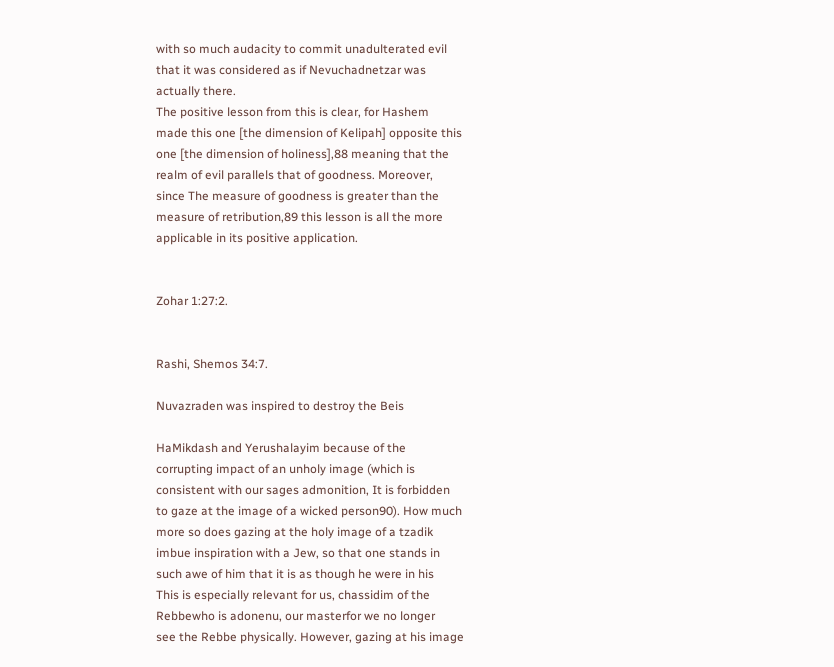with so much audacity to commit unadulterated evil
that it was considered as if Nevuchadnetzar was
actually there.
The positive lesson from this is clear, for Hashem
made this one [the dimension of Kelipah] opposite this
one [the dimension of holiness],88 meaning that the
realm of evil parallels that of goodness. Moreover,
since The measure of goodness is greater than the
measure of retribution,89 this lesson is all the more
applicable in its positive application.


Zohar 1:27:2.


Rashi, Shemos 34:7.

Nuvazraden was inspired to destroy the Beis

HaMikdash and Yerushalayim because of the
corrupting impact of an unholy image (which is
consistent with our sages admonition, It is forbidden
to gaze at the image of a wicked person90). How much
more so does gazing at the holy image of a tzadik
imbue inspiration with a Jew, so that one stands in
such awe of him that it is as though he were in his
This is especially relevant for us, chassidim of the
Rebbewho is adonenu, our masterfor we no longer
see the Rebbe physically. However, gazing at his image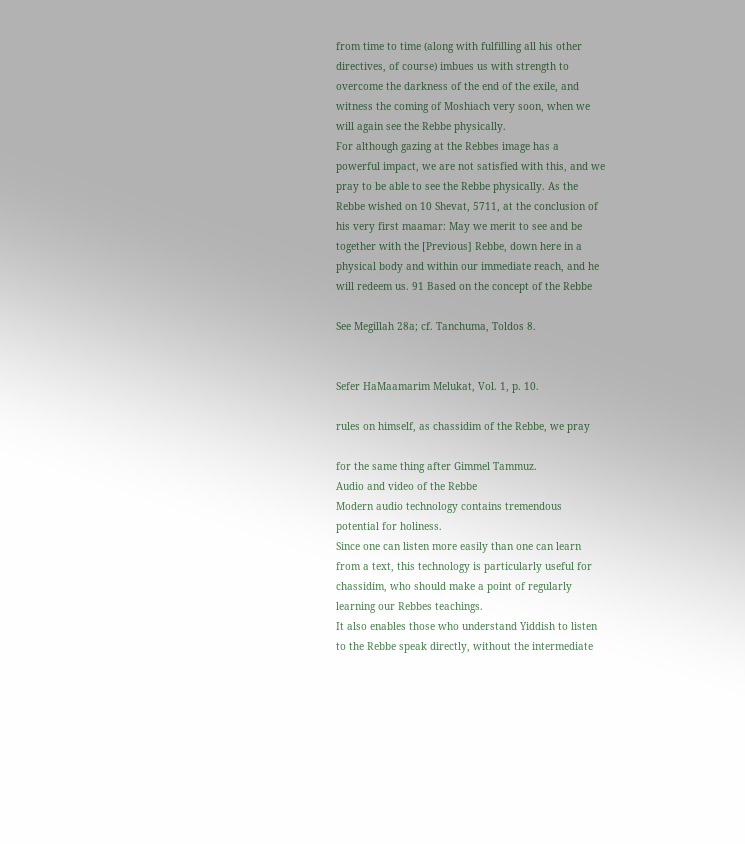from time to time (along with fulfilling all his other
directives, of course) imbues us with strength to
overcome the darkness of the end of the exile, and
witness the coming of Moshiach very soon, when we
will again see the Rebbe physically.
For although gazing at the Rebbes image has a
powerful impact, we are not satisfied with this, and we
pray to be able to see the Rebbe physically. As the
Rebbe wished on 10 Shevat, 5711, at the conclusion of
his very first maamar: May we merit to see and be
together with the [Previous] Rebbe, down here in a
physical body and within our immediate reach, and he
will redeem us. 91 Based on the concept of the Rebbe

See Megillah 28a; cf. Tanchuma, Toldos 8.


Sefer HaMaamarim Melukat, Vol. 1, p. 10.

rules on himself, as chassidim of the Rebbe, we pray

for the same thing after Gimmel Tammuz.
Audio and video of the Rebbe
Modern audio technology contains tremendous
potential for holiness.
Since one can listen more easily than one can learn
from a text, this technology is particularly useful for
chassidim, who should make a point of regularly
learning our Rebbes teachings.
It also enables those who understand Yiddish to listen
to the Rebbe speak directly, without the intermediate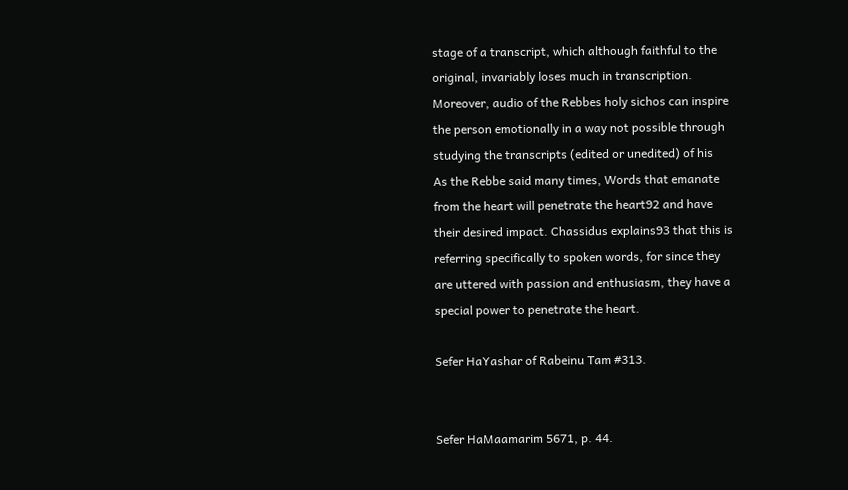stage of a transcript, which although faithful to the
original, invariably loses much in transcription.
Moreover, audio of the Rebbes holy sichos can inspire
the person emotionally in a way not possible through
studying the transcripts (edited or unedited) of his
As the Rebbe said many times, Words that emanate
from the heart will penetrate the heart92 and have
their desired impact. Chassidus explains93 that this is
referring specifically to spoken words, for since they
are uttered with passion and enthusiasm, they have a
special power to penetrate the heart.

Sefer HaYashar of Rabeinu Tam #313.


Sefer HaMaamarim 5671, p. 44.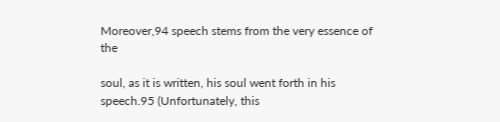Moreover,94 speech stems from the very essence of the

soul, as it is written, his soul went forth in his
speech.95 (Unfortunately, this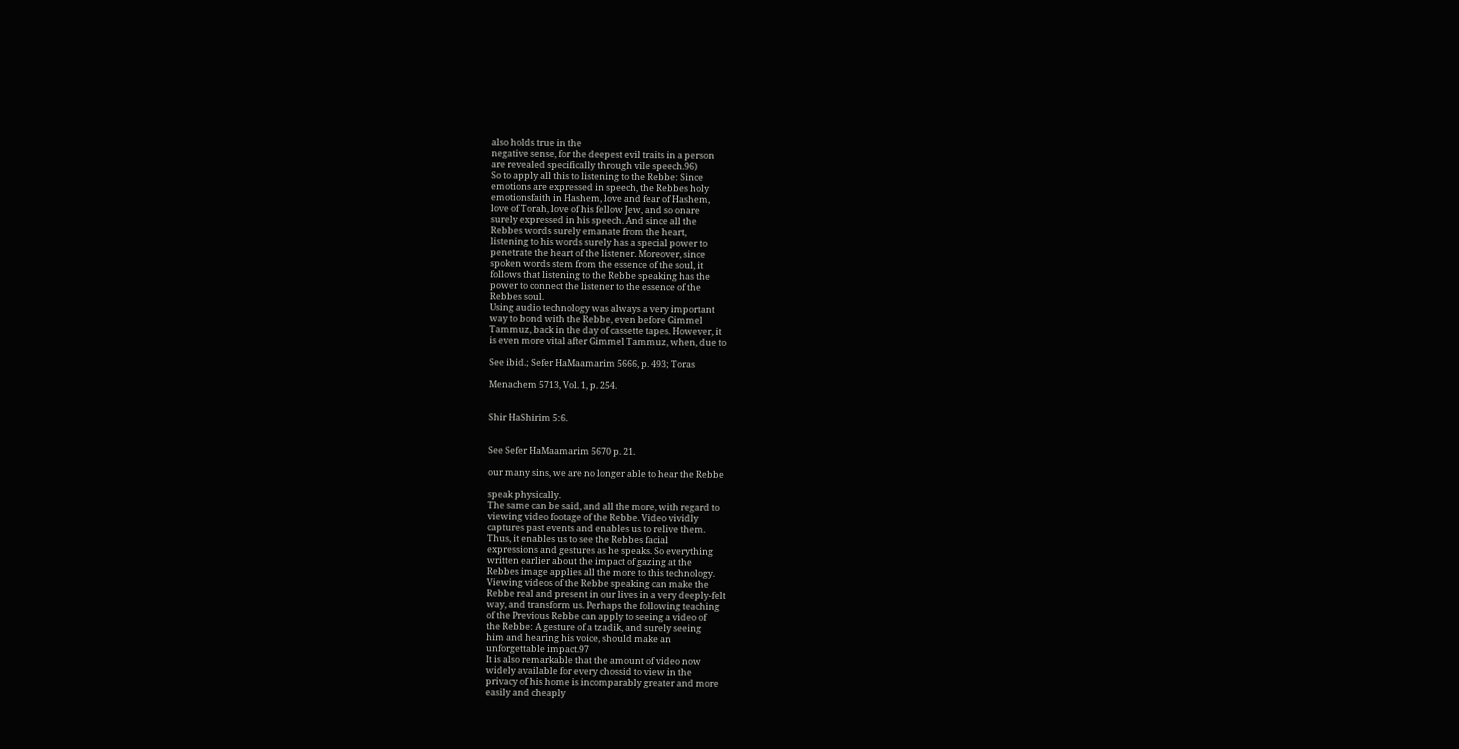also holds true in the
negative sense, for the deepest evil traits in a person
are revealed specifically through vile speech.96)
So to apply all this to listening to the Rebbe: Since
emotions are expressed in speech, the Rebbes holy
emotionsfaith in Hashem, love and fear of Hashem,
love of Torah, love of his fellow Jew, and so onare
surely expressed in his speech. And since all the
Rebbes words surely emanate from the heart,
listening to his words surely has a special power to
penetrate the heart of the listener. Moreover, since
spoken words stem from the essence of the soul, it
follows that listening to the Rebbe speaking has the
power to connect the listener to the essence of the
Rebbes soul.
Using audio technology was always a very important
way to bond with the Rebbe, even before Gimmel
Tammuz, back in the day of cassette tapes. However, it
is even more vital after Gimmel Tammuz, when, due to

See ibid.; Sefer HaMaamarim 5666, p. 493; Toras

Menachem 5713, Vol. 1, p. 254.


Shir HaShirim 5:6.


See Sefer HaMaamarim 5670 p. 21.

our many sins, we are no longer able to hear the Rebbe

speak physically.
The same can be said, and all the more, with regard to
viewing video footage of the Rebbe. Video vividly
captures past events and enables us to relive them.
Thus, it enables us to see the Rebbes facial
expressions and gestures as he speaks. So everything
written earlier about the impact of gazing at the
Rebbes image applies all the more to this technology.
Viewing videos of the Rebbe speaking can make the
Rebbe real and present in our lives in a very deeply-felt
way, and transform us. Perhaps the following teaching
of the Previous Rebbe can apply to seeing a video of
the Rebbe: A gesture of a tzadik, and surely seeing
him and hearing his voice, should make an
unforgettable impact.97
It is also remarkable that the amount of video now
widely available for every chossid to view in the
privacy of his home is incomparably greater and more
easily and cheaply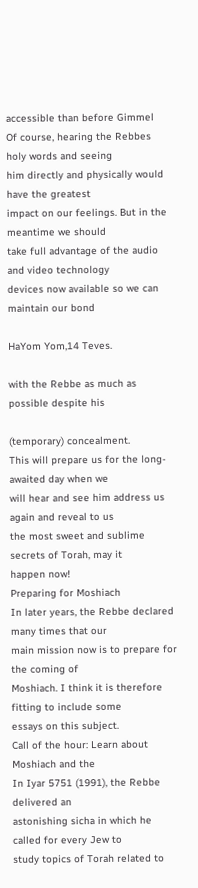accessible than before Gimmel
Of course, hearing the Rebbes holy words and seeing
him directly and physically would have the greatest
impact on our feelings. But in the meantime we should
take full advantage of the audio and video technology
devices now available so we can maintain our bond

HaYom Yom,14 Teves.

with the Rebbe as much as possible despite his

(temporary) concealment.
This will prepare us for the long-awaited day when we
will hear and see him address us again and reveal to us
the most sweet and sublime secrets of Torah, may it
happen now!
Preparing for Moshiach
In later years, the Rebbe declared many times that our
main mission now is to prepare for the coming of
Moshiach. I think it is therefore fitting to include some
essays on this subject.
Call of the hour: Learn about Moshiach and the
In Iyar 5751 (1991), the Rebbe delivered an
astonishing sicha in which he called for every Jew to
study topics of Torah related to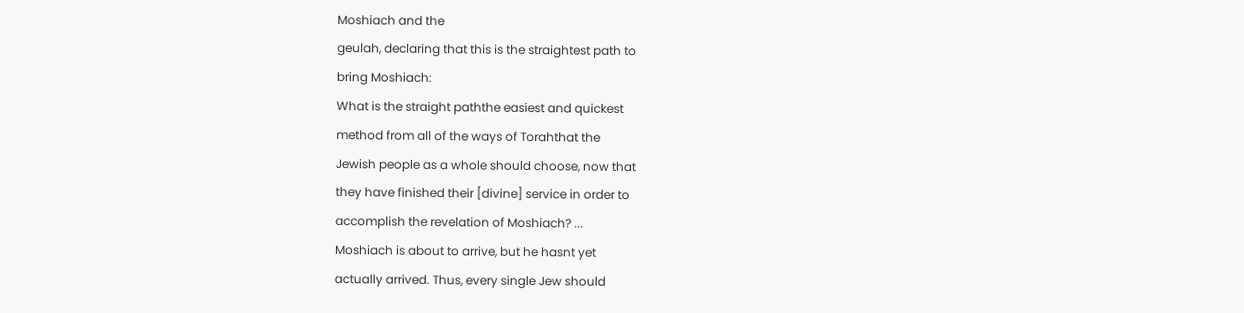Moshiach and the
geulah, declaring that this is the straightest path to
bring Moshiach:
What is the straight paththe easiest and quickest
method from all of the ways of Torahthat the
Jewish people as a whole should choose, now that
they have finished their [divine] service in order to
accomplish the revelation of Moshiach? ...
Moshiach is about to arrive, but he hasnt yet
actually arrived. Thus, every single Jew should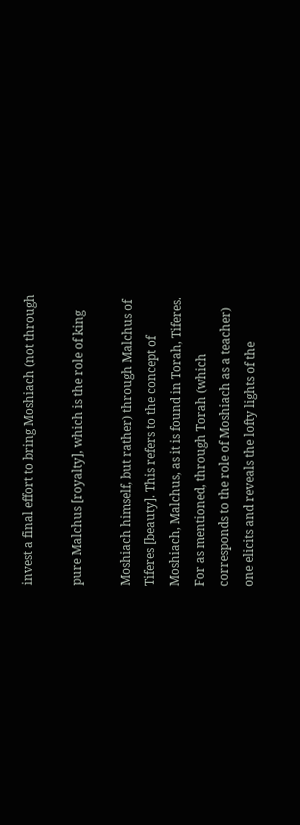invest a final effort to bring Moshiach (not through

pure Malchus [royalty], which is the role of king

Moshiach himself, but rather) through Malchus of
Tiferes [beauty]. This refers to the concept of
Moshiach, Malchus, as it is found in Torah, Tiferes.
For as mentioned, through Torah (which
corresponds to the role of Moshiach as a teacher)
one elicits and reveals the lofty lights of the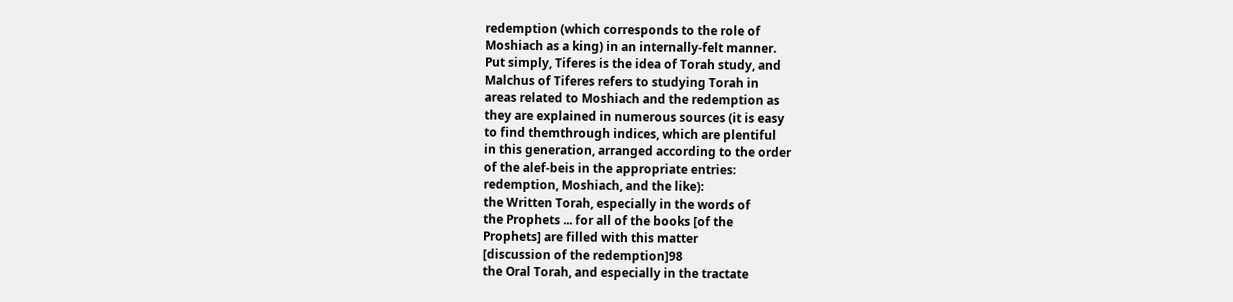redemption (which corresponds to the role of
Moshiach as a king) in an internally-felt manner.
Put simply, Tiferes is the idea of Torah study, and
Malchus of Tiferes refers to studying Torah in
areas related to Moshiach and the redemption as
they are explained in numerous sources (it is easy
to find themthrough indices, which are plentiful
in this generation, arranged according to the order
of the alef-beis in the appropriate entries:
redemption, Moshiach, and the like):
the Written Torah, especially in the words of
the Prophets ... for all of the books [of the
Prophets] are filled with this matter
[discussion of the redemption]98
the Oral Torah, and especially in the tractate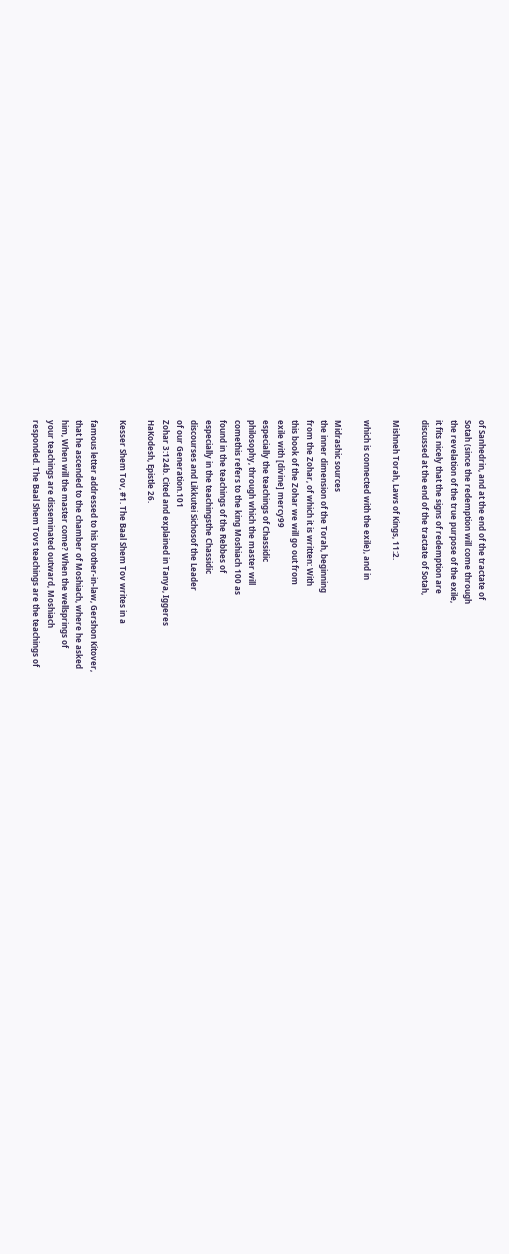of Sanhedrin, and at the end of the tractate of
Sotah (since the redemption will come through
the revelation of the true purpose of the exile,
it fits nicely that the signs of redemption are
discussed at the end of the tractate of Sotah,

Mishneh Torah, Laws of Kings, 11:2.

which is connected with the exile), and in

Midrashic sources
the inner dimension of the Torah, beginning
from the Zohar, of which it is written: With
this book of the Zohar we will go out from
exile with [divine] mercy99
especially the teachings of Chassidic
philosophy, through which the master will
comethis refers to the king Moshiach 100 as
found in the teachings of the Rebbes of
especially in the teachingsthe Chassidic
discourses and Likkutei Sichosof the Leader
of our Generation.101
Zohar 3:124b. Cited and explained in Tanya, Iggeres
HaKodesh, Epistle 26.

Kesser Shem Tov, #1. The Baal Shem Tov writes in a

famous letter addressed to his brother-in-law, Gershon Kitover,
that he ascended to the chamber of Moshiach, where he asked
him, When will the master come? When the wellsprings of
your teachings are disseminated outward, Moshiach
responded. The Baal Shem Tovs teachings are the teachings of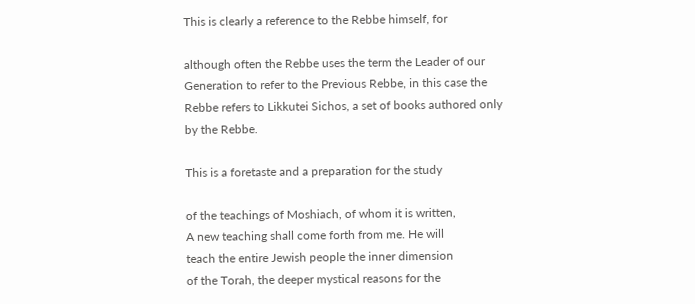This is clearly a reference to the Rebbe himself, for

although often the Rebbe uses the term the Leader of our
Generation to refer to the Previous Rebbe, in this case the
Rebbe refers to Likkutei Sichos, a set of books authored only
by the Rebbe.

This is a foretaste and a preparation for the study

of the teachings of Moshiach, of whom it is written,
A new teaching shall come forth from me. He will
teach the entire Jewish people the inner dimension
of the Torah, the deeper mystical reasons for the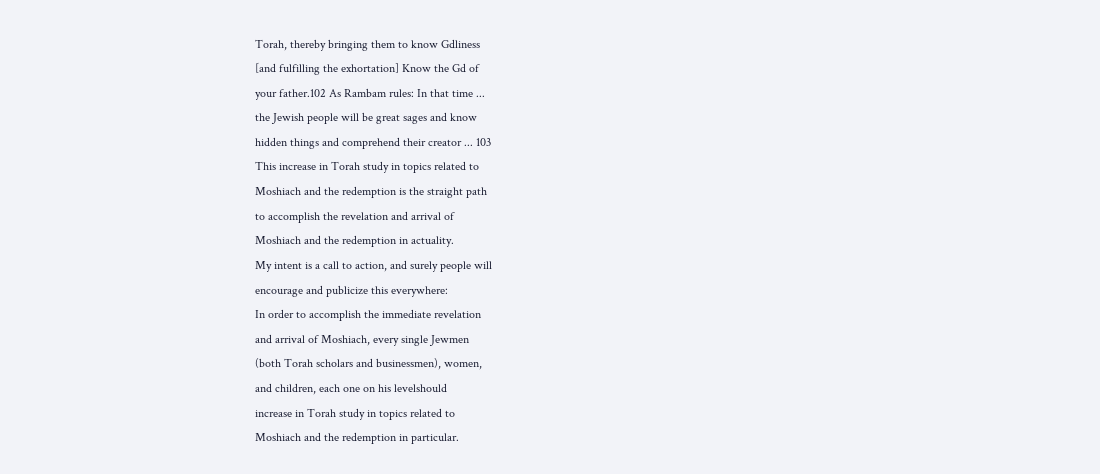Torah, thereby bringing them to know Gdliness
[and fulfilling the exhortation] Know the Gd of
your father.102 As Rambam rules: In that time ...
the Jewish people will be great sages and know
hidden things and comprehend their creator ... 103
This increase in Torah study in topics related to
Moshiach and the redemption is the straight path
to accomplish the revelation and arrival of
Moshiach and the redemption in actuality.
My intent is a call to action, and surely people will
encourage and publicize this everywhere:
In order to accomplish the immediate revelation
and arrival of Moshiach, every single Jewmen
(both Torah scholars and businessmen), women,
and children, each one on his levelshould
increase in Torah study in topics related to
Moshiach and the redemption in particular.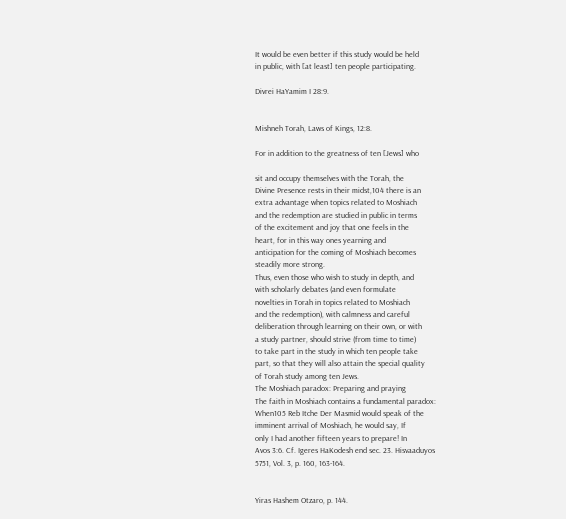It would be even better if this study would be held
in public, with [at least] ten people participating.

Divrei HaYamim I 28:9.


Mishneh Torah, Laws of Kings, 12:8.

For in addition to the greatness of ten [Jews] who

sit and occupy themselves with the Torah, the
Divine Presence rests in their midst,104 there is an
extra advantage when topics related to Moshiach
and the redemption are studied in public in terms
of the excitement and joy that one feels in the
heart, for in this way ones yearning and
anticipation for the coming of Moshiach becomes
steadily more strong.
Thus, even those who wish to study in depth, and
with scholarly debates (and even formulate
novelties in Torah in topics related to Moshiach
and the redemption), with calmness and careful
deliberation through learning on their own, or with
a study partner, should strive (from time to time)
to take part in the study in which ten people take
part, so that they will also attain the special quality
of Torah study among ten Jews.
The Moshiach paradox: Preparing and praying
The faith in Moshiach contains a fundamental paradox:
When105 Reb Itche Der Masmid would speak of the
imminent arrival of Moshiach, he would say, If
only I had another fifteen years to prepare! In
Avos 3:6. Cf. Igeres HaKodesh end sec. 23. Hisvaaduyos
5751, Vol. 3, p. 160, 163-164.


Yiras Hashem Otzaro, p. 144.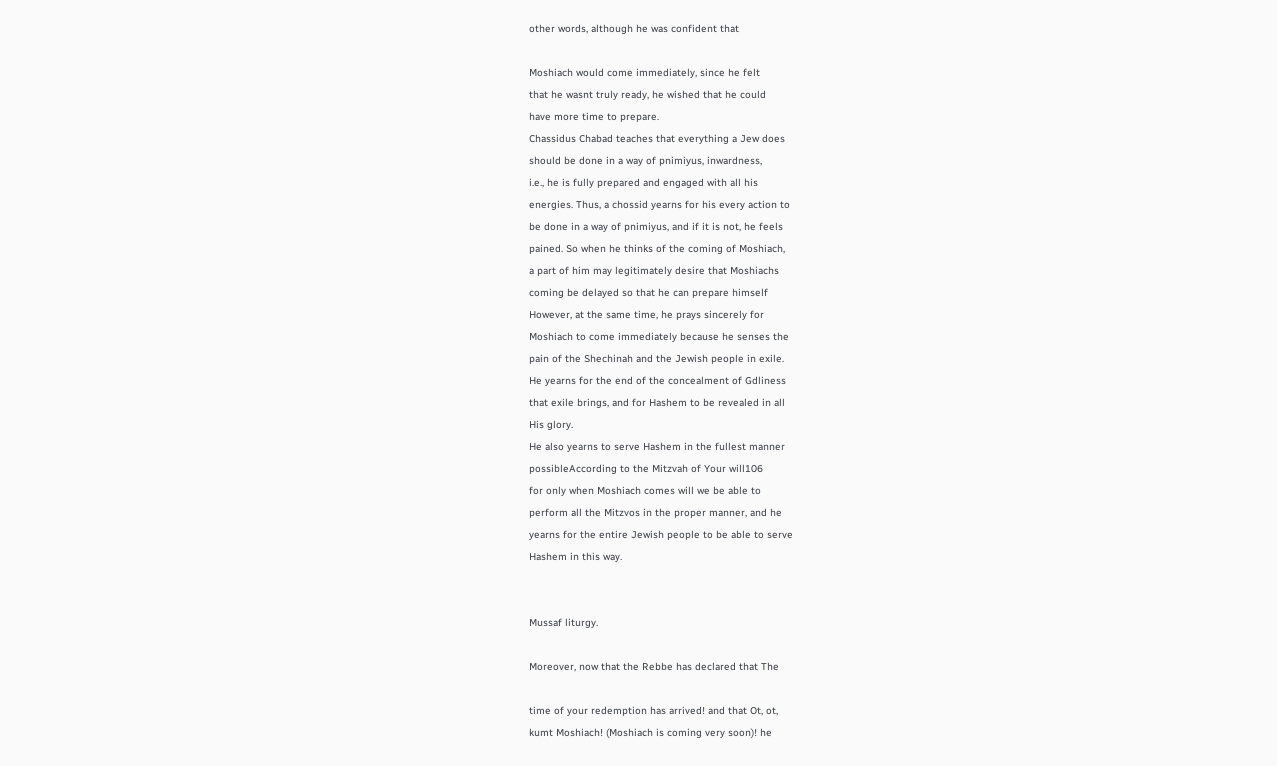other words, although he was confident that

Moshiach would come immediately, since he felt
that he wasnt truly ready, he wished that he could
have more time to prepare.
Chassidus Chabad teaches that everything a Jew does
should be done in a way of pnimiyus, inwardness,
i.e., he is fully prepared and engaged with all his
energies. Thus, a chossid yearns for his every action to
be done in a way of pnimiyus, and if it is not, he feels
pained. So when he thinks of the coming of Moshiach,
a part of him may legitimately desire that Moshiachs
coming be delayed so that he can prepare himself
However, at the same time, he prays sincerely for
Moshiach to come immediately because he senses the
pain of the Shechinah and the Jewish people in exile.
He yearns for the end of the concealment of Gdliness
that exile brings, and for Hashem to be revealed in all
His glory.
He also yearns to serve Hashem in the fullest manner
possibleAccording to the Mitzvah of Your will106
for only when Moshiach comes will we be able to
perform all the Mitzvos in the proper manner, and he
yearns for the entire Jewish people to be able to serve
Hashem in this way.


Mussaf liturgy.

Moreover, now that the Rebbe has declared that The

time of your redemption has arrived! and that Ot, ot,
kumt Moshiach! (Moshiach is coming very soon)! he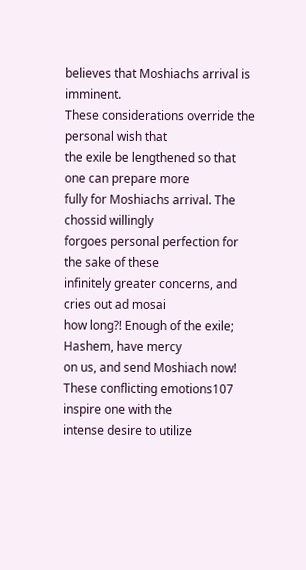believes that Moshiachs arrival is imminent.
These considerations override the personal wish that
the exile be lengthened so that one can prepare more
fully for Moshiachs arrival. The chossid willingly
forgoes personal perfection for the sake of these
infinitely greater concerns, and cries out ad mosai
how long?! Enough of the exile; Hashem, have mercy
on us, and send Moshiach now!
These conflicting emotions107 inspire one with the
intense desire to utilize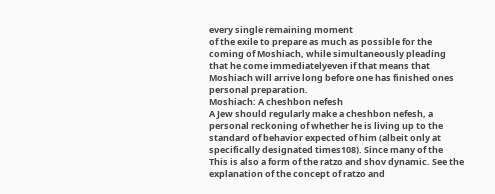every single remaining moment
of the exile to prepare as much as possible for the
coming of Moshiach, while simultaneously pleading
that he come immediatelyeven if that means that
Moshiach will arrive long before one has finished ones
personal preparation.
Moshiach: A cheshbon nefesh
A Jew should regularly make a cheshbon nefesh, a
personal reckoning of whether he is living up to the
standard of behavior expected of him (albeit only at
specifically designated times108). Since many of the
This is also a form of the ratzo and shov dynamic. See the
explanation of the concept of ratzo and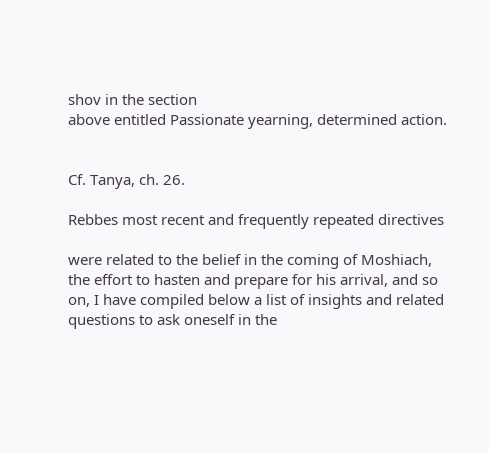shov in the section
above entitled Passionate yearning, determined action.


Cf. Tanya, ch. 26.

Rebbes most recent and frequently repeated directives

were related to the belief in the coming of Moshiach,
the effort to hasten and prepare for his arrival, and so
on, I have compiled below a list of insights and related
questions to ask oneself in the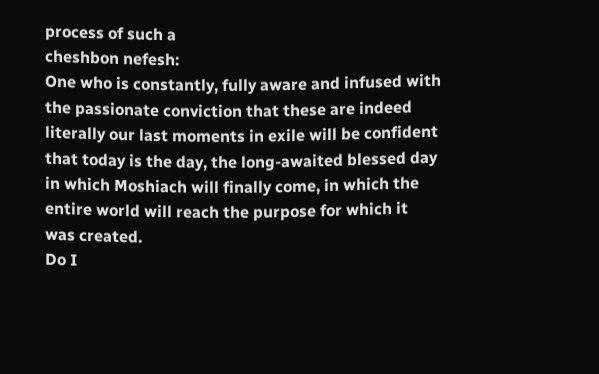process of such a
cheshbon nefesh:
One who is constantly, fully aware and infused with
the passionate conviction that these are indeed
literally our last moments in exile will be confident
that today is the day, the long-awaited blessed day
in which Moshiach will finally come, in which the
entire world will reach the purpose for which it
was created.
Do I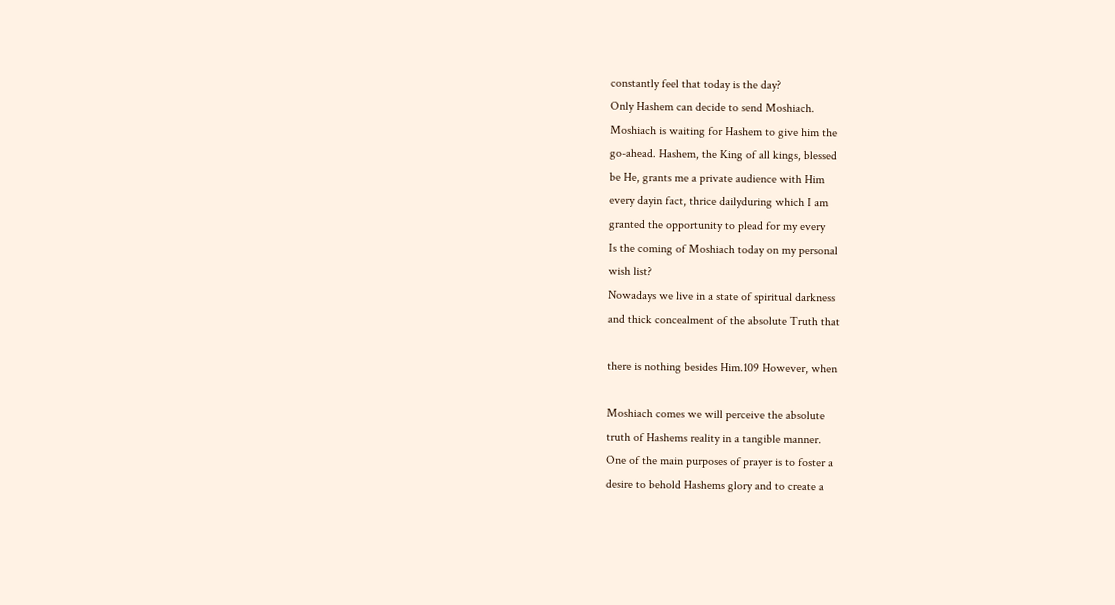constantly feel that today is the day?
Only Hashem can decide to send Moshiach.
Moshiach is waiting for Hashem to give him the
go-ahead. Hashem, the King of all kings, blessed
be He, grants me a private audience with Him
every dayin fact, thrice dailyduring which I am
granted the opportunity to plead for my every
Is the coming of Moshiach today on my personal
wish list?
Nowadays we live in a state of spiritual darkness
and thick concealment of the absolute Truth that

there is nothing besides Him.109 However, when

Moshiach comes we will perceive the absolute
truth of Hashems reality in a tangible manner.
One of the main purposes of prayer is to foster a
desire to behold Hashems glory and to create a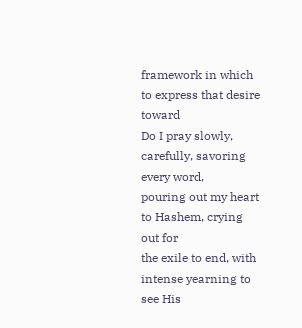framework in which to express that desire toward
Do I pray slowly, carefully, savoring every word,
pouring out my heart to Hashem, crying out for
the exile to end, with intense yearning to see His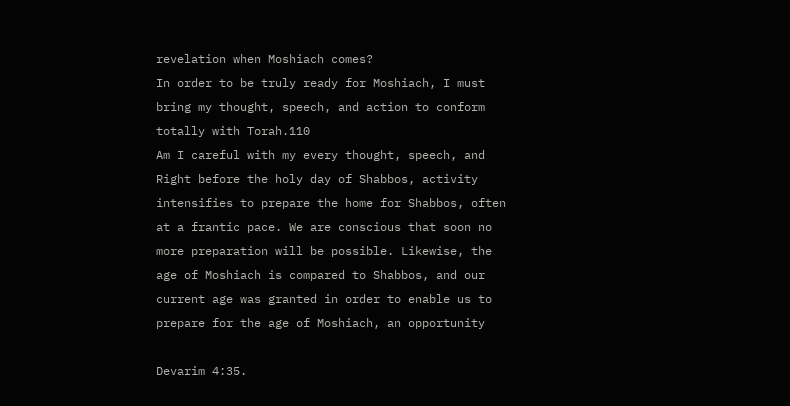revelation when Moshiach comes?
In order to be truly ready for Moshiach, I must
bring my thought, speech, and action to conform
totally with Torah.110
Am I careful with my every thought, speech, and
Right before the holy day of Shabbos, activity
intensifies to prepare the home for Shabbos, often
at a frantic pace. We are conscious that soon no
more preparation will be possible. Likewise, the
age of Moshiach is compared to Shabbos, and our
current age was granted in order to enable us to
prepare for the age of Moshiach, an opportunity

Devarim 4:35.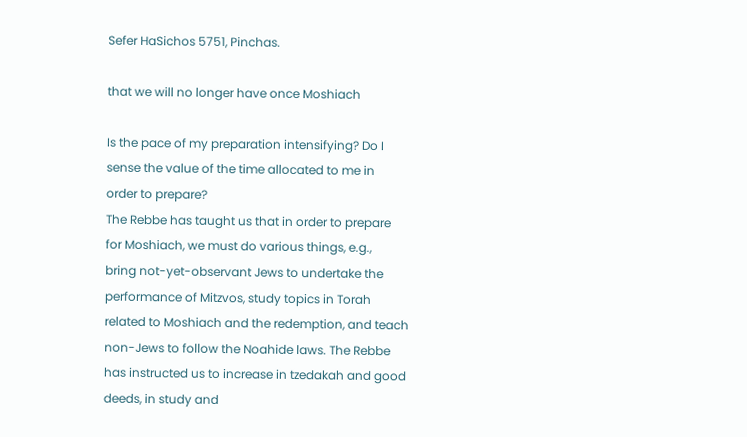Sefer HaSichos 5751, Pinchas.

that we will no longer have once Moshiach

Is the pace of my preparation intensifying? Do I
sense the value of the time allocated to me in
order to prepare?
The Rebbe has taught us that in order to prepare
for Moshiach, we must do various things, e.g.,
bring not-yet-observant Jews to undertake the
performance of Mitzvos, study topics in Torah
related to Moshiach and the redemption, and teach
non-Jews to follow the Noahide laws. The Rebbe
has instructed us to increase in tzedakah and good
deeds, in study and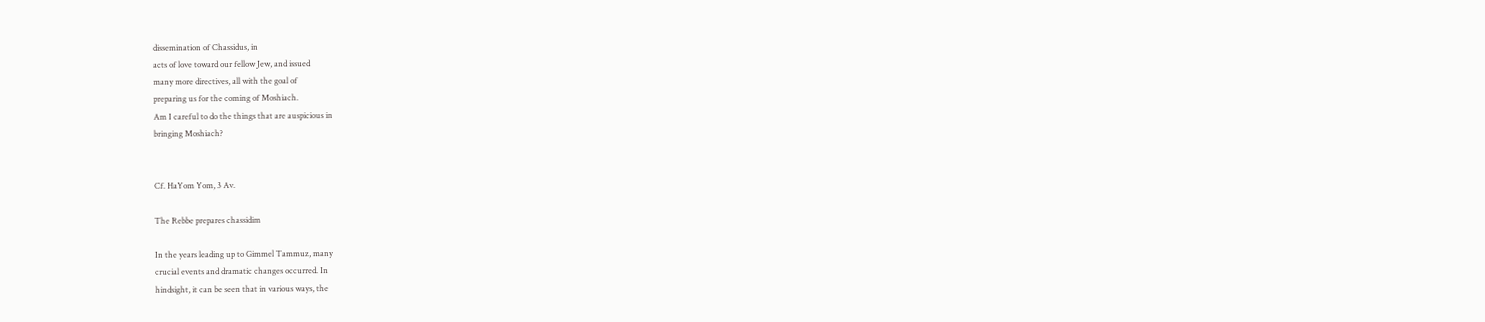dissemination of Chassidus, in
acts of love toward our fellow Jew, and issued
many more directives, all with the goal of
preparing us for the coming of Moshiach.
Am I careful to do the things that are auspicious in
bringing Moshiach?


Cf. HaYom Yom, 3 Av.

The Rebbe prepares chassidim

In the years leading up to Gimmel Tammuz, many
crucial events and dramatic changes occurred. In
hindsight, it can be seen that in various ways, the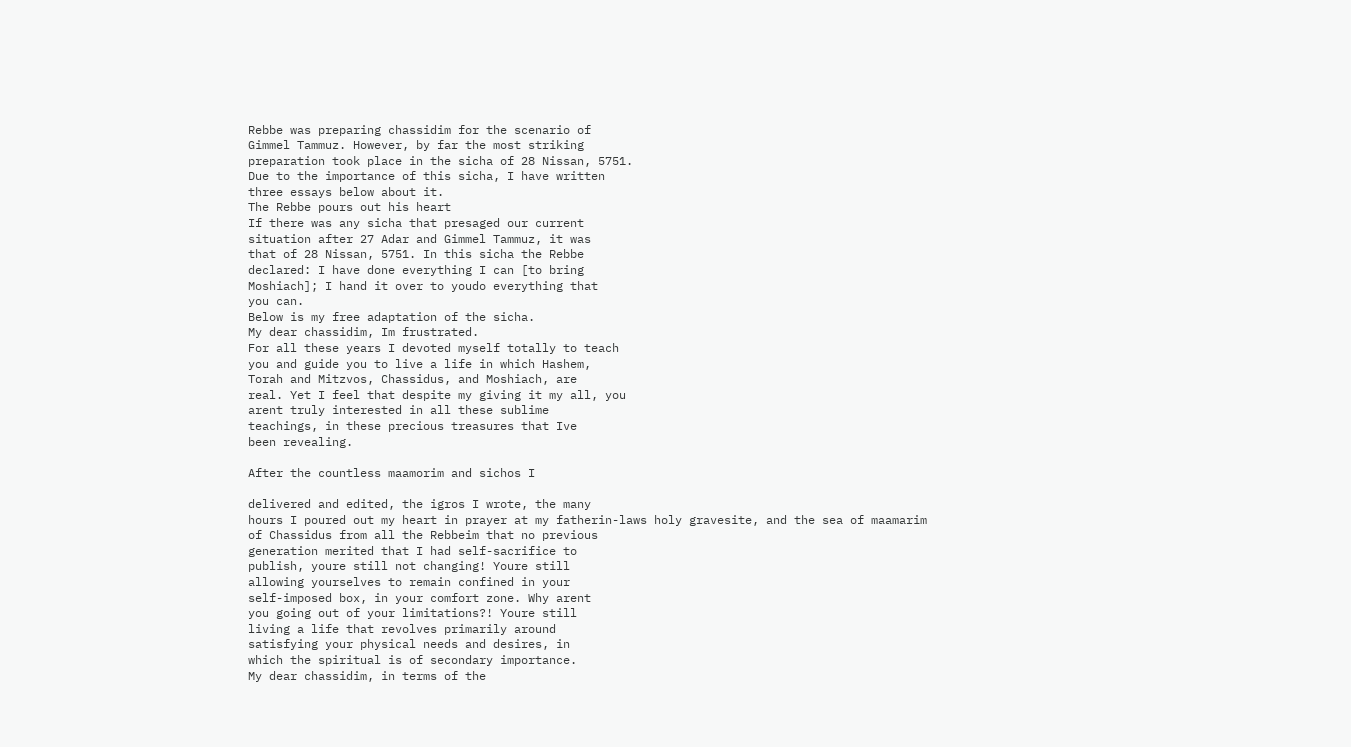Rebbe was preparing chassidim for the scenario of
Gimmel Tammuz. However, by far the most striking
preparation took place in the sicha of 28 Nissan, 5751.
Due to the importance of this sicha, I have written
three essays below about it.
The Rebbe pours out his heart
If there was any sicha that presaged our current
situation after 27 Adar and Gimmel Tammuz, it was
that of 28 Nissan, 5751. In this sicha the Rebbe
declared: I have done everything I can [to bring
Moshiach]; I hand it over to youdo everything that
you can.
Below is my free adaptation of the sicha.
My dear chassidim, Im frustrated.
For all these years I devoted myself totally to teach
you and guide you to live a life in which Hashem,
Torah and Mitzvos, Chassidus, and Moshiach, are
real. Yet I feel that despite my giving it my all, you
arent truly interested in all these sublime
teachings, in these precious treasures that Ive
been revealing.

After the countless maamorim and sichos I

delivered and edited, the igros I wrote, the many
hours I poured out my heart in prayer at my fatherin-laws holy gravesite, and the sea of maamarim
of Chassidus from all the Rebbeim that no previous
generation merited that I had self-sacrifice to
publish, youre still not changing! Youre still
allowing yourselves to remain confined in your
self-imposed box, in your comfort zone. Why arent
you going out of your limitations?! Youre still
living a life that revolves primarily around
satisfying your physical needs and desires, in
which the spiritual is of secondary importance.
My dear chassidim, in terms of the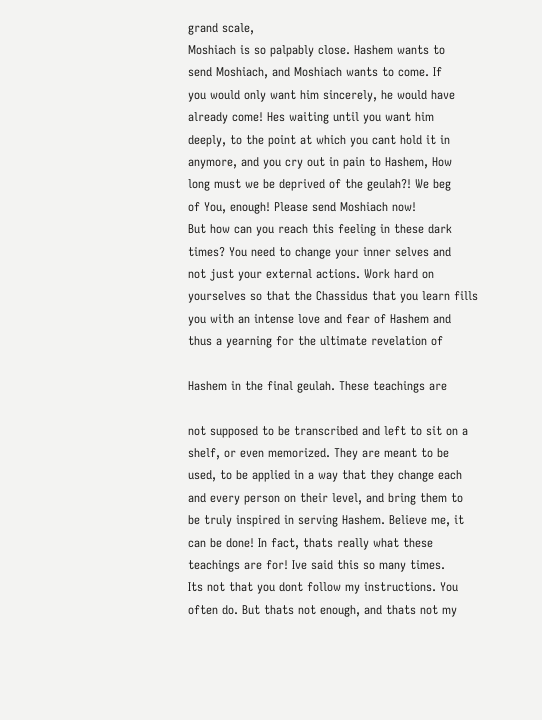grand scale,
Moshiach is so palpably close. Hashem wants to
send Moshiach, and Moshiach wants to come. If
you would only want him sincerely, he would have
already come! Hes waiting until you want him
deeply, to the point at which you cant hold it in
anymore, and you cry out in pain to Hashem, How
long must we be deprived of the geulah?! We beg
of You, enough! Please send Moshiach now!
But how can you reach this feeling in these dark
times? You need to change your inner selves and
not just your external actions. Work hard on
yourselves so that the Chassidus that you learn fills
you with an intense love and fear of Hashem and
thus a yearning for the ultimate revelation of

Hashem in the final geulah. These teachings are

not supposed to be transcribed and left to sit on a
shelf, or even memorized. They are meant to be
used, to be applied in a way that they change each
and every person on their level, and bring them to
be truly inspired in serving Hashem. Believe me, it
can be done! In fact, thats really what these
teachings are for! Ive said this so many times.
Its not that you dont follow my instructions. You
often do. But thats not enough, and thats not my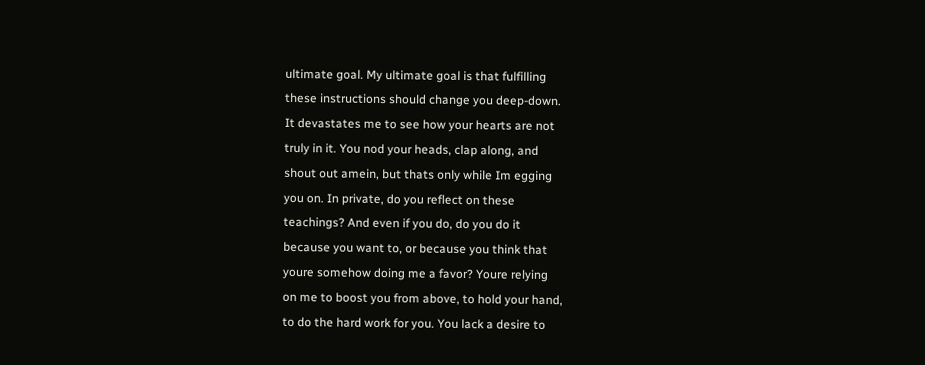ultimate goal. My ultimate goal is that fulfilling
these instructions should change you deep-down.
It devastates me to see how your hearts are not
truly in it. You nod your heads, clap along, and
shout out amein, but thats only while Im egging
you on. In private, do you reflect on these
teachings? And even if you do, do you do it
because you want to, or because you think that
youre somehow doing me a favor? Youre relying
on me to boost you from above, to hold your hand,
to do the hard work for you. You lack a desire to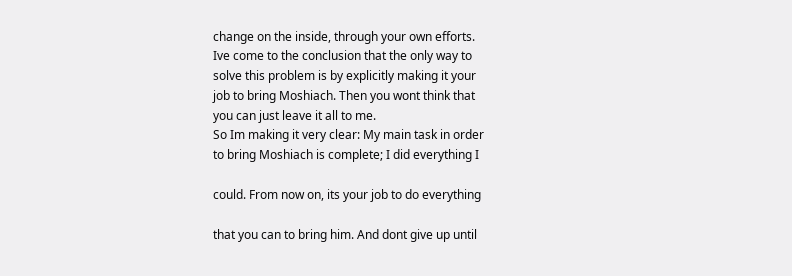change on the inside, through your own efforts.
Ive come to the conclusion that the only way to
solve this problem is by explicitly making it your
job to bring Moshiach. Then you wont think that
you can just leave it all to me.
So Im making it very clear: My main task in order
to bring Moshiach is complete; I did everything I

could. From now on, its your job to do everything

that you can to bring him. And dont give up until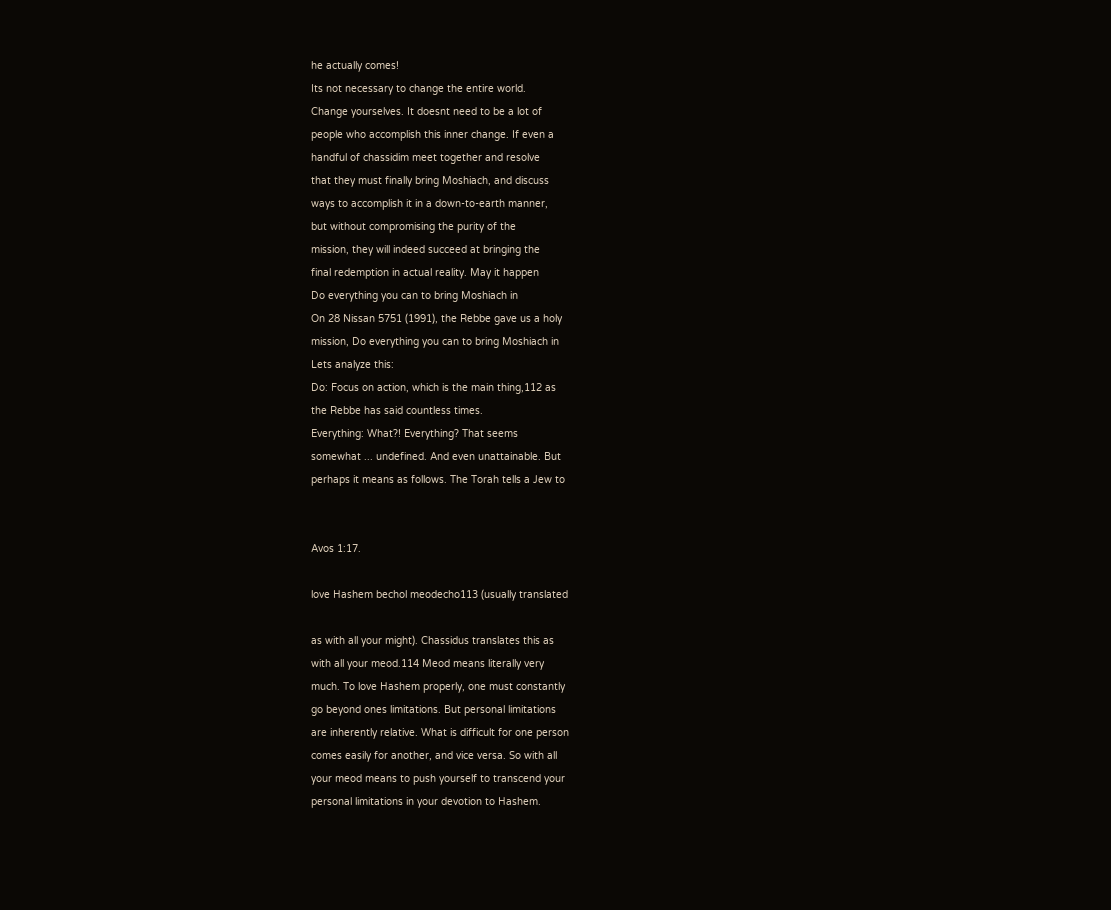he actually comes!
Its not necessary to change the entire world.
Change yourselves. It doesnt need to be a lot of
people who accomplish this inner change. If even a
handful of chassidim meet together and resolve
that they must finally bring Moshiach, and discuss
ways to accomplish it in a down-to-earth manner,
but without compromising the purity of the
mission, they will indeed succeed at bringing the
final redemption in actual reality. May it happen
Do everything you can to bring Moshiach in
On 28 Nissan 5751 (1991), the Rebbe gave us a holy
mission, Do everything you can to bring Moshiach in
Lets analyze this:
Do: Focus on action, which is the main thing,112 as
the Rebbe has said countless times.
Everything: What?! Everything? That seems
somewhat ... undefined. And even unattainable. But
perhaps it means as follows. The Torah tells a Jew to


Avos 1:17.

love Hashem bechol meodecho113 (usually translated

as with all your might). Chassidus translates this as
with all your meod.114 Meod means literally very
much. To love Hashem properly, one must constantly
go beyond ones limitations. But personal limitations
are inherently relative. What is difficult for one person
comes easily for another, and vice versa. So with all
your meod means to push yourself to transcend your
personal limitations in your devotion to Hashem.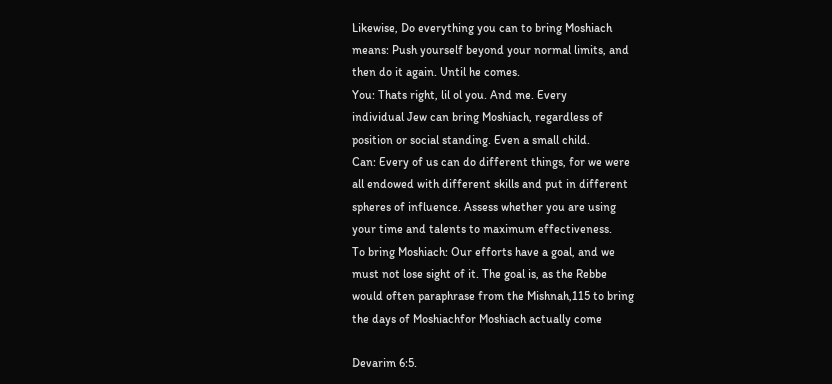Likewise, Do everything you can to bring Moshiach
means: Push yourself beyond your normal limits, and
then do it again. Until he comes.
You: Thats right, lil ol you. And me. Every
individual Jew can bring Moshiach, regardless of
position or social standing. Even a small child.
Can: Every of us can do different things, for we were
all endowed with different skills and put in different
spheres of influence. Assess whether you are using
your time and talents to maximum effectiveness.
To bring Moshiach: Our efforts have a goal, and we
must not lose sight of it. The goal is, as the Rebbe
would often paraphrase from the Mishnah,115 to bring
the days of Moshiachfor Moshiach actually come

Devarim 6:5.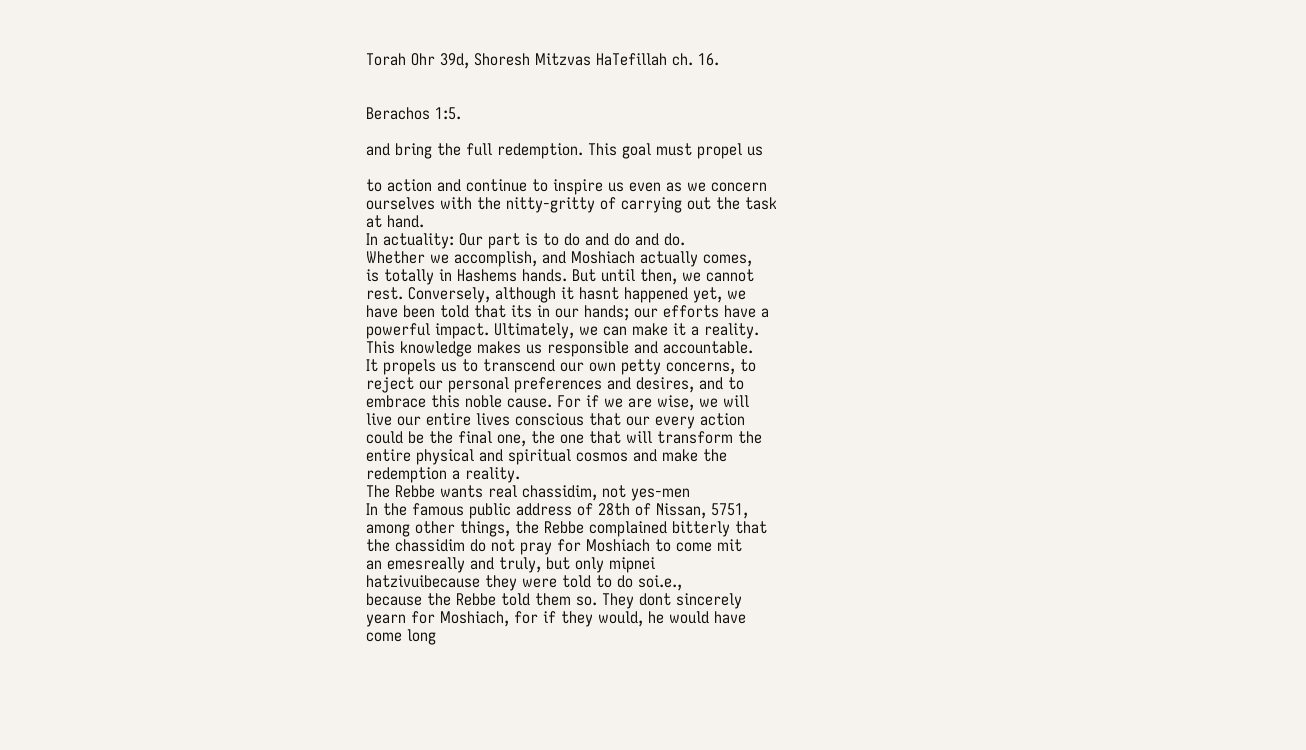Torah Ohr 39d, Shoresh Mitzvas HaTefillah ch. 16.


Berachos 1:5.

and bring the full redemption. This goal must propel us

to action and continue to inspire us even as we concern
ourselves with the nitty-gritty of carrying out the task
at hand.
In actuality: Our part is to do and do and do.
Whether we accomplish, and Moshiach actually comes,
is totally in Hashems hands. But until then, we cannot
rest. Conversely, although it hasnt happened yet, we
have been told that its in our hands; our efforts have a
powerful impact. Ultimately, we can make it a reality.
This knowledge makes us responsible and accountable.
It propels us to transcend our own petty concerns, to
reject our personal preferences and desires, and to
embrace this noble cause. For if we are wise, we will
live our entire lives conscious that our every action
could be the final one, the one that will transform the
entire physical and spiritual cosmos and make the
redemption a reality.
The Rebbe wants real chassidim, not yes-men
In the famous public address of 28th of Nissan, 5751,
among other things, the Rebbe complained bitterly that
the chassidim do not pray for Moshiach to come mit
an emesreally and truly, but only mipnei
hatzivuibecause they were told to do soi.e.,
because the Rebbe told them so. They dont sincerely
yearn for Moshiach, for if they would, he would have
come long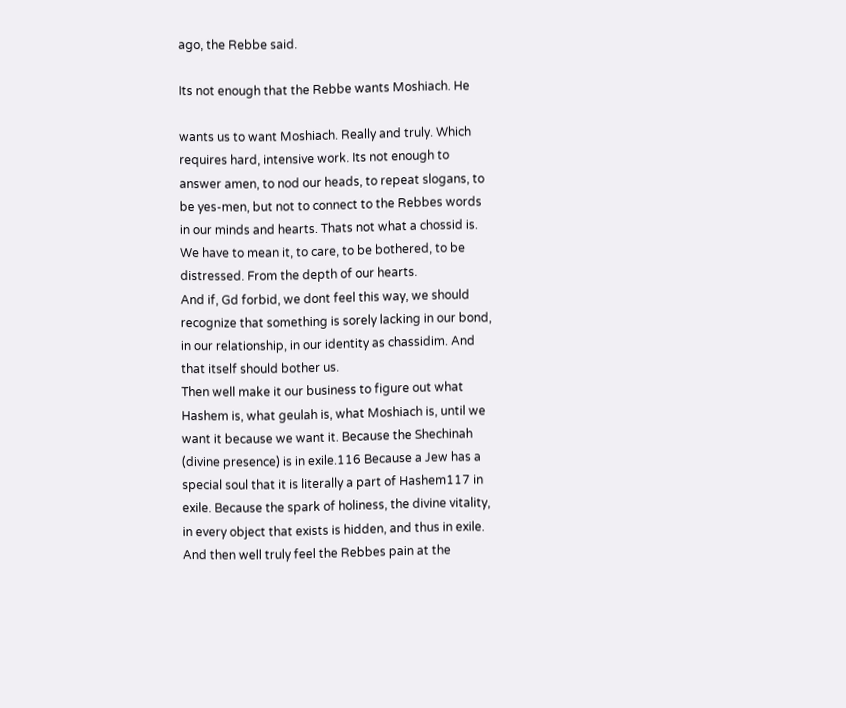ago, the Rebbe said.

Its not enough that the Rebbe wants Moshiach. He

wants us to want Moshiach. Really and truly. Which
requires hard, intensive work. Its not enough to
answer amen, to nod our heads, to repeat slogans, to
be yes-men, but not to connect to the Rebbes words
in our minds and hearts. Thats not what a chossid is.
We have to mean it, to care, to be bothered, to be
distressed. From the depth of our hearts.
And if, Gd forbid, we dont feel this way, we should
recognize that something is sorely lacking in our bond,
in our relationship, in our identity as chassidim. And
that itself should bother us.
Then well make it our business to figure out what
Hashem is, what geulah is, what Moshiach is, until we
want it because we want it. Because the Shechinah
(divine presence) is in exile.116 Because a Jew has a
special soul that it is literally a part of Hashem117 in
exile. Because the spark of holiness, the divine vitality,
in every object that exists is hidden, and thus in exile.
And then well truly feel the Rebbes pain at the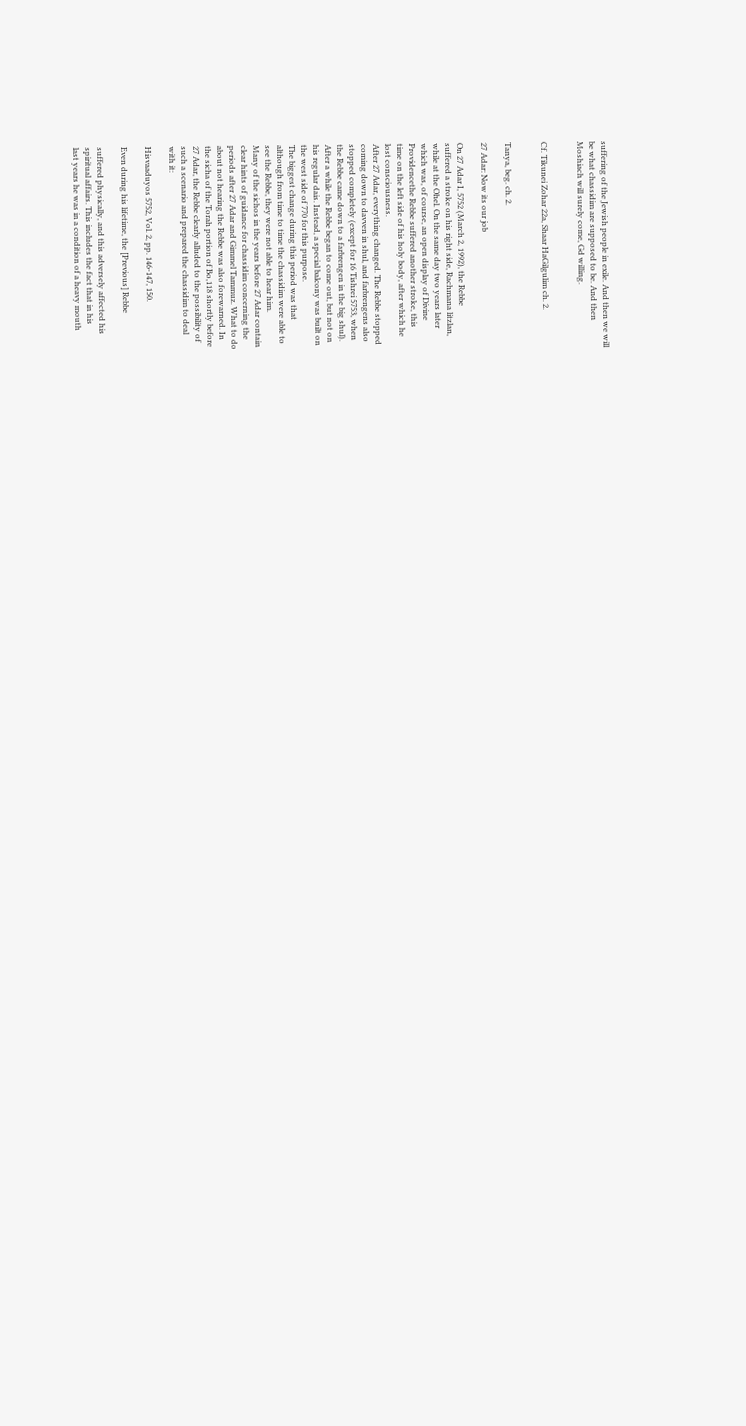suffering of the Jewish people in exile. And then we will
be what chassidim are supposed to be. And then
Moshiach will surely come, Gd willing.


Cf. Tikunei Zohar 22a, Shaar HaGilgulim ch. 2.


Tanya, beg. ch. 2.

27 Adar: Now its our job

On 27 Adar I, 5752 (March 2, 1992), the Rebbe
suffered a stroke on his right side, Rachmana litzlan,
while at the Ohel. On the same day two years later
which was, of course, an open display of Divine
Providencethe Rebbe suffered another stroke, this
time on the left side of his holy body, after which he
lost consciousness.
After 27 Adar, everything changed. The Rebbe stopped
coming down to davven in shul, and farbrengens also
stopped completely (except for 16 Tishrei 5753, when
the Rebbe came down to a farbrengen in the big shul).
After a while the Rebbe began to come out, but not on
his regular dais. Instead, a special balcony was built on
the west side of 770 for this purpose.
The biggest change during this period was that
although from time to time the chassidim were able to
see the Rebbe, they were not able to hear him.
Many of the sichos in the years before 27 Adar contain
clear hints of guidance for chassidim concerning the
periods after 27 Adar and Gimmel Tammuz. What to do
about not hearing the Rebbe was also forewarned. In
the sicha of the Torah portion of Bo,118 shortly before
27 Adar, the Rebbe clearly alluded to the possibility of
such a scenario and prepared the chassidim to deal
with it:

Hisvaaduyos 5752, Vol. 2, pp. 146-147, 150.

Even during his lifetime, the [Previous] Rebbe

suffered physically, and this adversely affected his
spiritual affairs. This includes the fact that in his
last years he was in a condition of a heavy mouth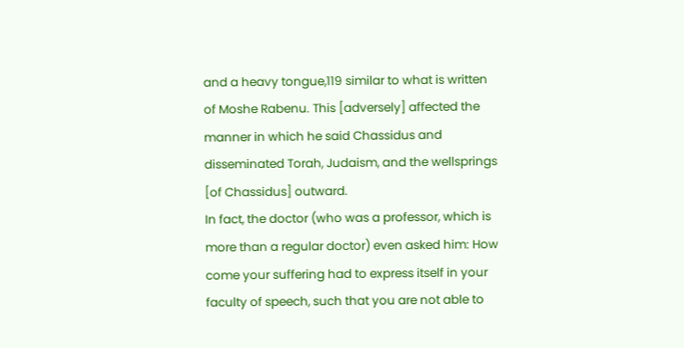and a heavy tongue,119 similar to what is written
of Moshe Rabenu. This [adversely] affected the
manner in which he said Chassidus and
disseminated Torah, Judaism, and the wellsprings
[of Chassidus] outward.
In fact, the doctor (who was a professor, which is
more than a regular doctor) even asked him: How
come your suffering had to express itself in your
faculty of speech, such that you are not able to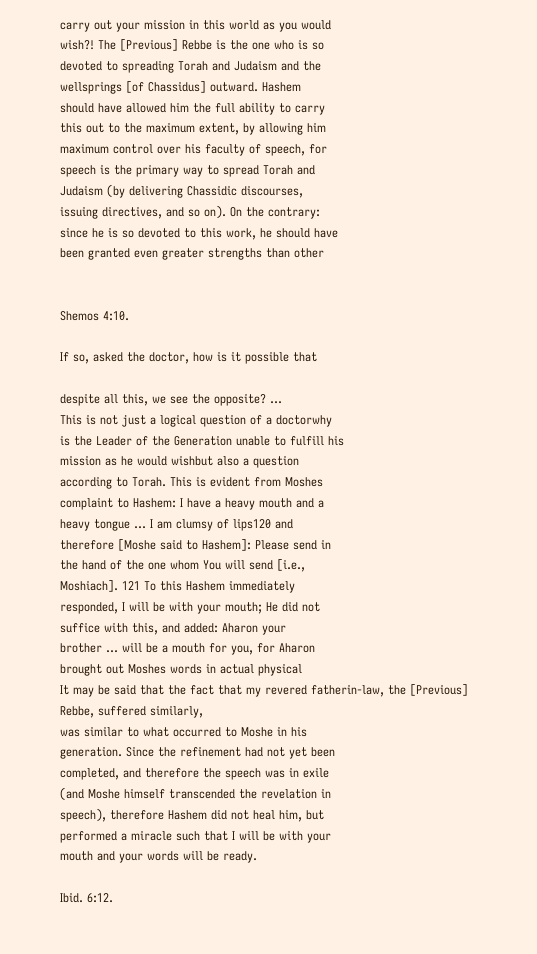carry out your mission in this world as you would
wish?! The [Previous] Rebbe is the one who is so
devoted to spreading Torah and Judaism and the
wellsprings [of Chassidus] outward. Hashem
should have allowed him the full ability to carry
this out to the maximum extent, by allowing him
maximum control over his faculty of speech, for
speech is the primary way to spread Torah and
Judaism (by delivering Chassidic discourses,
issuing directives, and so on). On the contrary:
since he is so devoted to this work, he should have
been granted even greater strengths than other


Shemos 4:10.

If so, asked the doctor, how is it possible that

despite all this, we see the opposite? ...
This is not just a logical question of a doctorwhy
is the Leader of the Generation unable to fulfill his
mission as he would wishbut also a question
according to Torah. This is evident from Moshes
complaint to Hashem: I have a heavy mouth and a
heavy tongue ... I am clumsy of lips120 and
therefore [Moshe said to Hashem]: Please send in
the hand of the one whom You will send [i.e.,
Moshiach]. 121 To this Hashem immediately
responded, I will be with your mouth; He did not
suffice with this, and added: Aharon your
brother ... will be a mouth for you, for Aharon
brought out Moshes words in actual physical
It may be said that the fact that my revered fatherin-law, the [Previous] Rebbe, suffered similarly,
was similar to what occurred to Moshe in his
generation. Since the refinement had not yet been
completed, and therefore the speech was in exile
(and Moshe himself transcended the revelation in
speech), therefore Hashem did not heal him, but
performed a miracle such that I will be with your
mouth and your words will be ready.

Ibid. 6:12.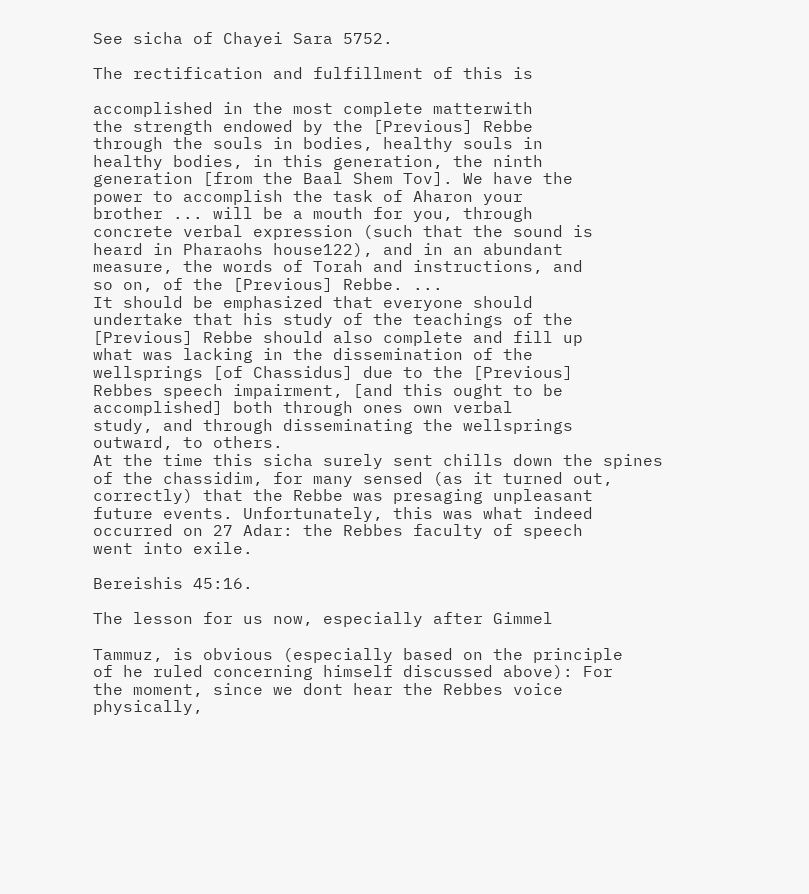See sicha of Chayei Sara 5752.

The rectification and fulfillment of this is

accomplished in the most complete matterwith
the strength endowed by the [Previous] Rebbe
through the souls in bodies, healthy souls in
healthy bodies, in this generation, the ninth
generation [from the Baal Shem Tov]. We have the
power to accomplish the task of Aharon your
brother ... will be a mouth for you, through
concrete verbal expression (such that the sound is
heard in Pharaohs house122), and in an abundant
measure, the words of Torah and instructions, and
so on, of the [Previous] Rebbe. ...
It should be emphasized that everyone should
undertake that his study of the teachings of the
[Previous] Rebbe should also complete and fill up
what was lacking in the dissemination of the
wellsprings [of Chassidus] due to the [Previous]
Rebbes speech impairment, [and this ought to be
accomplished] both through ones own verbal
study, and through disseminating the wellsprings
outward, to others.
At the time this sicha surely sent chills down the spines
of the chassidim, for many sensed (as it turned out,
correctly) that the Rebbe was presaging unpleasant
future events. Unfortunately, this was what indeed
occurred on 27 Adar: the Rebbes faculty of speech
went into exile.

Bereishis 45:16.

The lesson for us now, especially after Gimmel

Tammuz, is obvious (especially based on the principle
of he ruled concerning himself discussed above): For
the moment, since we dont hear the Rebbes voice
physically,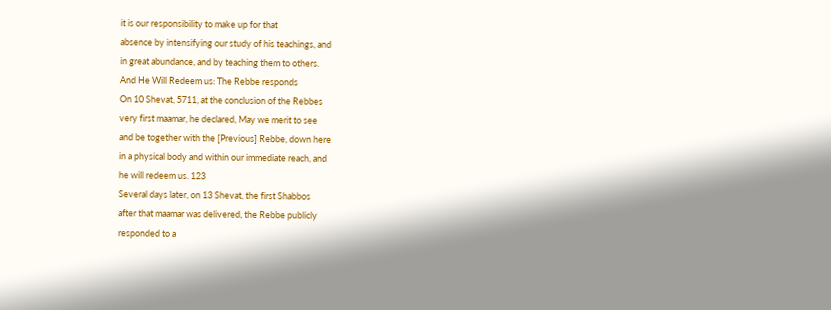it is our responsibility to make up for that
absence by intensifying our study of his teachings, and
in great abundance, and by teaching them to others.
And He Will Redeem us: The Rebbe responds
On 10 Shevat, 5711, at the conclusion of the Rebbes
very first maamar, he declared, May we merit to see
and be together with the [Previous] Rebbe, down here
in a physical body and within our immediate reach, and
he will redeem us. 123
Several days later, on 13 Shevat, the first Shabbos
after that maamar was delivered, the Rebbe publicly
responded to a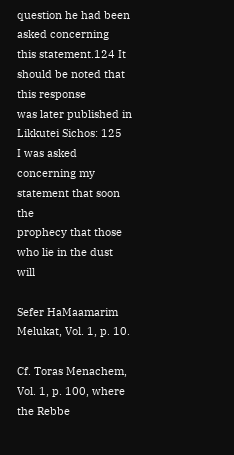question he had been asked concerning
this statement.124 It should be noted that this response
was later published in Likkutei Sichos: 125
I was asked concerning my statement that soon the
prophecy that those who lie in the dust will

Sefer HaMaamarim Melukat, Vol. 1, p. 10.

Cf. Toras Menachem, Vol. 1, p. 100, where the Rebbe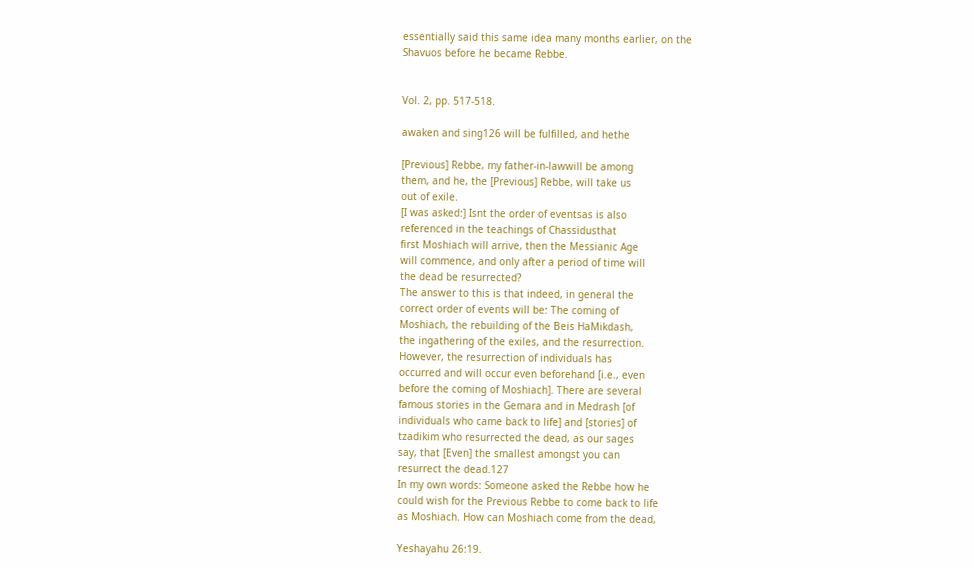essentially said this same idea many months earlier, on the
Shavuos before he became Rebbe.


Vol. 2, pp. 517-518.

awaken and sing126 will be fulfilled, and hethe

[Previous] Rebbe, my father-in-lawwill be among
them, and he, the [Previous] Rebbe, will take us
out of exile.
[I was asked:] Isnt the order of eventsas is also
referenced in the teachings of Chassidusthat
first Moshiach will arrive, then the Messianic Age
will commence, and only after a period of time will
the dead be resurrected?
The answer to this is that indeed, in general the
correct order of events will be: The coming of
Moshiach, the rebuilding of the Beis HaMikdash,
the ingathering of the exiles, and the resurrection.
However, the resurrection of individuals has
occurred and will occur even beforehand [i.e., even
before the coming of Moshiach]. There are several
famous stories in the Gemara and in Medrash [of
individuals who came back to life] and [stories] of
tzadikim who resurrected the dead, as our sages
say, that [Even] the smallest amongst you can
resurrect the dead.127
In my own words: Someone asked the Rebbe how he
could wish for the Previous Rebbe to come back to life
as Moshiach. How can Moshiach come from the dead,

Yeshayahu 26:19.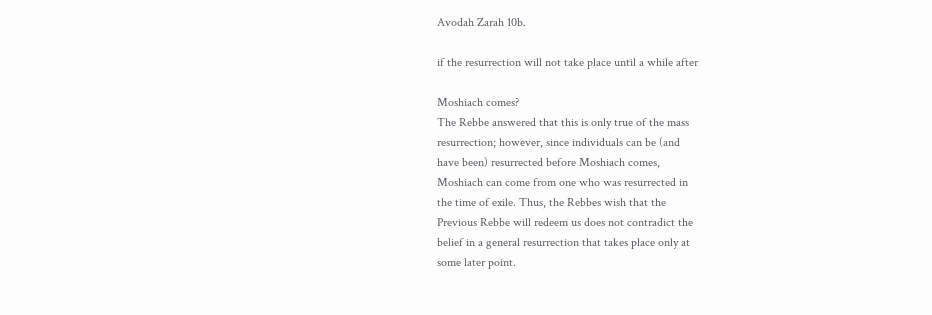Avodah Zarah 10b.

if the resurrection will not take place until a while after

Moshiach comes?
The Rebbe answered that this is only true of the mass
resurrection; however, since individuals can be (and
have been) resurrected before Moshiach comes,
Moshiach can come from one who was resurrected in
the time of exile. Thus, the Rebbes wish that the
Previous Rebbe will redeem us does not contradict the
belief in a general resurrection that takes place only at
some later point.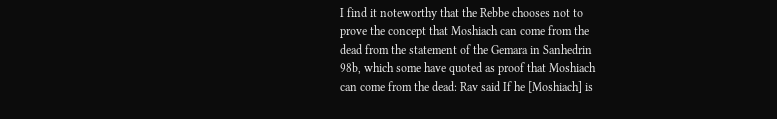I find it noteworthy that the Rebbe chooses not to
prove the concept that Moshiach can come from the
dead from the statement of the Gemara in Sanhedrin
98b, which some have quoted as proof that Moshiach
can come from the dead: Rav said If he [Moshiach] is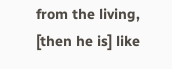from the living, [then he is] like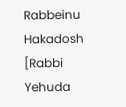Rabbeinu Hakadosh
[Rabbi Yehuda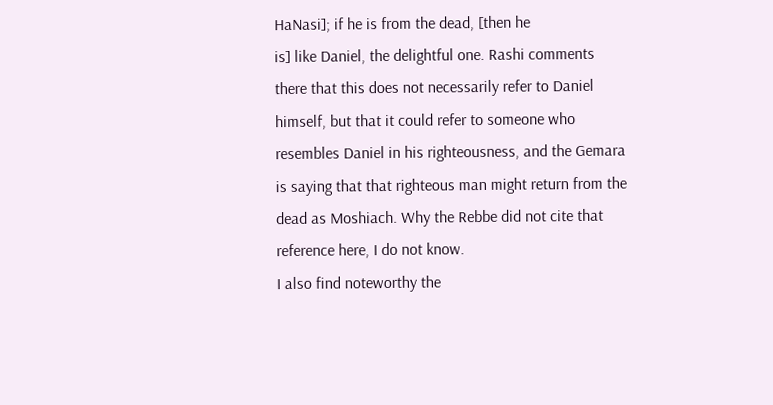HaNasi]; if he is from the dead, [then he
is] like Daniel, the delightful one. Rashi comments
there that this does not necessarily refer to Daniel
himself, but that it could refer to someone who
resembles Daniel in his righteousness, and the Gemara
is saying that that righteous man might return from the
dead as Moshiach. Why the Rebbe did not cite that
reference here, I do not know.
I also find noteworthy the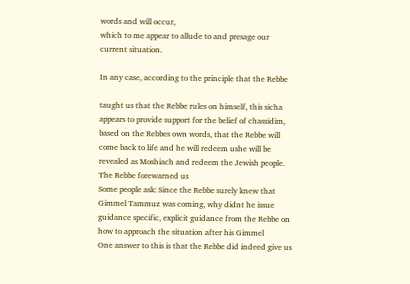words and will occur,
which to me appear to allude to and presage our
current situation.

In any case, according to the principle that the Rebbe

taught us that the Rebbe rules on himself, this sicha
appears to provide support for the belief of chassidim,
based on the Rebbes own words, that the Rebbe will
come back to life and he will redeem ushe will be
revealed as Moshiach and redeem the Jewish people.
The Rebbe forewarned us
Some people ask: Since the Rebbe surely knew that
Gimmel Tammuz was coming, why didnt he issue
guidance specific, explicit guidance from the Rebbe on
how to approach the situation after his Gimmel
One answer to this is that the Rebbe did indeed give us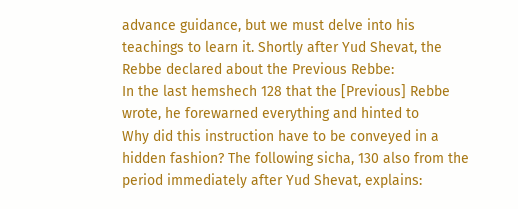advance guidance, but we must delve into his
teachings to learn it. Shortly after Yud Shevat, the
Rebbe declared about the Previous Rebbe:
In the last hemshech 128 that the [Previous] Rebbe
wrote, he forewarned everything and hinted to
Why did this instruction have to be conveyed in a
hidden fashion? The following sicha, 130 also from the
period immediately after Yud Shevat, explains: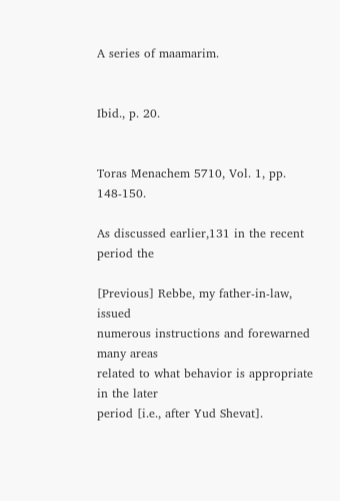A series of maamarim.


Ibid., p. 20.


Toras Menachem 5710, Vol. 1, pp. 148-150.

As discussed earlier,131 in the recent period the

[Previous] Rebbe, my father-in-law, issued
numerous instructions and forewarned many areas
related to what behavior is appropriate in the later
period [i.e., after Yud Shevat].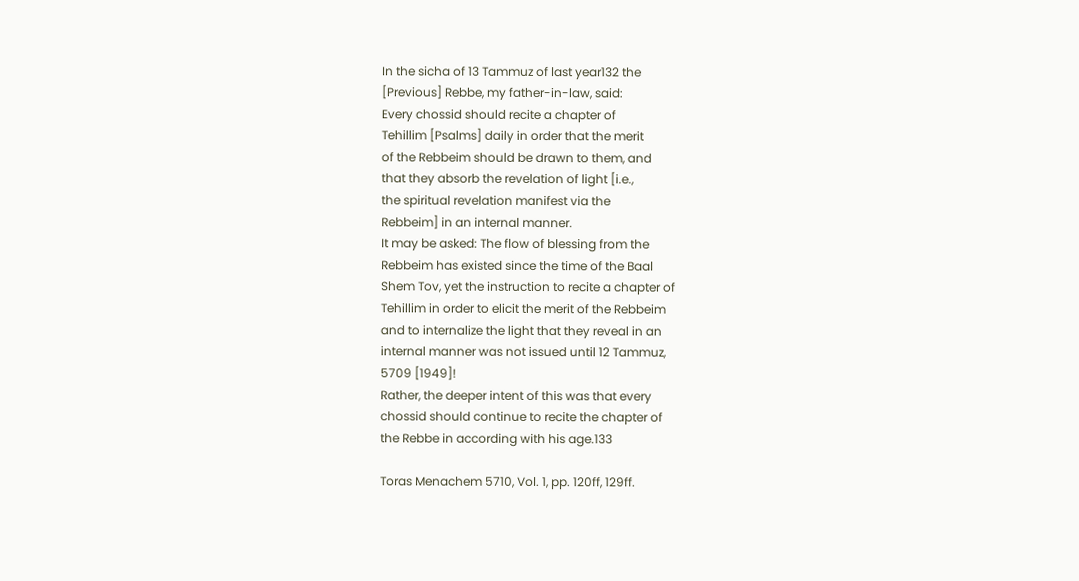In the sicha of 13 Tammuz of last year132 the
[Previous] Rebbe, my father-in-law, said:
Every chossid should recite a chapter of
Tehillim [Psalms] daily in order that the merit
of the Rebbeim should be drawn to them, and
that they absorb the revelation of light [i.e.,
the spiritual revelation manifest via the
Rebbeim] in an internal manner.
It may be asked: The flow of blessing from the
Rebbeim has existed since the time of the Baal
Shem Tov, yet the instruction to recite a chapter of
Tehillim in order to elicit the merit of the Rebbeim
and to internalize the light that they reveal in an
internal manner was not issued until 12 Tammuz,
5709 [1949]!
Rather, the deeper intent of this was that every
chossid should continue to recite the chapter of
the Rebbe in according with his age.133

Toras Menachem 5710, Vol. 1, pp. 120ff, 129ff.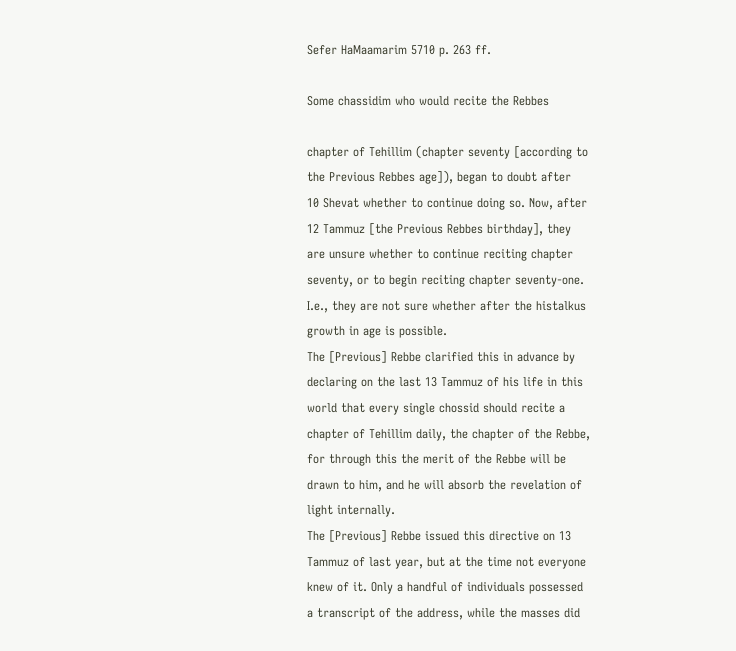Sefer HaMaamarim 5710 p. 263 ff.

Some chassidim who would recite the Rebbes

chapter of Tehillim (chapter seventy [according to
the Previous Rebbes age]), began to doubt after
10 Shevat whether to continue doing so. Now, after
12 Tammuz [the Previous Rebbes birthday], they
are unsure whether to continue reciting chapter
seventy, or to begin reciting chapter seventy-one.
I.e., they are not sure whether after the histalkus
growth in age is possible.
The [Previous] Rebbe clarified this in advance by
declaring on the last 13 Tammuz of his life in this
world that every single chossid should recite a
chapter of Tehillim daily, the chapter of the Rebbe,
for through this the merit of the Rebbe will be
drawn to him, and he will absorb the revelation of
light internally.
The [Previous] Rebbe issued this directive on 13
Tammuz of last year, but at the time not everyone
knew of it. Only a handful of individuals possessed
a transcript of the address, while the masses did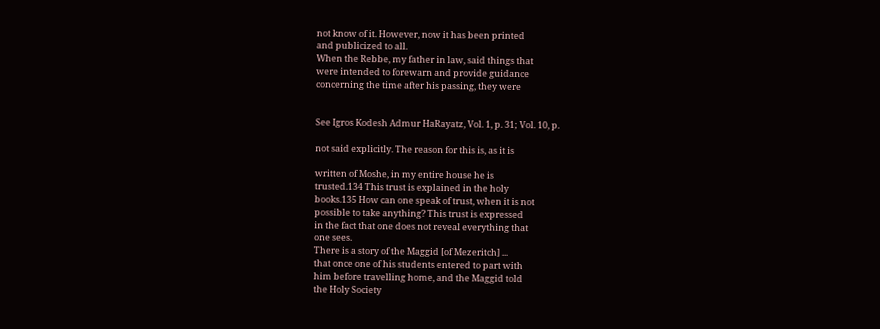not know of it. However, now it has been printed
and publicized to all.
When the Rebbe, my father in law, said things that
were intended to forewarn and provide guidance
concerning the time after his passing, they were


See Igros Kodesh Admur HaRayatz, Vol. 1, p. 31; Vol. 10, p.

not said explicitly. The reason for this is, as it is

written of Moshe, in my entire house he is
trusted.134 This trust is explained in the holy
books.135 How can one speak of trust, when it is not
possible to take anything? This trust is expressed
in the fact that one does not reveal everything that
one sees.
There is a story of the Maggid [of Mezeritch] ...
that once one of his students entered to part with
him before travelling home, and the Maggid told
the Holy Society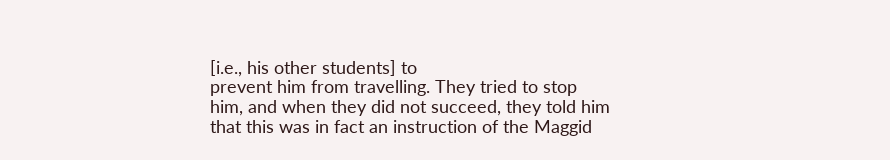[i.e., his other students] to
prevent him from travelling. They tried to stop
him, and when they did not succeed, they told him
that this was in fact an instruction of the Maggid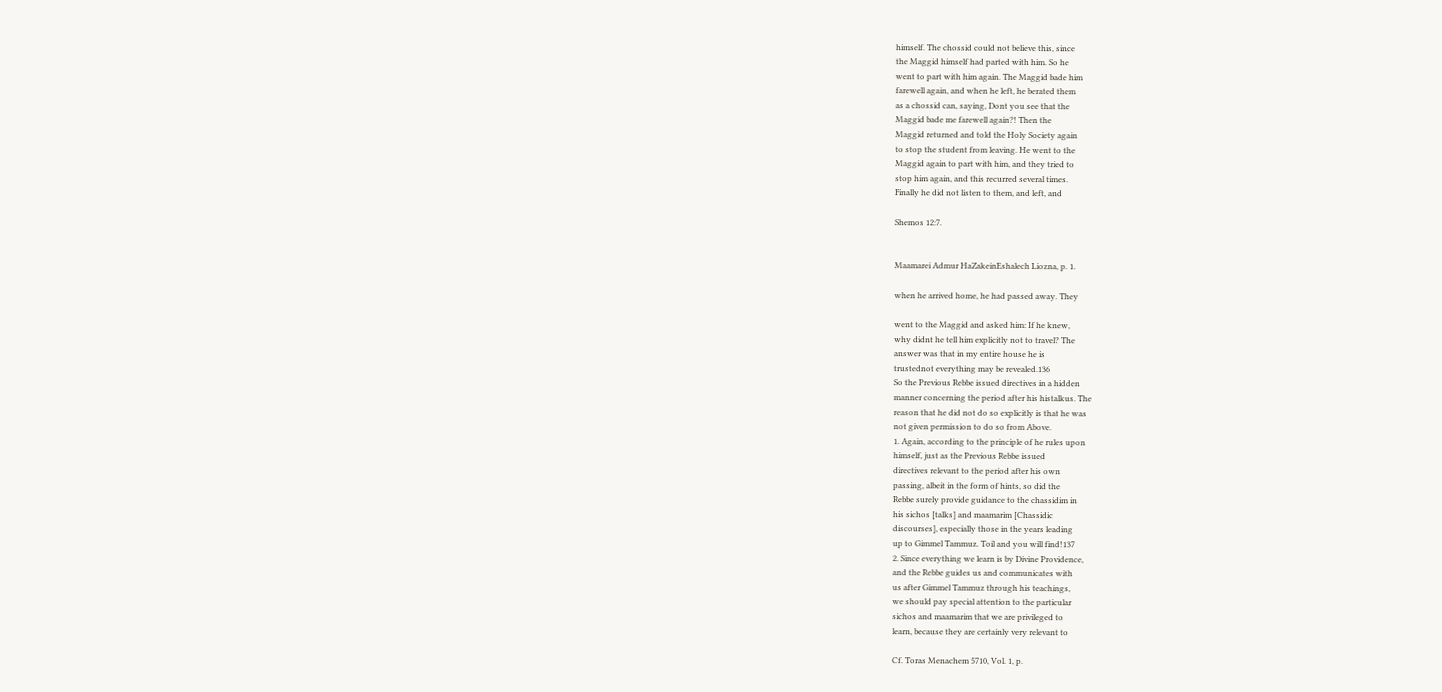himself. The chossid could not believe this, since
the Maggid himself had parted with him. So he
went to part with him again. The Maggid bade him
farewell again, and when he left, he berated them
as a chossid can, saying, Dont you see that the
Maggid bade me farewell again?! Then the
Maggid returned and told the Holy Society again
to stop the student from leaving. He went to the
Maggid again to part with him, and they tried to
stop him again, and this recurred several times.
Finally he did not listen to them, and left, and

Shemos 12:7.


Maamarei Admur HaZakeinEshalech Liozna, p. 1.

when he arrived home, he had passed away. They

went to the Maggid and asked him: If he knew,
why didnt he tell him explicitly not to travel? The
answer was that in my entire house he is
trustednot everything may be revealed.136
So the Previous Rebbe issued directives in a hidden
manner concerning the period after his histalkus. The
reason that he did not do so explicitly is that he was
not given permission to do so from Above.
1. Again, according to the principle of he rules upon
himself, just as the Previous Rebbe issued
directives relevant to the period after his own
passing, albeit in the form of hints, so did the
Rebbe surely provide guidance to the chassidim in
his sichos [talks] and maamarim [Chassidic
discourses], especially those in the years leading
up to Gimmel Tammuz. Toil and you will find!137
2. Since everything we learn is by Divine Providence,
and the Rebbe guides us and communicates with
us after Gimmel Tammuz through his teachings,
we should pay special attention to the particular
sichos and maamarim that we are privileged to
learn, because they are certainly very relevant to

Cf. Toras Menachem 5710, Vol. 1, p.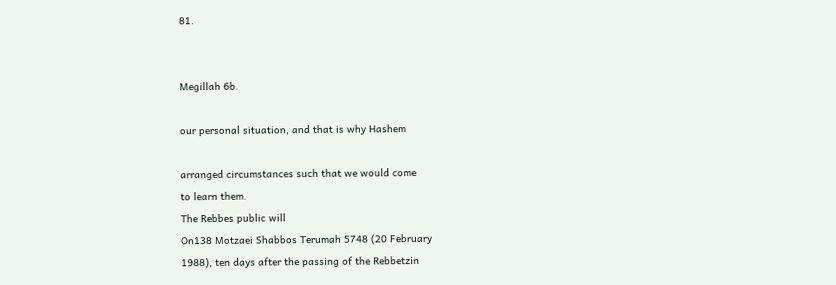81.


Megillah 6b.

our personal situation, and that is why Hashem

arranged circumstances such that we would come
to learn them.
The Rebbes public will
On138 Motzaei Shabbos Terumah 5748 (20 February
1988), ten days after the passing of the Rebbetzin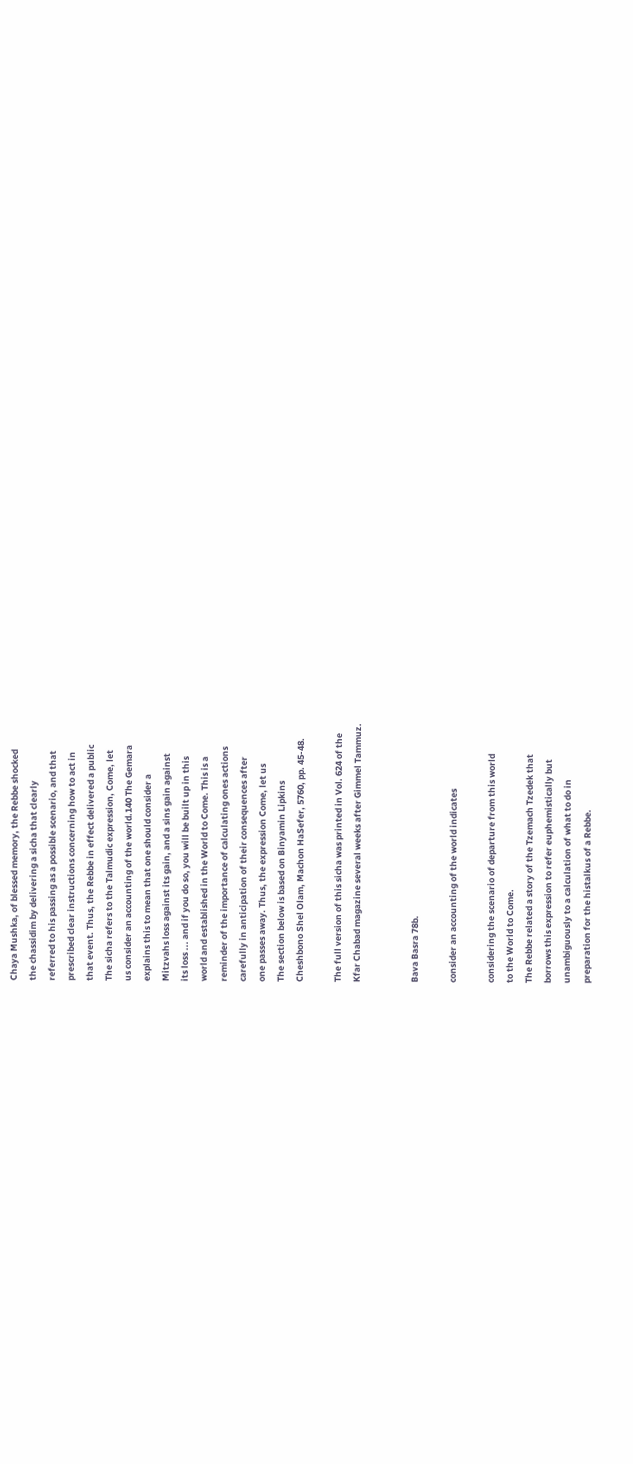Chaya Mushka, of blessed memory, the Rebbe shocked
the chassidim by delivering a sicha that clearly
referred to his passing as a possible scenario, and that
prescribed clear instructions concerning how to act in
that event. Thus, the Rebbe in effect delivered a public
The sicha refers to the Talmudic expression, Come, let
us consider an accounting of the world.140 The Gemara
explains this to mean that one should consider a
Mitzvahs loss against its gain, and a sins gain against
its loss ... and if you do so, you will be built up in this
world and established in the World to Come. This is a
reminder of the importance of calculating ones actions
carefully in anticipation of their consequences after
one passes away. Thus, the expression Come, let us
The section below is based on Binyamin Lipkins
Cheshbono Shel Olam, Machon HaSefer, 5760, pp. 45-48.

The full version of this sicha was printed in Vol. 624 of the
Kfar Chabad magazine several weeks after Gimmel Tammuz.


Bava Basra 78b.

consider an accounting of the world indicates

considering the scenario of departure from this world
to the World to Come.
The Rebbe related a story of the Tzemach Tzedek that
borrows this expression to refer euphemistically but
unambiguously to a calculation of what to do in
preparation for the histalkus of a Rebbe.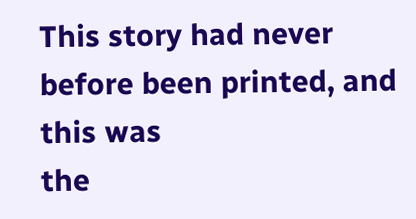This story had never before been printed, and this was
the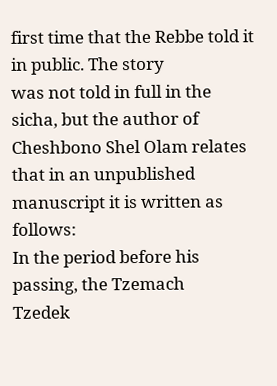first time that the Rebbe told it in public. The story
was not told in full in the sicha, but the author of
Cheshbono Shel Olam relates that in an unpublished
manuscript it is written as follows:
In the period before his passing, the Tzemach
Tzedek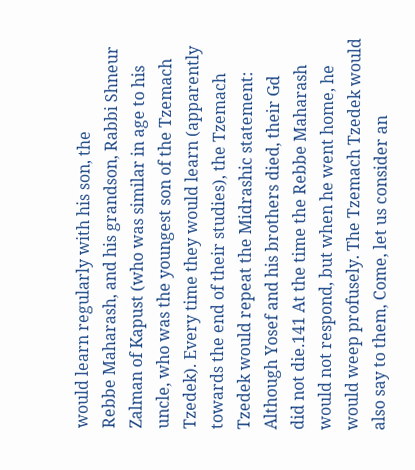would learn regularly with his son, the
Rebbe Maharash, and his grandson, Rabbi Shneur
Zalman of Kapust (who was similar in age to his
uncle, who was the youngest son of the Tzemach
Tzedek). Every time they would learn (apparently
towards the end of their studies), the Tzemach
Tzedek would repeat the Midrashic statement:
Although Yosef and his brothers died, their Gd
did not die.141 At the time the Rebbe Maharash
would not respond, but when he went home, he
would weep profusely. The Tzemach Tzedek would
also say to them, Come, let us consider an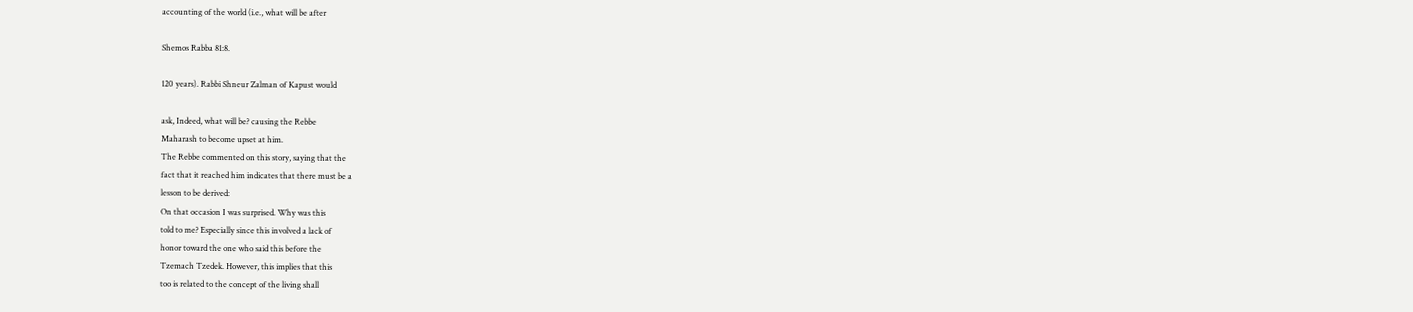accounting of the world (i.e., what will be after

Shemos Rabba 81:8.

120 years). Rabbi Shneur Zalman of Kapust would

ask, Indeed, what will be? causing the Rebbe
Maharash to become upset at him.
The Rebbe commented on this story, saying that the
fact that it reached him indicates that there must be a
lesson to be derived:
On that occasion I was surprised. Why was this
told to me? Especially since this involved a lack of
honor toward the one who said this before the
Tzemach Tzedek. However, this implies that this
too is related to the concept of the living shall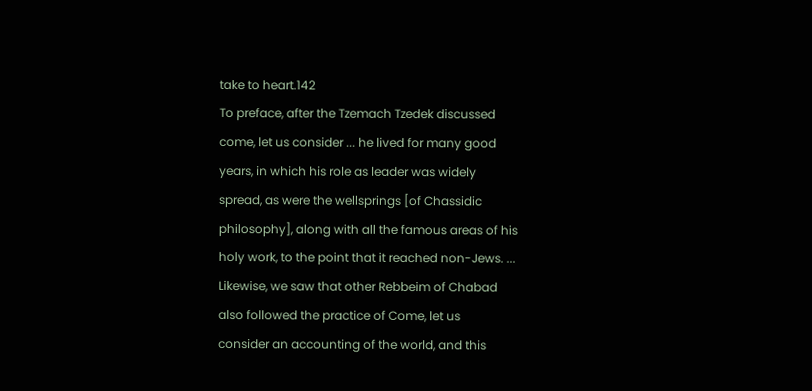take to heart.142
To preface, after the Tzemach Tzedek discussed
come, let us consider ... he lived for many good
years, in which his role as leader was widely
spread, as were the wellsprings [of Chassidic
philosophy], along with all the famous areas of his
holy work, to the point that it reached non-Jews. ...
Likewise, we saw that other Rebbeim of Chabad
also followed the practice of Come, let us
consider an accounting of the world, and this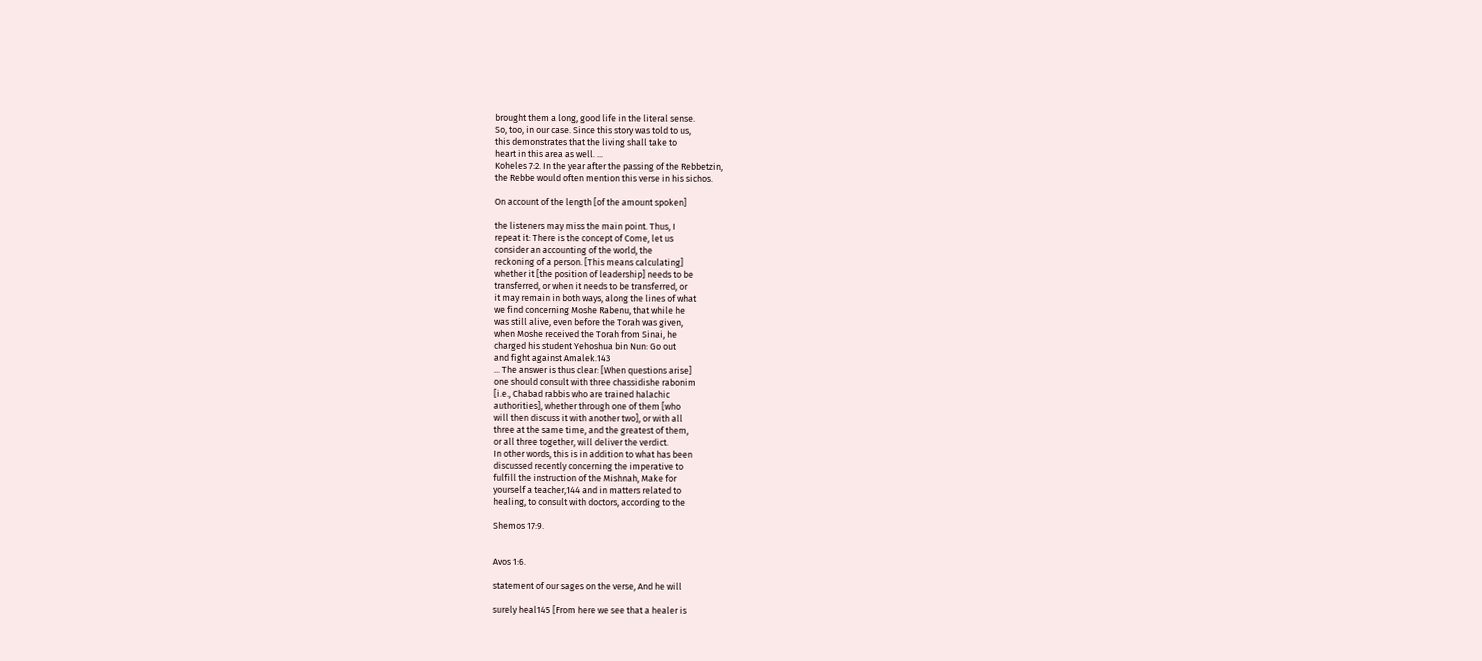brought them a long, good life in the literal sense.
So, too, in our case. Since this story was told to us,
this demonstrates that the living shall take to
heart in this area as well. ...
Koheles 7:2. In the year after the passing of the Rebbetzin,
the Rebbe would often mention this verse in his sichos.

On account of the length [of the amount spoken]

the listeners may miss the main point. Thus, I
repeat it: There is the concept of Come, let us
consider an accounting of the world, the
reckoning of a person. [This means calculating]
whether it [the position of leadership] needs to be
transferred, or when it needs to be transferred, or
it may remain in both ways, along the lines of what
we find concerning Moshe Rabenu, that while he
was still alive, even before the Torah was given,
when Moshe received the Torah from Sinai, he
charged his student Yehoshua bin Nun: Go out
and fight against Amalek.143
... The answer is thus clear: [When questions arise]
one should consult with three chassidishe rabonim
[i.e., Chabad rabbis who are trained halachic
authorities], whether through one of them [who
will then discuss it with another two], or with all
three at the same time, and the greatest of them,
or all three together, will deliver the verdict.
In other words, this is in addition to what has been
discussed recently concerning the imperative to
fulfill the instruction of the Mishnah, Make for
yourself a teacher,144 and in matters related to
healing, to consult with doctors, according to the

Shemos 17:9.


Avos 1:6.

statement of our sages on the verse, And he will

surely heal145 [From here we see that a healer is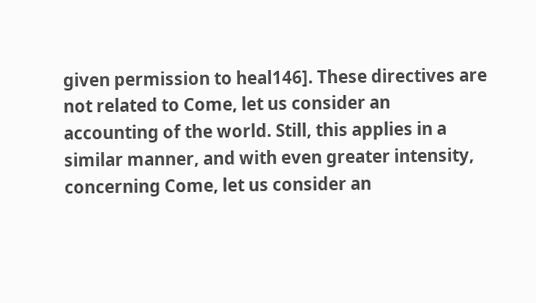given permission to heal146]. These directives are
not related to Come, let us consider an
accounting of the world. Still, this applies in a
similar manner, and with even greater intensity,
concerning Come, let us consider an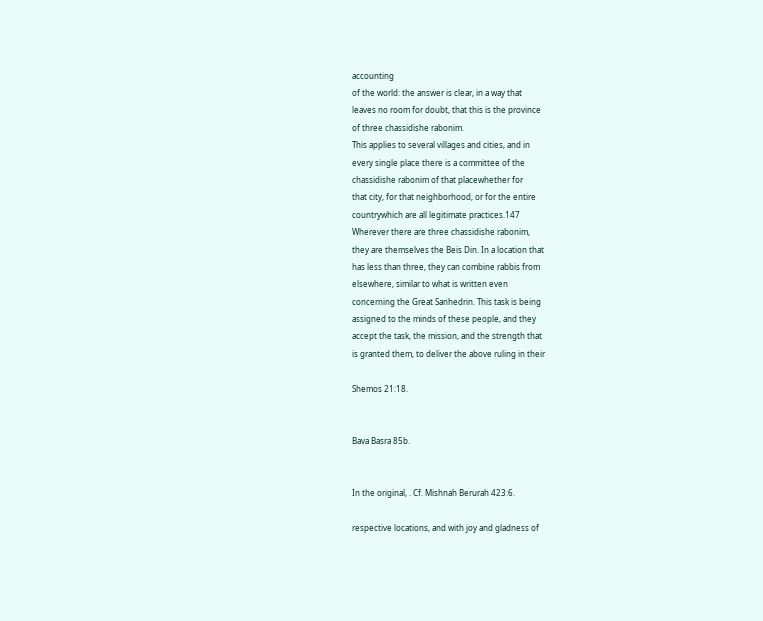accounting
of the world: the answer is clear, in a way that
leaves no room for doubt, that this is the province
of three chassidishe rabonim.
This applies to several villages and cities, and in
every single place there is a committee of the
chassidishe rabonim of that placewhether for
that city, for that neighborhood, or for the entire
countrywhich are all legitimate practices.147
Wherever there are three chassidishe rabonim,
they are themselves the Beis Din. In a location that
has less than three, they can combine rabbis from
elsewhere, similar to what is written even
concerning the Great Sanhedrin. This task is being
assigned to the minds of these people, and they
accept the task, the mission, and the strength that
is granted them, to deliver the above ruling in their

Shemos 21:18.


Bava Basra 85b.


In the original, . Cf. Mishnah Berurah 423:6.

respective locations, and with joy and gladness of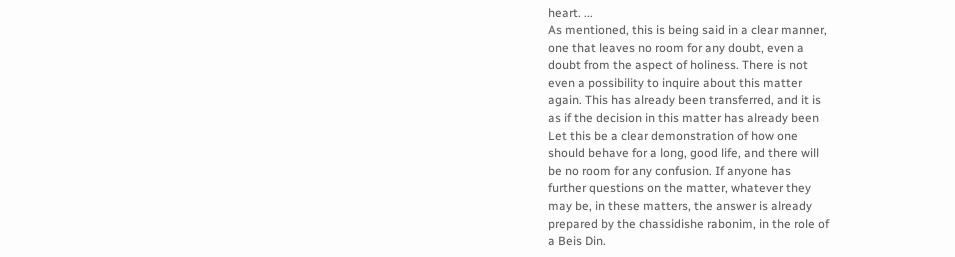heart. ...
As mentioned, this is being said in a clear manner,
one that leaves no room for any doubt, even a
doubt from the aspect of holiness. There is not
even a possibility to inquire about this matter
again. This has already been transferred, and it is
as if the decision in this matter has already been
Let this be a clear demonstration of how one
should behave for a long, good life, and there will
be no room for any confusion. If anyone has
further questions on the matter, whatever they
may be, in these matters, the answer is already
prepared by the chassidishe rabonim, in the role of
a Beis Din.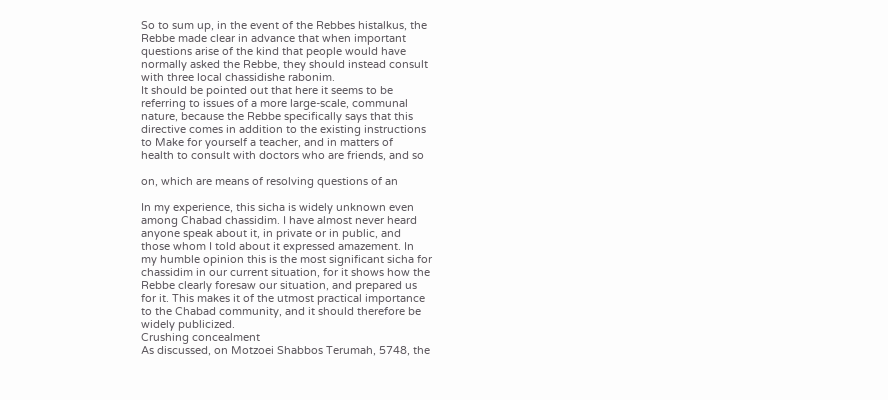So to sum up, in the event of the Rebbes histalkus, the
Rebbe made clear in advance that when important
questions arise of the kind that people would have
normally asked the Rebbe, they should instead consult
with three local chassidishe rabonim.
It should be pointed out that here it seems to be
referring to issues of a more large-scale, communal
nature, because the Rebbe specifically says that this
directive comes in addition to the existing instructions
to Make for yourself a teacher, and in matters of
health to consult with doctors who are friends, and so

on, which are means of resolving questions of an

In my experience, this sicha is widely unknown even
among Chabad chassidim. I have almost never heard
anyone speak about it, in private or in public, and
those whom I told about it expressed amazement. In
my humble opinion this is the most significant sicha for
chassidim in our current situation, for it shows how the
Rebbe clearly foresaw our situation, and prepared us
for it. This makes it of the utmost practical importance
to the Chabad community, and it should therefore be
widely publicized.
Crushing concealment
As discussed, on Motzoei Shabbos Terumah, 5748, the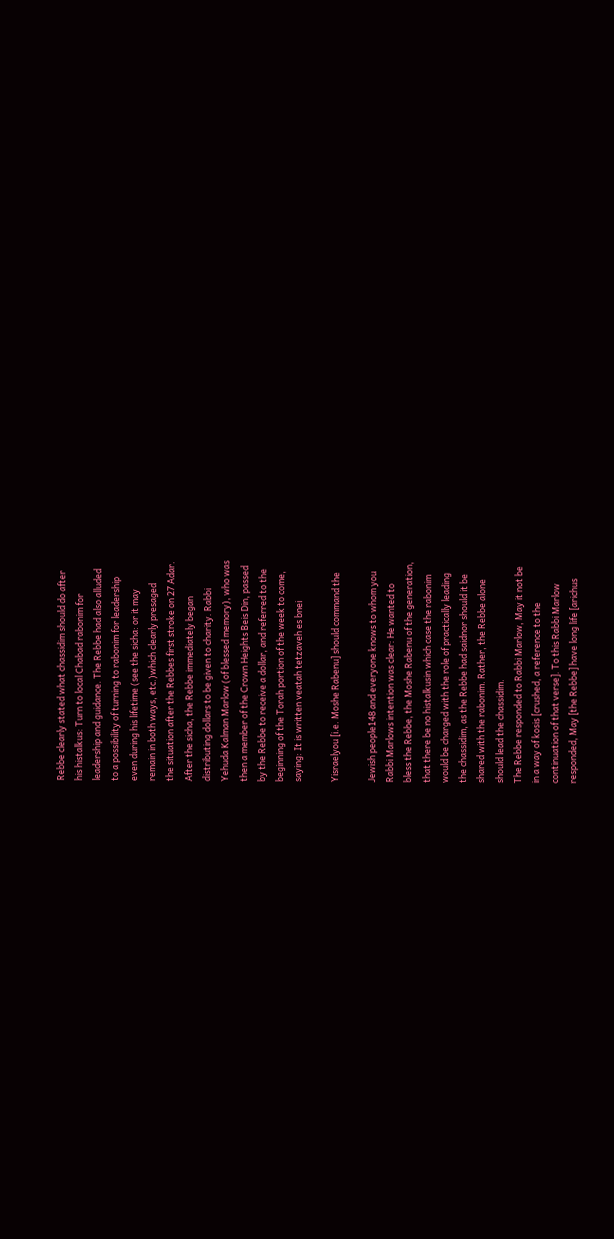Rebbe clearly stated what chassidim should do after
his histalkus: Turn to local Chabad rabonim for
leadership and guidance. The Rebbe had also alluded
to a possibility of turning to rabonim for leadership
even during his lifetime (see the sicha: or it may
remain in both ways, etc.)which clearly presaged
the situation after the Rebbes first stroke on 27 Adar.
After the sicha, the Rebbe immediately began
distributing dollars to be given to charity. Rabbi
Yehuda Kalman Marlow (of blessed memory), who was
then a member of the Crown Heights Beis Din, passed
by the Rebbe to receive a dollar, and referred to the
beginning of the Torah portion of the week to come,
saying: It is written veatah tetzaveh es bnei

Yisraelyou [i.e. Moshe Rabenu] should command the

Jewish people148 and everyone knows to whom you
Rabbi Marlows intention was clear: He wanted to
bless the Rebbe, the Moshe Rabenu of the generation,
that there be no histalkusin which case the rabonim
would be charged with the role of practically leading
the chassidim, as the Rebbe had saidnor should it be
shared with the rabonim. Rather, the Rebbe alone
should lead the chassidim.
The Rebbe responded to Rabbi Marlow, May it not be
in a way of kosis [crushed, a reference to the
continuation of that verse]. To this Rabbi Marlow
responded, May [the Rebbe] have long life [arichus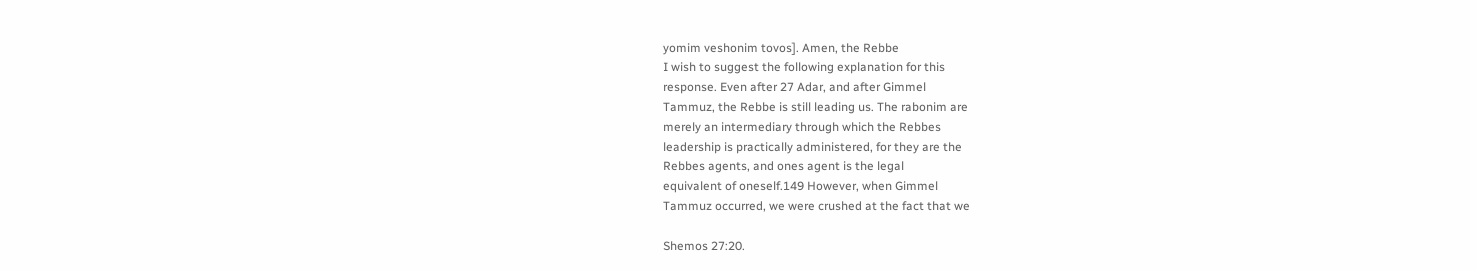yomim veshonim tovos]. Amen, the Rebbe
I wish to suggest the following explanation for this
response. Even after 27 Adar, and after Gimmel
Tammuz, the Rebbe is still leading us. The rabonim are
merely an intermediary through which the Rebbes
leadership is practically administered, for they are the
Rebbes agents, and ones agent is the legal
equivalent of oneself.149 However, when Gimmel
Tammuz occurred, we were crushed at the fact that we

Shemos 27:20.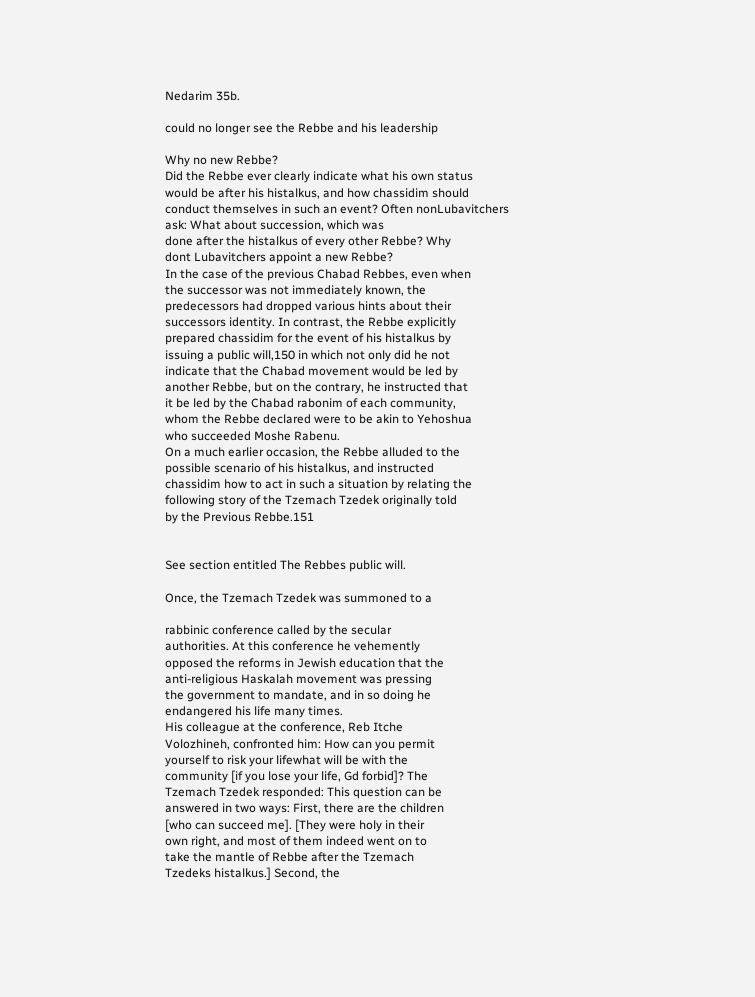Nedarim 35b.

could no longer see the Rebbe and his leadership

Why no new Rebbe?
Did the Rebbe ever clearly indicate what his own status
would be after his histalkus, and how chassidim should
conduct themselves in such an event? Often nonLubavitchers ask: What about succession, which was
done after the histalkus of every other Rebbe? Why
dont Lubavitchers appoint a new Rebbe?
In the case of the previous Chabad Rebbes, even when
the successor was not immediately known, the
predecessors had dropped various hints about their
successors identity. In contrast, the Rebbe explicitly
prepared chassidim for the event of his histalkus by
issuing a public will,150 in which not only did he not
indicate that the Chabad movement would be led by
another Rebbe, but on the contrary, he instructed that
it be led by the Chabad rabonim of each community,
whom the Rebbe declared were to be akin to Yehoshua
who succeeded Moshe Rabenu.
On a much earlier occasion, the Rebbe alluded to the
possible scenario of his histalkus, and instructed
chassidim how to act in such a situation by relating the
following story of the Tzemach Tzedek originally told
by the Previous Rebbe.151


See section entitled The Rebbes public will.

Once, the Tzemach Tzedek was summoned to a

rabbinic conference called by the secular
authorities. At this conference he vehemently
opposed the reforms in Jewish education that the
anti-religious Haskalah movement was pressing
the government to mandate, and in so doing he
endangered his life many times.
His colleague at the conference, Reb Itche
Volozhineh, confronted him: How can you permit
yourself to risk your lifewhat will be with the
community [if you lose your life, Gd forbid]? The
Tzemach Tzedek responded: This question can be
answered in two ways: First, there are the children
[who can succeed me]. [They were holy in their
own right, and most of them indeed went on to
take the mantle of Rebbe after the Tzemach
Tzedeks histalkus.] Second, the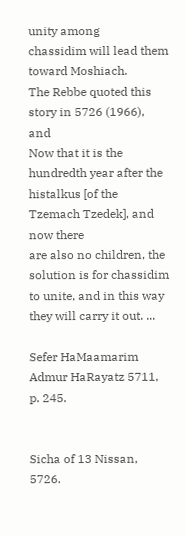unity among
chassidim will lead them toward Moshiach.
The Rebbe quoted this story in 5726 (1966), and
Now that it is the hundredth year after the
histalkus [of the Tzemach Tzedek], and now there
are also no children, the solution is for chassidim
to unite, and in this way they will carry it out. ...

Sefer HaMaamarim Admur HaRayatz 5711, p. 245.


Sicha of 13 Nissan, 5726.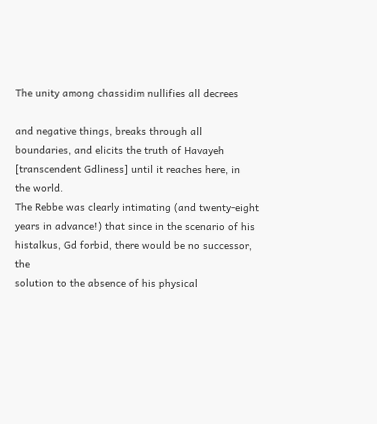The unity among chassidim nullifies all decrees

and negative things, breaks through all
boundaries, and elicits the truth of Havayeh
[transcendent Gdliness] until it reaches here, in
the world.
The Rebbe was clearly intimating (and twenty-eight
years in advance!) that since in the scenario of his
histalkus, Gd forbid, there would be no successor, the
solution to the absence of his physical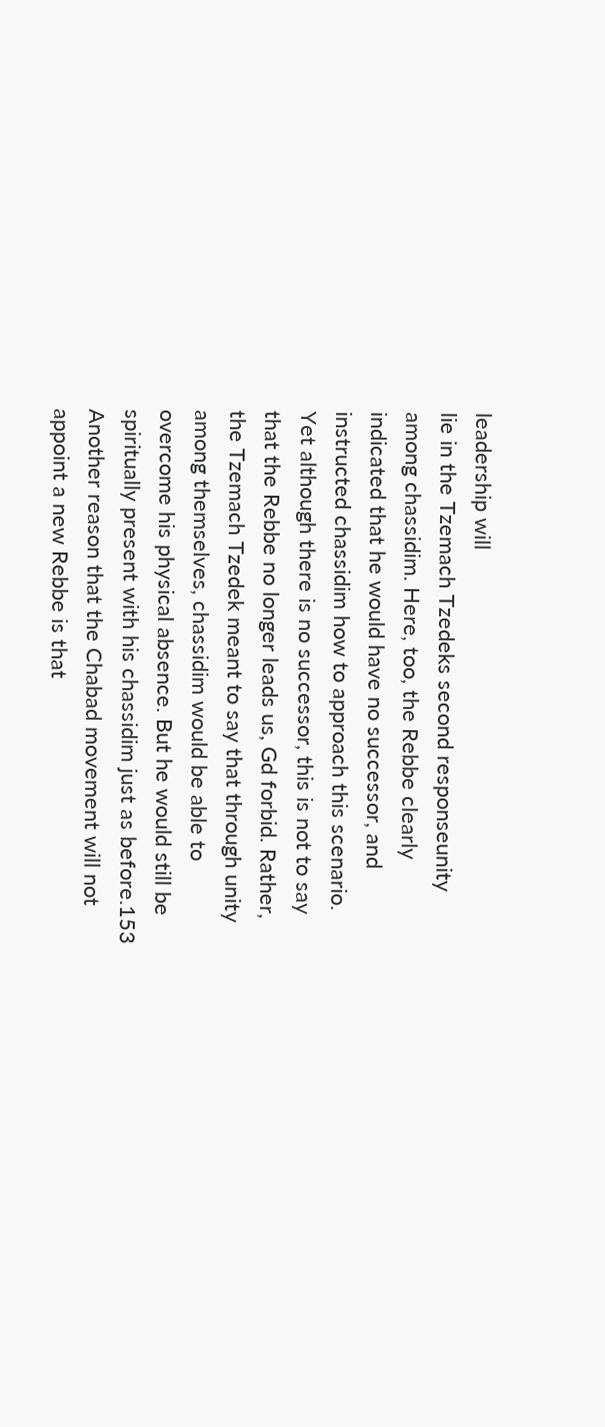leadership will
lie in the Tzemach Tzedeks second responseunity
among chassidim. Here, too, the Rebbe clearly
indicated that he would have no successor, and
instructed chassidim how to approach this scenario.
Yet although there is no successor, this is not to say
that the Rebbe no longer leads us, Gd forbid. Rather,
the Tzemach Tzedek meant to say that through unity
among themselves, chassidim would be able to
overcome his physical absence. But he would still be
spiritually present with his chassidim just as before.153
Another reason that the Chabad movement will not
appoint a new Rebbe is that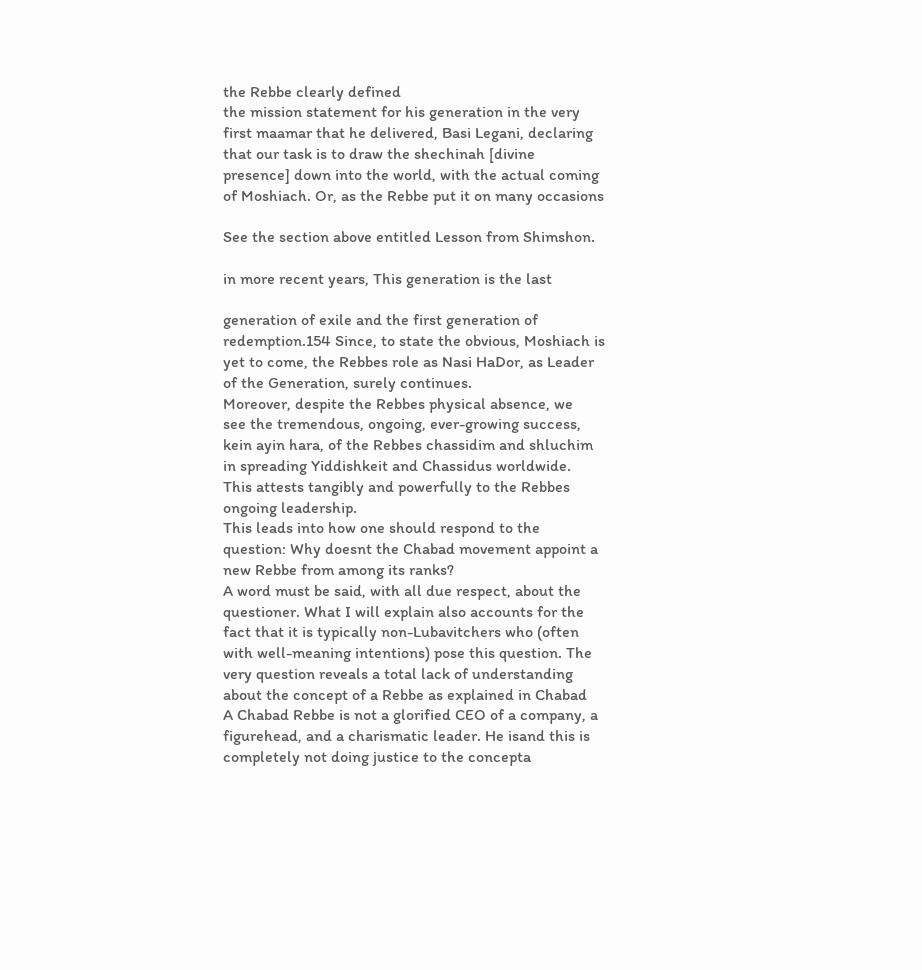the Rebbe clearly defined
the mission statement for his generation in the very
first maamar that he delivered, Basi Legani, declaring
that our task is to draw the shechinah [divine
presence] down into the world, with the actual coming
of Moshiach. Or, as the Rebbe put it on many occasions

See the section above entitled Lesson from Shimshon.

in more recent years, This generation is the last

generation of exile and the first generation of
redemption.154 Since, to state the obvious, Moshiach is
yet to come, the Rebbes role as Nasi HaDor, as Leader
of the Generation, surely continues.
Moreover, despite the Rebbes physical absence, we
see the tremendous, ongoing, ever-growing success,
kein ayin hara, of the Rebbes chassidim and shluchim
in spreading Yiddishkeit and Chassidus worldwide.
This attests tangibly and powerfully to the Rebbes
ongoing leadership.
This leads into how one should respond to the
question: Why doesnt the Chabad movement appoint a
new Rebbe from among its ranks?
A word must be said, with all due respect, about the
questioner. What I will explain also accounts for the
fact that it is typically non-Lubavitchers who (often
with well-meaning intentions) pose this question. The
very question reveals a total lack of understanding
about the concept of a Rebbe as explained in Chabad
A Chabad Rebbe is not a glorified CEO of a company, a
figurehead, and a charismatic leader. He isand this is
completely not doing justice to the concepta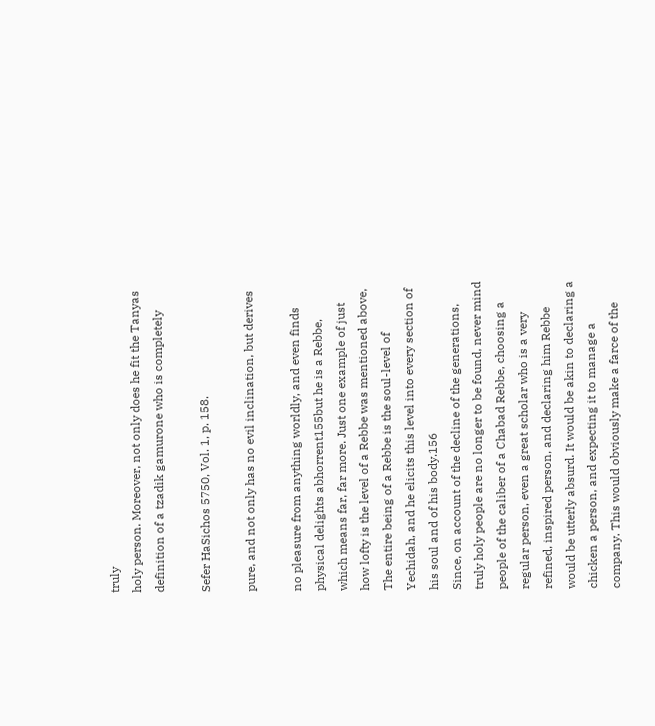truly
holy person. Moreover, not only does he fit the Tanyas
definition of a tzadik gamurone who is completely

Sefer HaSichos 5750, Vol. 1, p. 158.

pure, and not only has no evil inclination, but derives

no pleasure from anything worldly, and even finds
physical delights abhorrent155but he is a Rebbe,
which means far, far more. Just one example of just
how lofty is the level of a Rebbe was mentioned above,
The entire being of a Rebbe is the soul-level of
Yechidah, and he elicits this level into every section of
his soul and of his body.156
Since, on account of the decline of the generations,
truly holy people are no longer to be found, never mind
people of the caliber of a Chabad Rebbe, choosing a
regular person, even a great scholar who is a very
refined, inspired person, and declaring him Rebbe
would be utterly absurd. It would be akin to declaring a
chicken a person, and expecting it to manage a
company. This would obviously make a farce of the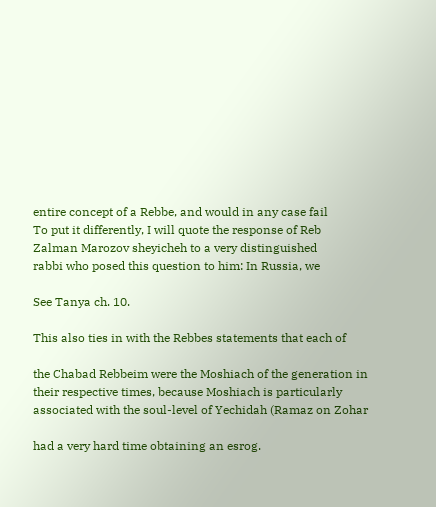entire concept of a Rebbe, and would in any case fail
To put it differently, I will quote the response of Reb
Zalman Marozov sheyicheh to a very distinguished
rabbi who posed this question to him: In Russia, we

See Tanya ch. 10.

This also ties in with the Rebbes statements that each of

the Chabad Rebbeim were the Moshiach of the generation in
their respective times, because Moshiach is particularly
associated with the soul-level of Yechidah (Ramaz on Zohar

had a very hard time obtaining an esrog.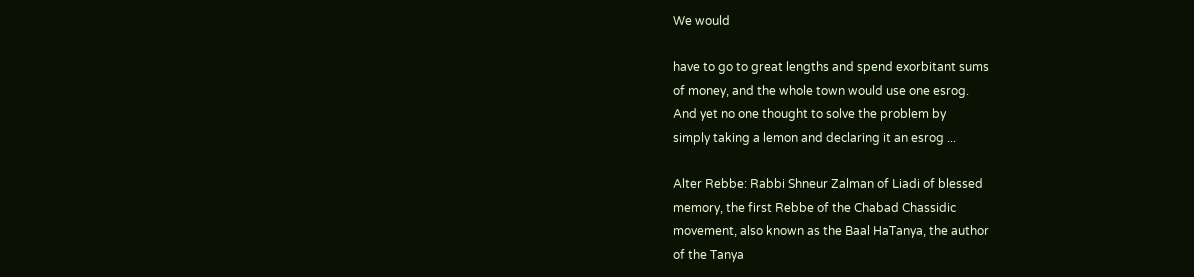We would

have to go to great lengths and spend exorbitant sums
of money, and the whole town would use one esrog.
And yet no one thought to solve the problem by
simply taking a lemon and declaring it an esrog ...

Alter Rebbe: Rabbi Shneur Zalman of Liadi of blessed
memory, the first Rebbe of the Chabad Chassidic
movement, also known as the Baal HaTanya, the author
of the Tanya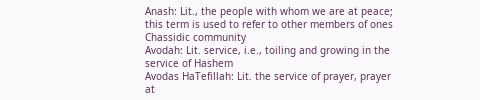Anash: Lit., the people with whom we are at peace;
this term is used to refer to other members of ones
Chassidic community
Avodah: Lit. service, i.e., toiling and growing in the
service of Hashem
Avodas HaTefillah: Lit. the service of prayer, prayer
at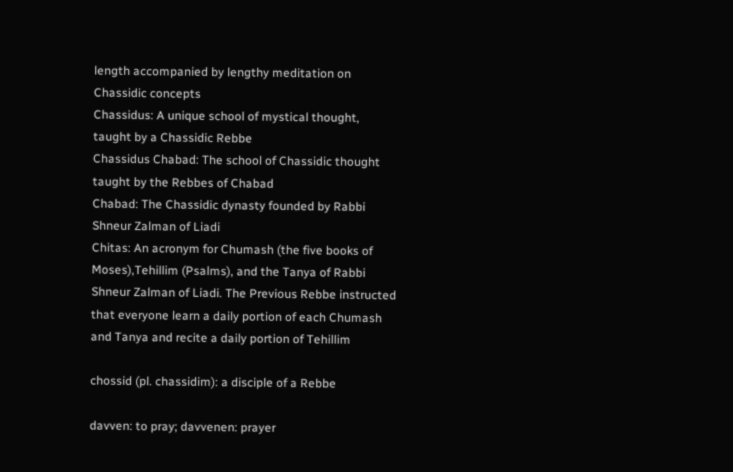length accompanied by lengthy meditation on
Chassidic concepts
Chassidus: A unique school of mystical thought,
taught by a Chassidic Rebbe
Chassidus Chabad: The school of Chassidic thought
taught by the Rebbes of Chabad
Chabad: The Chassidic dynasty founded by Rabbi
Shneur Zalman of Liadi
Chitas: An acronym for Chumash (the five books of
Moses),Tehillim (Psalms), and the Tanya of Rabbi
Shneur Zalman of Liadi. The Previous Rebbe instructed
that everyone learn a daily portion of each Chumash
and Tanya and recite a daily portion of Tehillim

chossid (pl. chassidim): a disciple of a Rebbe

davven: to pray; davvenen: prayer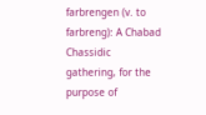farbrengen (v. to farbreng): A Chabad Chassidic
gathering, for the purpose of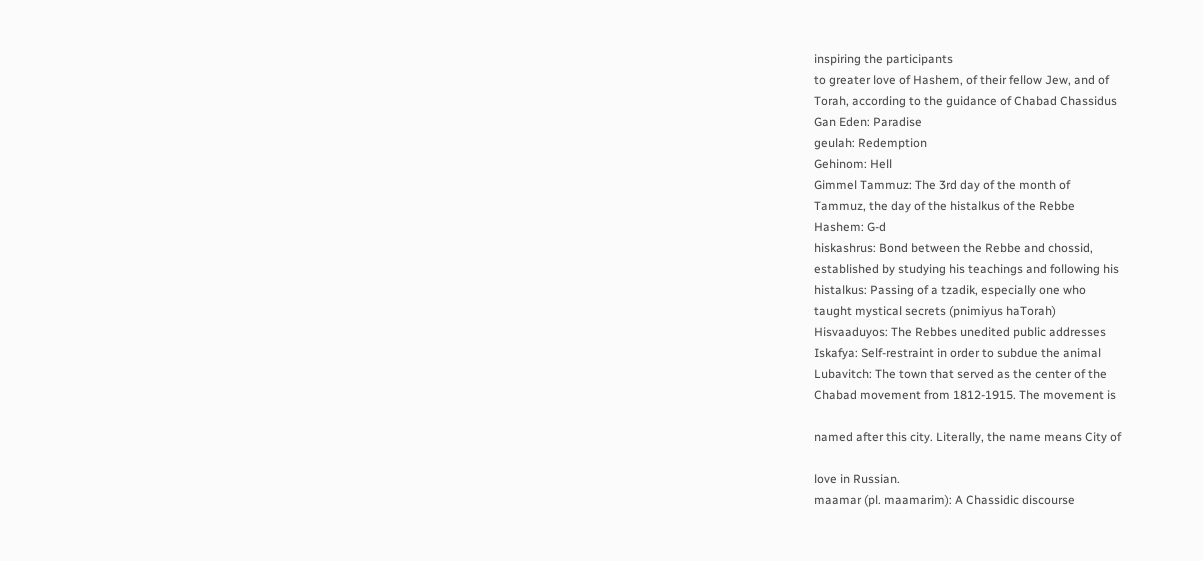inspiring the participants
to greater love of Hashem, of their fellow Jew, and of
Torah, according to the guidance of Chabad Chassidus
Gan Eden: Paradise
geulah: Redemption
Gehinom: Hell
Gimmel Tammuz: The 3rd day of the month of
Tammuz, the day of the histalkus of the Rebbe
Hashem: G-d
hiskashrus: Bond between the Rebbe and chossid,
established by studying his teachings and following his
histalkus: Passing of a tzadik, especially one who
taught mystical secrets (pnimiyus haTorah)
Hisvaaduyos: The Rebbes unedited public addresses
Iskafya: Self-restraint in order to subdue the animal
Lubavitch: The town that served as the center of the
Chabad movement from 1812-1915. The movement is

named after this city. Literally, the name means City of

love in Russian.
maamar (pl. maamarim): A Chassidic discourse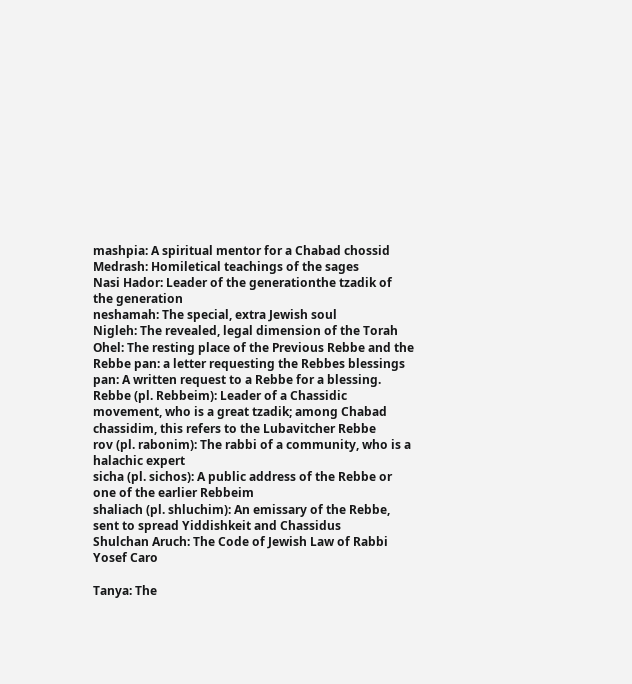mashpia: A spiritual mentor for a Chabad chossid
Medrash: Homiletical teachings of the sages
Nasi Hador: Leader of the generationthe tzadik of
the generation
neshamah: The special, extra Jewish soul
Nigleh: The revealed, legal dimension of the Torah
Ohel: The resting place of the Previous Rebbe and the
Rebbe pan: a letter requesting the Rebbes blessings
pan: A written request to a Rebbe for a blessing.
Rebbe (pl. Rebbeim): Leader of a Chassidic
movement, who is a great tzadik; among Chabad
chassidim, this refers to the Lubavitcher Rebbe
rov (pl. rabonim): The rabbi of a community, who is a
halachic expert
sicha (pl. sichos): A public address of the Rebbe or
one of the earlier Rebbeim
shaliach (pl. shluchim): An emissary of the Rebbe,
sent to spread Yiddishkeit and Chassidus
Shulchan Aruch: The Code of Jewish Law of Rabbi
Yosef Caro

Tanya: The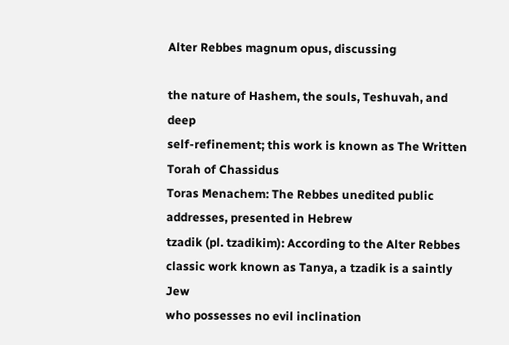Alter Rebbes magnum opus, discussing

the nature of Hashem, the souls, Teshuvah, and deep
self-refinement; this work is known as The Written
Torah of Chassidus
Toras Menachem: The Rebbes unedited public
addresses, presented in Hebrew
tzadik (pl. tzadikim): According to the Alter Rebbes
classic work known as Tanya, a tzadik is a saintly Jew
who possesses no evil inclination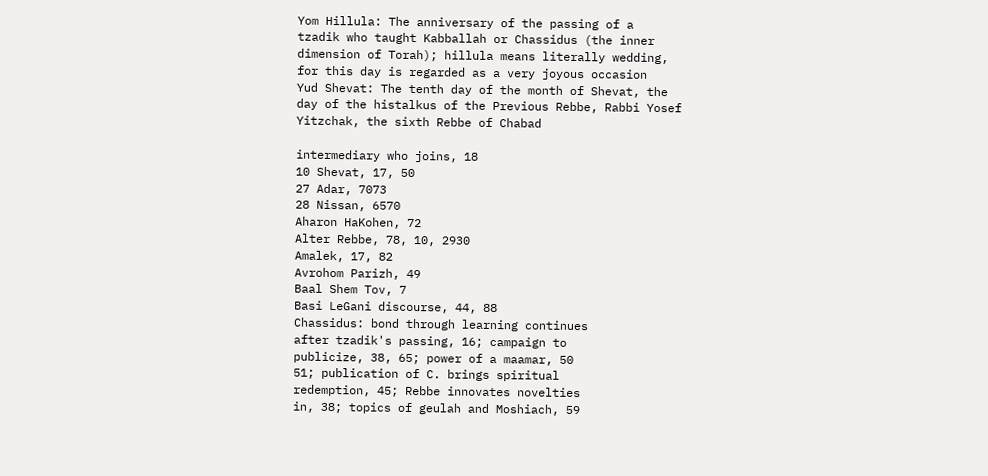Yom Hillula: The anniversary of the passing of a
tzadik who taught Kabballah or Chassidus (the inner
dimension of Torah); hillula means literally wedding,
for this day is regarded as a very joyous occasion
Yud Shevat: The tenth day of the month of Shevat, the
day of the histalkus of the Previous Rebbe, Rabbi Yosef
Yitzchak, the sixth Rebbe of Chabad

intermediary who joins, 18
10 Shevat, 17, 50
27 Adar, 7073
28 Nissan, 6570
Aharon HaKohen, 72
Alter Rebbe, 78, 10, 2930
Amalek, 17, 82
Avrohom Parizh, 49
Baal Shem Tov, 7
Basi LeGani discourse, 44, 88
Chassidus: bond through learning continues
after tzadik's passing, 16; campaign to
publicize, 38, 65; power of a maamar, 50
51; publication of C. brings spiritual
redemption, 45; Rebbe innovates novelties
in, 38; topics of geulah and Moshiach, 59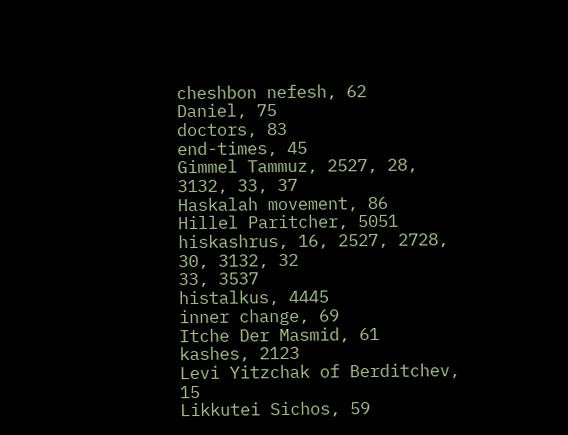cheshbon nefesh, 62
Daniel, 75
doctors, 83
end-times, 45
Gimmel Tammuz, 2527, 28, 3132, 33, 37
Haskalah movement, 86
Hillel Paritcher, 5051
hiskashrus, 16, 2527, 2728, 30, 3132, 32
33, 3537
histalkus, 4445
inner change, 69
Itche Der Masmid, 61
kashes, 2123
Levi Yitzchak of Berditchev, 15
Likkutei Sichos, 59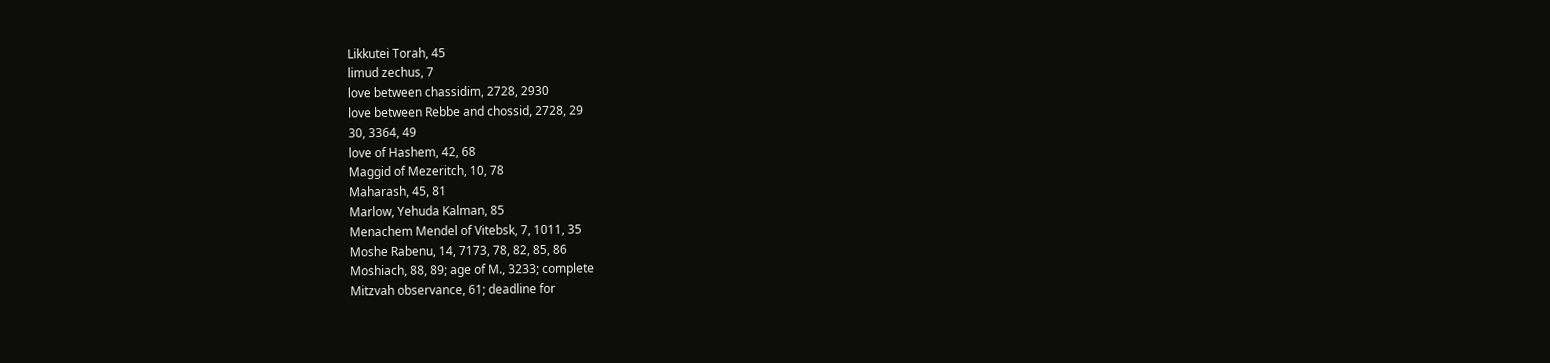Likkutei Torah, 45
limud zechus, 7
love between chassidim, 2728, 2930
love between Rebbe and chossid, 2728, 29
30, 3364, 49
love of Hashem, 42, 68
Maggid of Mezeritch, 10, 78
Maharash, 45, 81
Marlow, Yehuda Kalman, 85
Menachem Mendel of Vitebsk, 7, 1011, 35
Moshe Rabenu, 14, 7173, 78, 82, 85, 86
Moshiach, 88, 89; age of M., 3233; complete
Mitzvah observance, 61; deadline for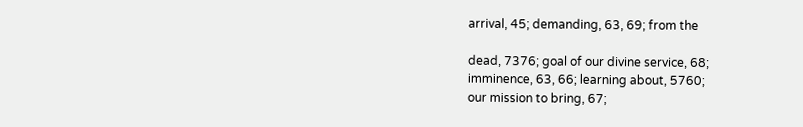arrival, 45; demanding, 63, 69; from the

dead, 7376; goal of our divine service, 68;
imminence, 63, 66; learning about, 5760;
our mission to bring, 67;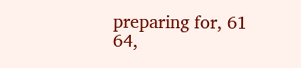preparing for, 61
64,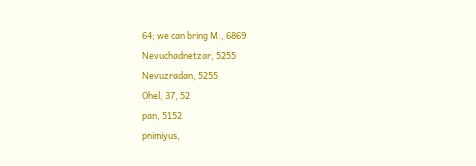64; we can bring M., 6869
Nevuchadnetzar, 5255
Nevuzradan, 5255
Ohel, 37, 52
pan, 5152
pnimiyus,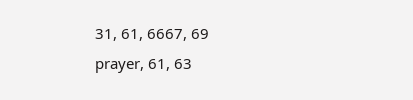31, 61, 6667, 69
prayer, 61, 63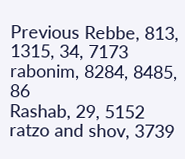Previous Rebbe, 813, 1315, 34, 7173
rabonim, 8284, 8485, 86
Rashab, 29, 5152
ratzo and shov, 3739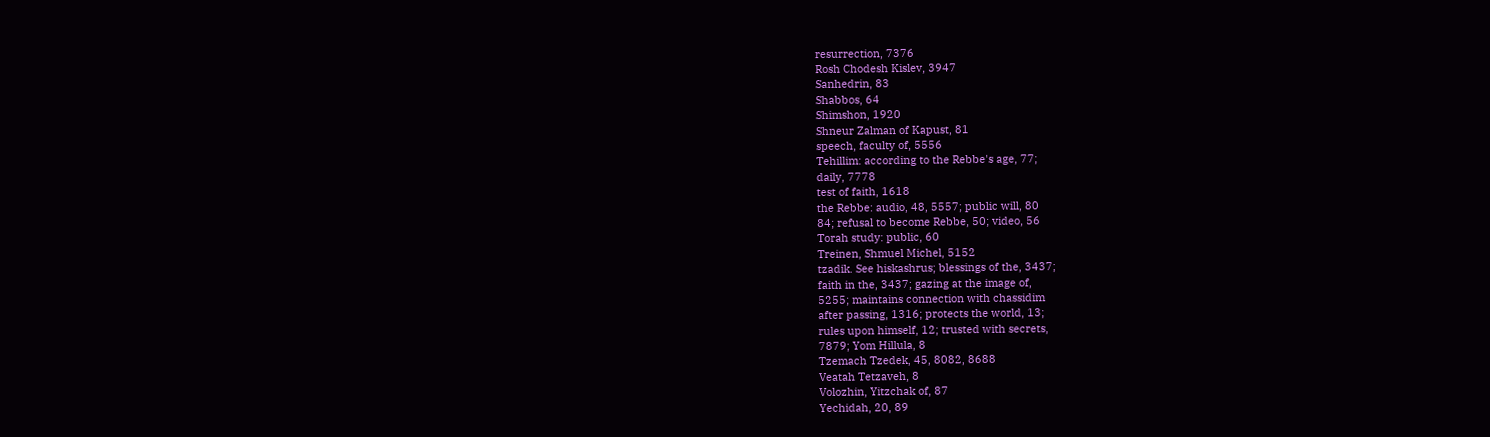resurrection, 7376
Rosh Chodesh Kislev, 3947
Sanhedrin, 83
Shabbos, 64
Shimshon, 1920
Shneur Zalman of Kapust, 81
speech, faculty of, 5556
Tehillim: according to the Rebbe's age, 77;
daily, 7778
test of faith, 1618
the Rebbe: audio, 48, 5557; public will, 80
84; refusal to become Rebbe, 50; video, 56
Torah study: public, 60
Treinen, Shmuel Michel, 5152
tzadik. See hiskashrus; blessings of the, 3437;
faith in the, 3437; gazing at the image of,
5255; maintains connection with chassidim
after passing, 1316; protects the world, 13;
rules upon himself, 12; trusted with secrets,
7879; Yom Hillula, 8
Tzemach Tzedek, 45, 8082, 8688
Veatah Tetzaveh, 8
Volozhin, Yitzchak of, 87
Yechidah, 20, 89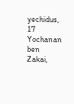yechidus, 17
Yochanan ben Zakai,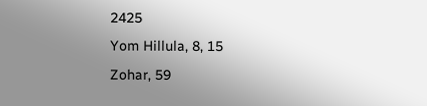2425
Yom Hillula, 8, 15
Zohar, 59